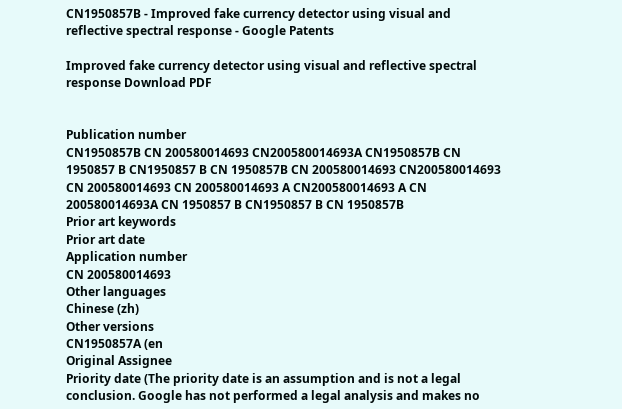CN1950857B - Improved fake currency detector using visual and reflective spectral response - Google Patents

Improved fake currency detector using visual and reflective spectral response Download PDF


Publication number
CN1950857B CN 200580014693 CN200580014693A CN1950857B CN 1950857 B CN1950857 B CN 1950857B CN 200580014693 CN200580014693 CN 200580014693 CN 200580014693 A CN200580014693 A CN 200580014693A CN 1950857 B CN1950857 B CN 1950857B
Prior art keywords
Prior art date
Application number
CN 200580014693
Other languages
Chinese (zh)
Other versions
CN1950857A (en
Original Assignee
Priority date (The priority date is an assumption and is not a legal conclusion. Google has not performed a legal analysis and makes no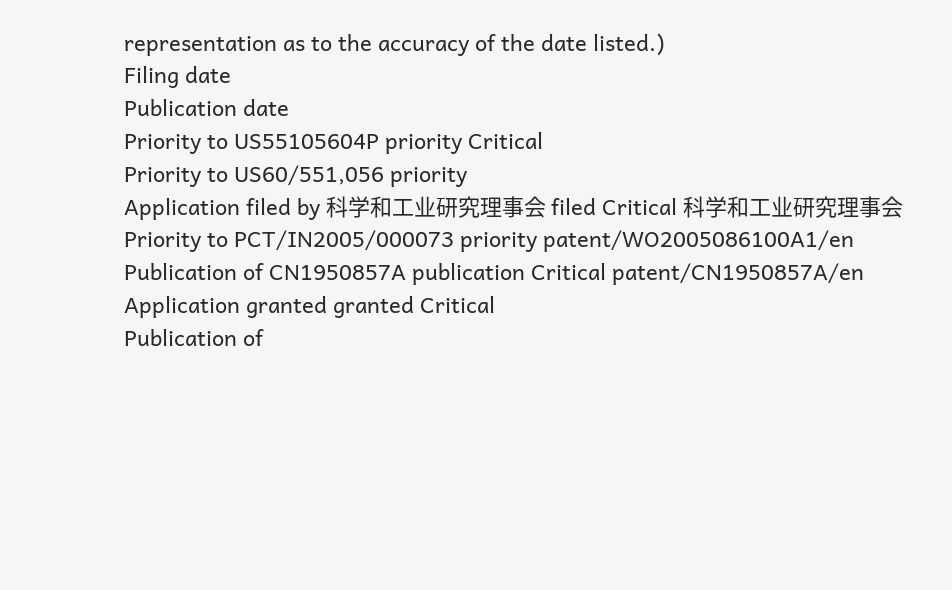representation as to the accuracy of the date listed.)
Filing date
Publication date
Priority to US55105604P priority Critical
Priority to US60/551,056 priority
Application filed by 科学和工业研究理事会 filed Critical 科学和工业研究理事会
Priority to PCT/IN2005/000073 priority patent/WO2005086100A1/en
Publication of CN1950857A publication Critical patent/CN1950857A/en
Application granted granted Critical
Publication of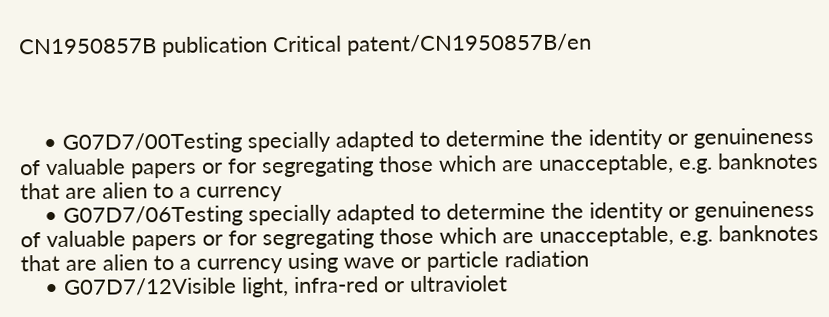CN1950857B publication Critical patent/CN1950857B/en



    • G07D7/00Testing specially adapted to determine the identity or genuineness of valuable papers or for segregating those which are unacceptable, e.g. banknotes that are alien to a currency
    • G07D7/06Testing specially adapted to determine the identity or genuineness of valuable papers or for segregating those which are unacceptable, e.g. banknotes that are alien to a currency using wave or particle radiation
    • G07D7/12Visible light, infra-red or ultraviolet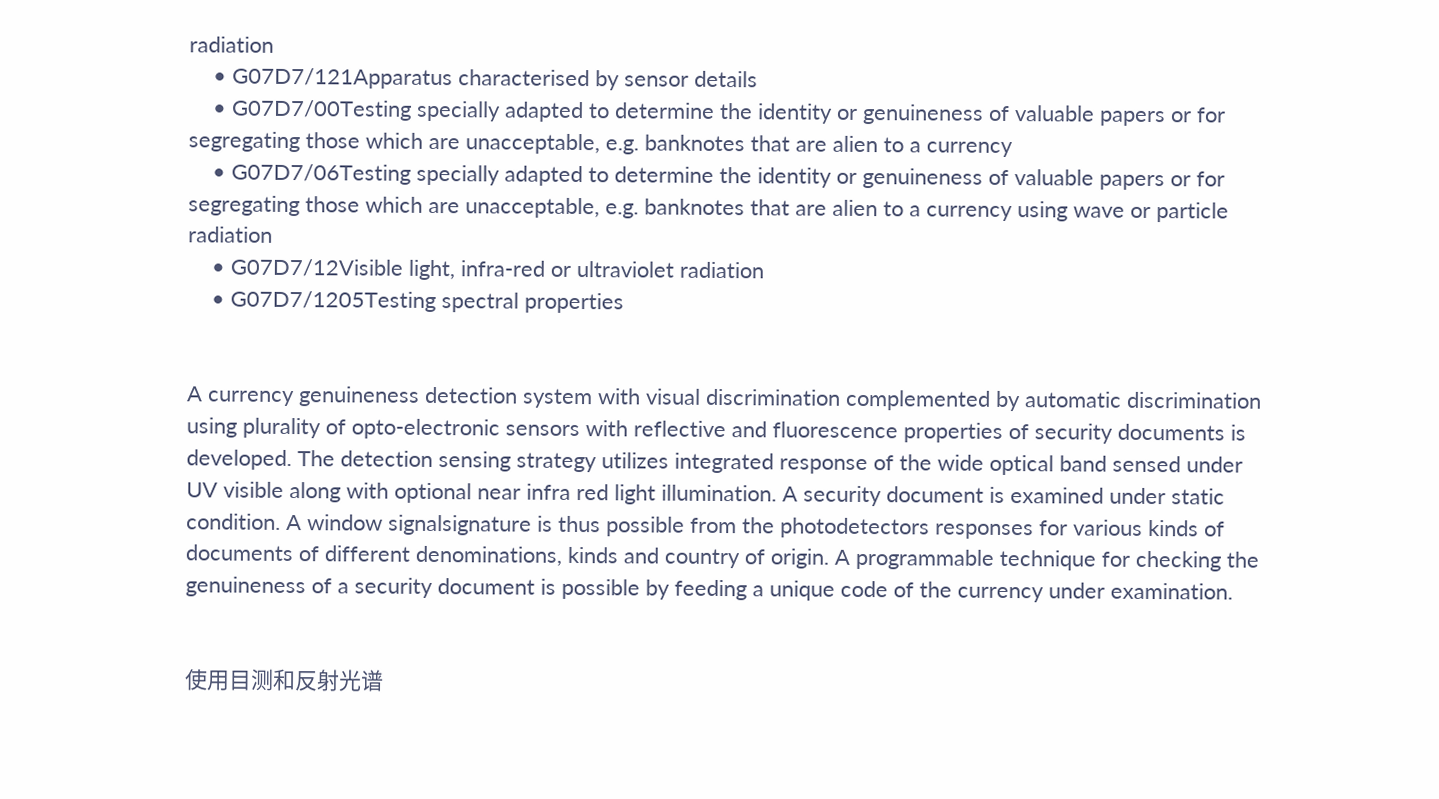radiation
    • G07D7/121Apparatus characterised by sensor details
    • G07D7/00Testing specially adapted to determine the identity or genuineness of valuable papers or for segregating those which are unacceptable, e.g. banknotes that are alien to a currency
    • G07D7/06Testing specially adapted to determine the identity or genuineness of valuable papers or for segregating those which are unacceptable, e.g. banknotes that are alien to a currency using wave or particle radiation
    • G07D7/12Visible light, infra-red or ultraviolet radiation
    • G07D7/1205Testing spectral properties


A currency genuineness detection system with visual discrimination complemented by automatic discrimination using plurality of opto-electronic sensors with reflective and fluorescence properties of security documents is developed. The detection sensing strategy utilizes integrated response of the wide optical band sensed under UV visible along with optional near infra red light illumination. A security document is examined under static condition. A window signalsignature is thus possible from the photodetectors responses for various kinds of documents of different denominations, kinds and country of origin. A programmable technique for checking the genuineness of a security document is possible by feeding a unique code of the currency under examination.


使用目测和反射光谱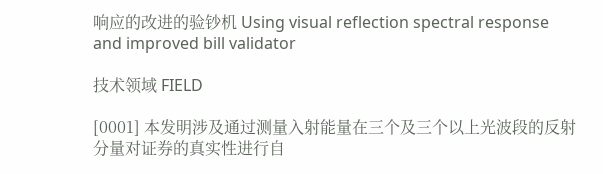响应的改进的验钞机 Using visual reflection spectral response and improved bill validator

技术领域 FIELD

[0001] 本发明涉及通过测量入射能量在三个及三个以上光波段的反射分量对证券的真实性进行自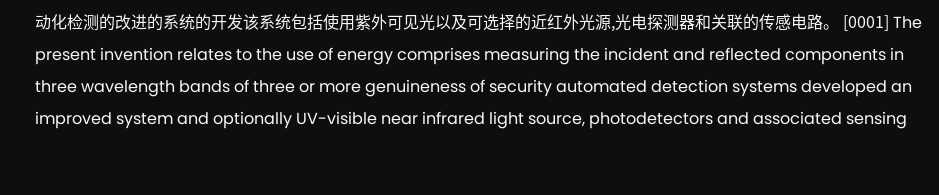动化检测的改进的系统的开发该系统包括使用紫外可见光以及可选择的近红外光源,光电探测器和关联的传感电路。 [0001] The present invention relates to the use of energy comprises measuring the incident and reflected components in three wavelength bands of three or more genuineness of security automated detection systems developed an improved system and optionally UV-visible near infrared light source, photodetectors and associated sensing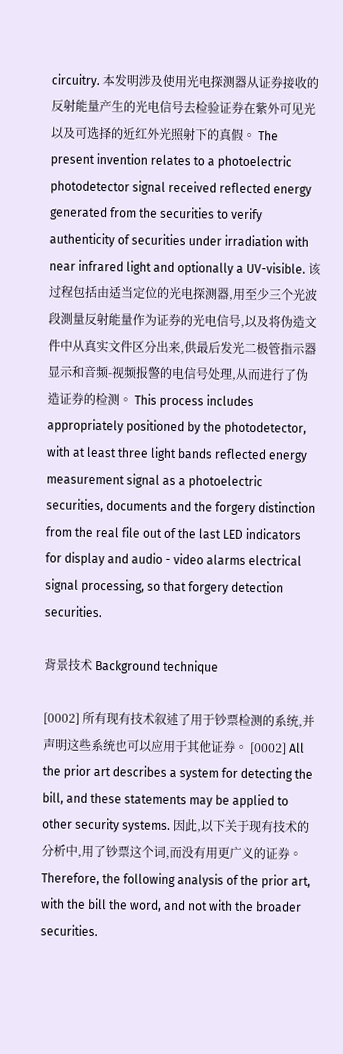circuitry. 本发明涉及使用光电探测器从证券接收的反射能量产生的光电信号去检验证券在紫外可见光以及可选择的近红外光照射下的真假。 The present invention relates to a photoelectric photodetector signal received reflected energy generated from the securities to verify authenticity of securities under irradiation with near infrared light and optionally a UV-visible. 该过程包括由适当定位的光电探测器,用至少三个光波段測量反射能量作为证券的光电信号,以及将伪造文件中从真实文件区分出来,供最后发光二极管指示器显示和音频-视频报警的电信号处理,从而进行了伪造证券的检测。 This process includes appropriately positioned by the photodetector, with at least three light bands reflected energy measurement signal as a photoelectric securities, documents and the forgery distinction from the real file out of the last LED indicators for display and audio - video alarms electrical signal processing, so that forgery detection securities.

背景技术 Background technique

[0002] 所有现有技术叙述了用于钞票检测的系统,并声明这些系统也可以应用于其他证券。 [0002] All the prior art describes a system for detecting the bill, and these statements may be applied to other security systems. 因此,以下关于现有技术的分析中,用了钞票这个词,而没有用更广义的证券。 Therefore, the following analysis of the prior art, with the bill the word, and not with the broader securities.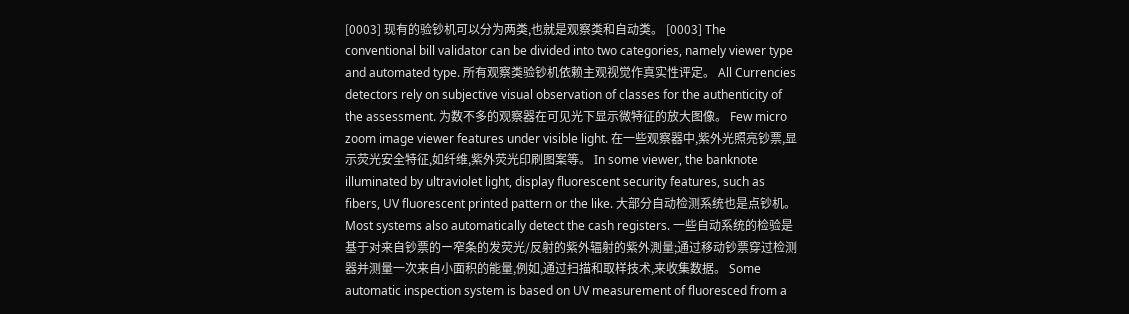[0003] 现有的验钞机可以分为两类,也就是观察类和自动类。 [0003] The conventional bill validator can be divided into two categories, namely viewer type and automated type. 所有观察类验钞机依赖主观视觉作真实性评定。 All Currencies detectors rely on subjective visual observation of classes for the authenticity of the assessment. 为数不多的观察器在可见光下显示微特征的放大图像。 Few micro zoom image viewer features under visible light. 在一些观察器中,紫外光照亮钞票,显示荧光安全特征,如纤维,紫外荧光印刷图案等。 In some viewer, the banknote illuminated by ultraviolet light, display fluorescent security features, such as fibers, UV fluorescent printed pattern or the like. 大部分自动检测系统也是点钞机。 Most systems also automatically detect the cash registers. 一些自动系统的检验是基于对来自钞票的ー窄条的发荧光/反射的紫外辐射的紫外測量;通过移动钞票穿过检测器并测量一次来自小面积的能量,例如,通过扫描和取样技术,来收集数据。 Some automatic inspection system is based on UV measurement of fluoresced from a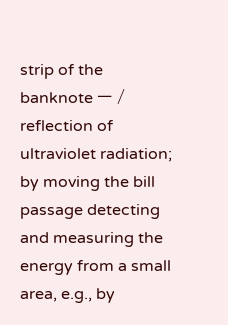strip of the banknote ー / reflection of ultraviolet radiation; by moving the bill passage detecting and measuring the energy from a small area, e.g., by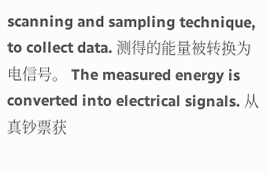scanning and sampling technique, to collect data. 测得的能量被转换为电信号。 The measured energy is converted into electrical signals. 从真钞票获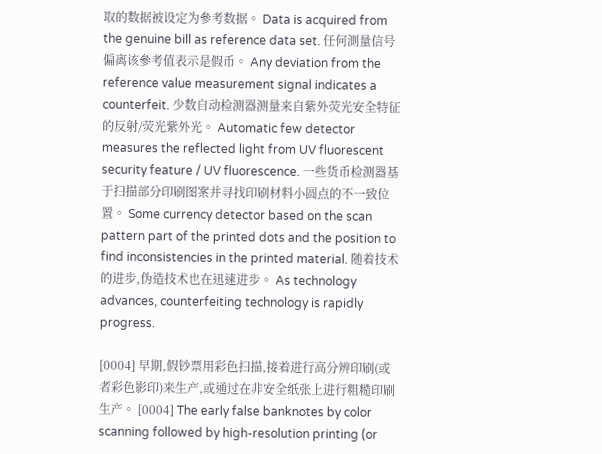取的数据被设定为參考数据。 Data is acquired from the genuine bill as reference data set. 任何測量信号偏离该參考值表示是假币。 Any deviation from the reference value measurement signal indicates a counterfeit. 少数自动检测器测量来自紫外荧光安全特征的反射/荧光紫外光。 Automatic few detector measures the reflected light from UV fluorescent security feature / UV fluorescence. 一些货币检测器基于扫描部分印刷图案并寻找印刷材料小圆点的不一致位置。 Some currency detector based on the scan pattern part of the printed dots and the position to find inconsistencies in the printed material. 随着技术的进步,伪造技术也在迅速进步。 As technology advances, counterfeiting technology is rapidly progress.

[0004] 早期,假钞票用彩色扫描,接着进行高分辨印刷(或者彩色影印)来生产,或通过在非安全纸张上进行粗糙印刷生产。 [0004] The early false banknotes by color scanning followed by high-resolution printing (or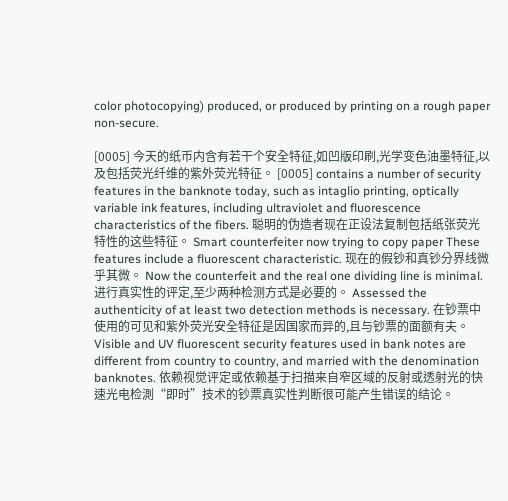color photocopying) produced, or produced by printing on a rough paper non-secure.

[0005] 今天的纸币内含有若干个安全特征,如凹版印刷,光学变色油墨特征,以及包括荧光纤维的紫外荧光特征。 [0005] contains a number of security features in the banknote today, such as intaglio printing, optically variable ink features, including ultraviolet and fluorescence characteristics of the fibers. 聪明的伪造者现在正设法复制包括纸张荧光特性的这些特征。 Smart counterfeiter now trying to copy paper These features include a fluorescent characteristic. 现在的假钞和真钞分界线微乎其微。 Now the counterfeit and the real one dividing line is minimal. 进行真实性的评定,至少两种检测方式是必要的。 Assessed the authenticity of at least two detection methods is necessary. 在钞票中使用的可见和紫外荧光安全特征是因国家而异的,且与钞票的面额有夫。 Visible and UV fluorescent security features used in bank notes are different from country to country, and married with the denomination banknotes. 依赖视觉评定或依赖基于扫描来自窄区域的反射或透射光的快速光电检測“即时”技术的钞票真实性判断很可能产生错误的结论。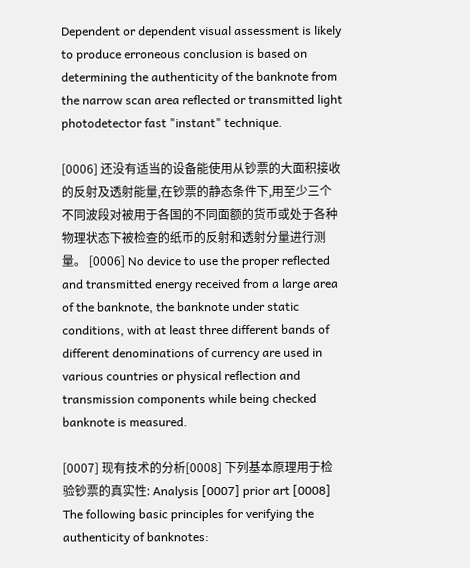Dependent or dependent visual assessment is likely to produce erroneous conclusion is based on determining the authenticity of the banknote from the narrow scan area reflected or transmitted light photodetector fast "instant" technique.

[0006] 还没有适当的设备能使用从钞票的大面积接收的反射及透射能量,在钞票的静态条件下,用至少三个不同波段对被用于各国的不同面额的货币或处于各种物理状态下被检查的纸币的反射和透射分量进行测量。 [0006] No device to use the proper reflected and transmitted energy received from a large area of the banknote, the banknote under static conditions, with at least three different bands of different denominations of currency are used in various countries or physical reflection and transmission components while being checked banknote is measured.

[0007] 现有技术的分析[0008] 下列基本原理用于检验钞票的真实性: Analysis [0007] prior art [0008] The following basic principles for verifying the authenticity of banknotes: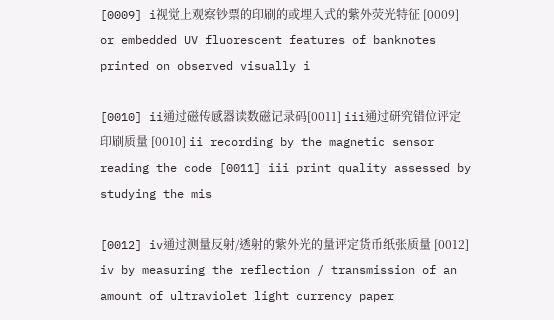[0009] i视觉上观察钞票的印刷的或埋入式的紫外荧光特征 [0009] or embedded UV fluorescent features of banknotes printed on observed visually i

[0010] ii通过磁传感器读数磁记录码[0011] iii通过研究错位评定印刷质量 [0010] ii recording by the magnetic sensor reading the code [0011] iii print quality assessed by studying the mis

[0012] iv通过测量反射/透射的紫外光的量评定货币纸张质量 [0012] iv by measuring the reflection / transmission of an amount of ultraviolet light currency paper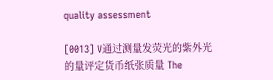quality assessment

[0013] V通过测量发荧光的紫外光的量评定货币纸张质量 The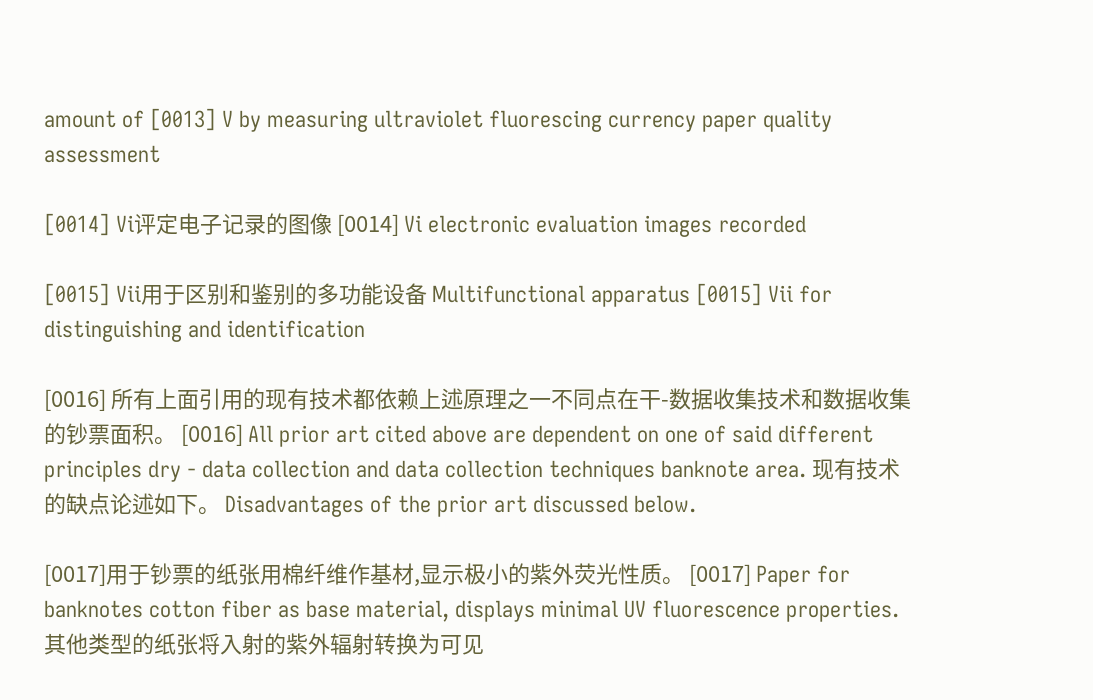amount of [0013] V by measuring ultraviolet fluorescing currency paper quality assessment

[0014] Vi评定电子记录的图像 [0014] Vi electronic evaluation images recorded

[0015] Vii用于区别和鉴别的多功能设备 Multifunctional apparatus [0015] Vii for distinguishing and identification

[0016] 所有上面引用的现有技术都依赖上述原理之一不同点在干-数据收集技术和数据收集的钞票面积。 [0016] All prior art cited above are dependent on one of said different principles dry - data collection and data collection techniques banknote area. 现有技术的缺点论述如下。 Disadvantages of the prior art discussed below.

[0017]用于钞票的纸张用棉纤维作基材,显示极小的紫外荧光性质。 [0017] Paper for banknotes cotton fiber as base material, displays minimal UV fluorescence properties. 其他类型的纸张将入射的紫外辐射转换为可见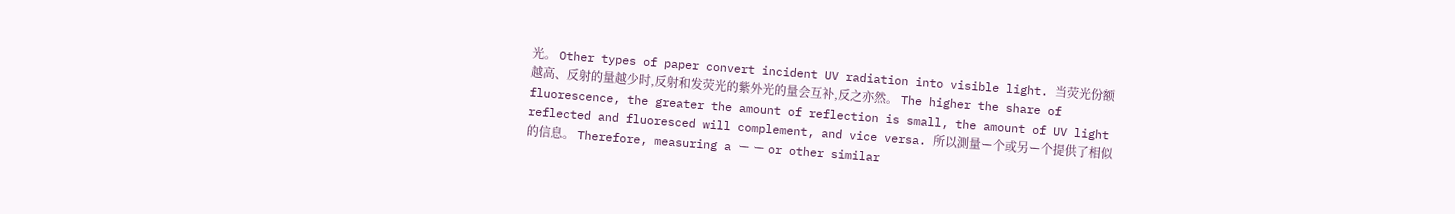光。 Other types of paper convert incident UV radiation into visible light. 当荧光份额越高、反射的量越少时,反射和发荧光的紫外光的量会互补,反之亦然。 The higher the share of fluorescence, the greater the amount of reflection is small, the amount of UV light reflected and fluoresced will complement, and vice versa. 所以測量ー个或另ー个提供了相似的信息。 Therefore, measuring a ー ー or other similar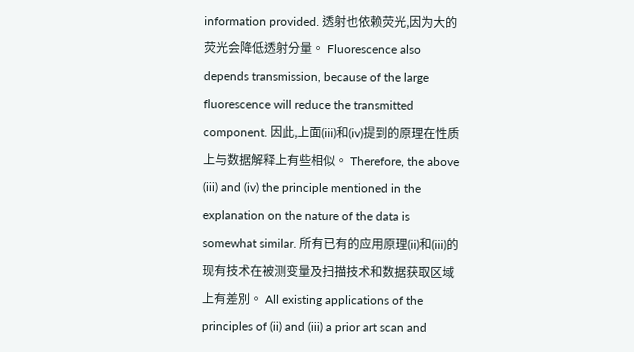information provided. 透射也依赖荧光,因为大的荧光会降低透射分量。 Fluorescence also depends transmission, because of the large fluorescence will reduce the transmitted component. 因此,上面(iii)和(iv)提到的原理在性质上与数据解释上有些相似。 Therefore, the above (iii) and (iv) the principle mentioned in the explanation on the nature of the data is somewhat similar. 所有已有的应用原理(ii)和(iii)的现有技术在被测变量及扫描技术和数据获取区域上有差別。 All existing applications of the principles of (ii) and (iii) a prior art scan and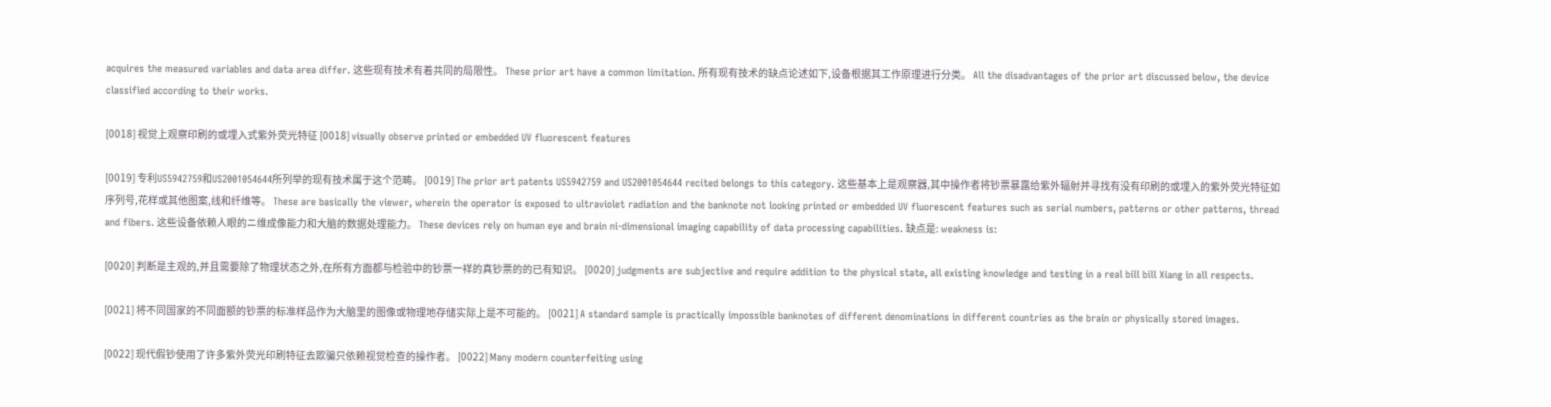acquires the measured variables and data area differ. 这些现有技术有着共同的局限性。 These prior art have a common limitation. 所有现有技术的缺点论述如下,设备根据其工作原理进行分类。 All the disadvantages of the prior art discussed below, the device classified according to their works.

[0018] 视觉上观察印刷的或埋入式紫外荧光特征 [0018] visually observe printed or embedded UV fluorescent features

[0019] 专利US5942759和US2001054644所列举的现有技术属于这个范畴。 [0019] The prior art patents US5942759 and US2001054644 recited belongs to this category. 这些基本上是观察器,其中操作者将钞票暴露给紫外辐射并寻找有没有印刷的或埋入的紫外荧光特征如序列号,花样或其他图案,线和纤维等。 These are basically the viewer, wherein the operator is exposed to ultraviolet radiation and the banknote not looking printed or embedded UV fluorescent features such as serial numbers, patterns or other patterns, thread and fibers. 这些设备依赖人眼的ニ维成像能力和大脑的数据处理能力。 These devices rely on human eye and brain ni-dimensional imaging capability of data processing capabilities. 缺点是: weakness is:

[0020] 判断是主观的,并且需要除了物理状态之外,在所有方面都与检验中的钞票一祥的真钞票的的已有知识。 [0020] judgments are subjective and require addition to the physical state, all existing knowledge and testing in a real bill bill Xiang in all respects.

[0021] 将不同国家的不同面额的钞票的标准样品作为大脑里的图像或物理地存储实际上是不可能的。 [0021] A standard sample is practically impossible banknotes of different denominations in different countries as the brain or physically stored images.

[0022] 现代假钞使用了许多紫外荧光印刷特征去欺骗只依赖视觉检查的操作者。 [0022] Many modern counterfeiting using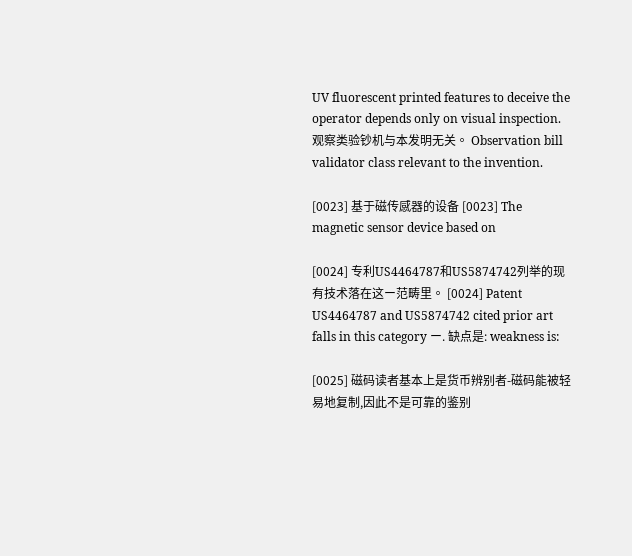UV fluorescent printed features to deceive the operator depends only on visual inspection. 观察类验钞机与本发明无关。 Observation bill validator class relevant to the invention.

[0023] 基于磁传感器的设备 [0023] The magnetic sensor device based on

[0024] 专利US4464787和US5874742列举的现有技术落在这ー范畴里。 [0024] Patent US4464787 and US5874742 cited prior art falls in this category ー. 缺点是: weakness is:

[0025] 磁码读者基本上是货币辨别者-磁码能被轻易地复制,因此不是可靠的鉴别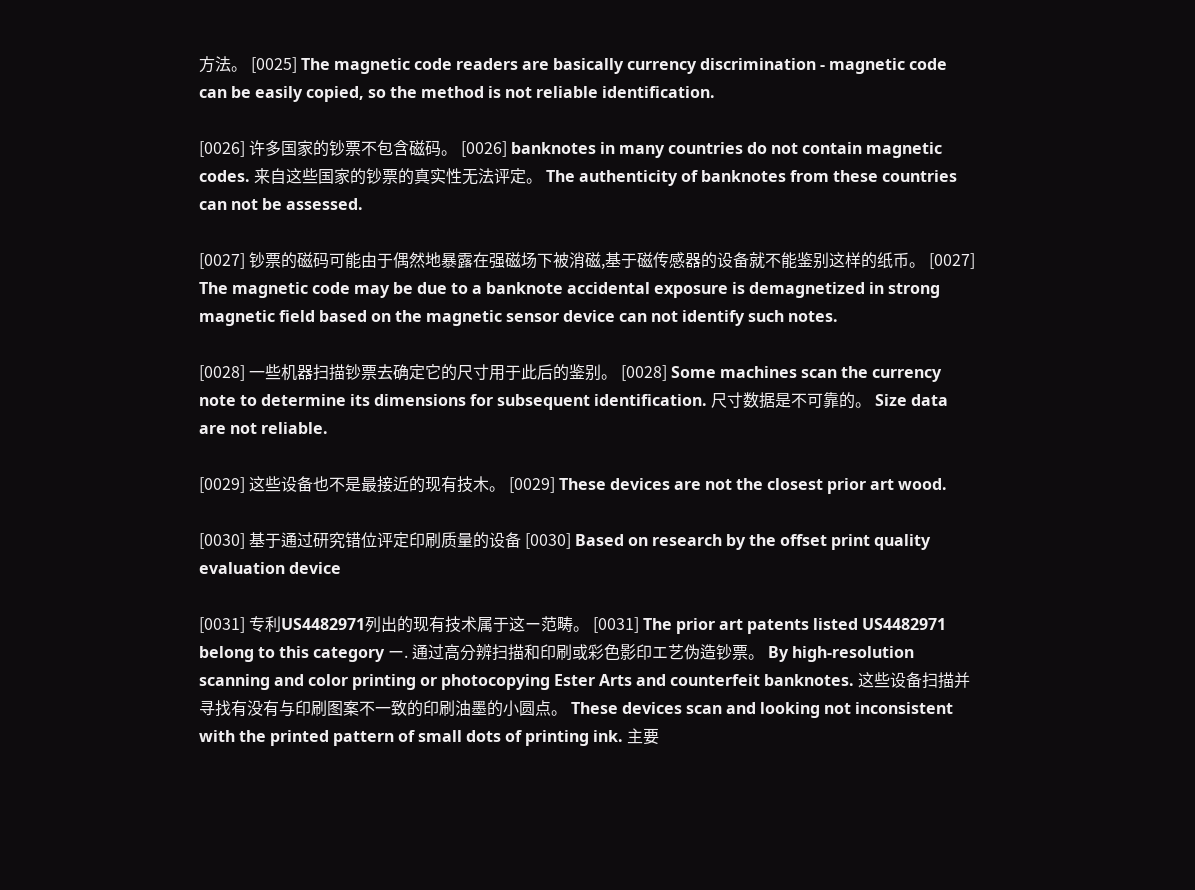方法。 [0025] The magnetic code readers are basically currency discrimination - magnetic code can be easily copied, so the method is not reliable identification.

[0026] 许多国家的钞票不包含磁码。 [0026] banknotes in many countries do not contain magnetic codes. 来自这些国家的钞票的真实性无法评定。 The authenticity of banknotes from these countries can not be assessed.

[0027] 钞票的磁码可能由于偶然地暴露在强磁场下被消磁,基于磁传感器的设备就不能鉴别这样的纸币。 [0027] The magnetic code may be due to a banknote accidental exposure is demagnetized in strong magnetic field based on the magnetic sensor device can not identify such notes.

[0028] 一些机器扫描钞票去确定它的尺寸用于此后的鉴别。 [0028] Some machines scan the currency note to determine its dimensions for subsequent identification. 尺寸数据是不可靠的。 Size data are not reliable.

[0029] 这些设备也不是最接近的现有技木。 [0029] These devices are not the closest prior art wood.

[0030] 基于通过研究错位评定印刷质量的设备 [0030] Based on research by the offset print quality evaluation device

[0031] 专利US4482971列出的现有技术属于这ー范畴。 [0031] The prior art patents listed US4482971 belong to this category ー. 通过高分辨扫描和印刷或彩色影印エ艺伪造钞票。 By high-resolution scanning and color printing or photocopying Ester Arts and counterfeit banknotes. 这些设备扫描并寻找有没有与印刷图案不一致的印刷油墨的小圆点。 These devices scan and looking not inconsistent with the printed pattern of small dots of printing ink. 主要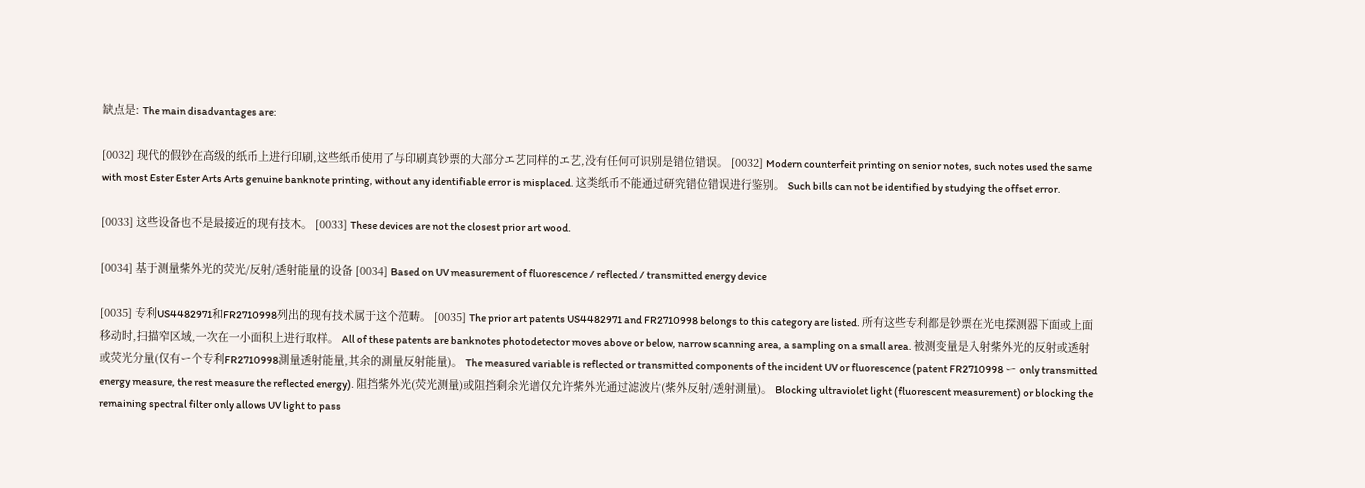缺点是: The main disadvantages are:

[0032] 现代的假钞在高级的纸币上进行印刷,这些纸币使用了与印刷真钞票的大部分エ艺同样的エ艺,没有任何可识别是错位错误。 [0032] Modern counterfeit printing on senior notes, such notes used the same with most Ester Ester Arts Arts genuine banknote printing, without any identifiable error is misplaced. 这类纸币不能通过研究错位错误进行鉴别。 Such bills can not be identified by studying the offset error.

[0033] 这些设备也不是最接近的现有技木。 [0033] These devices are not the closest prior art wood.

[0034] 基于测量紫外光的荧光/反射/透射能量的设备 [0034] Based on UV measurement of fluorescence / reflected / transmitted energy device

[0035] 专利US4482971和FR2710998列出的现有技术属于这个范畴。 [0035] The prior art patents US4482971 and FR2710998 belongs to this category are listed. 所有这些专利都是钞票在光电探测器下面或上面移动时,扫描窄区域,一次在一小面积上进行取样。 All of these patents are banknotes photodetector moves above or below, narrow scanning area, a sampling on a small area. 被测变量是入射紫外光的反射或透射或荧光分量(仅有ー个专利FR2710998測量透射能量,其余的測量反射能量)。 The measured variable is reflected or transmitted components of the incident UV or fluorescence (patent FR2710998 ー only transmitted energy measure, the rest measure the reflected energy). 阻挡紫外光(荧光测量)或阻挡剩余光谱仅允许紫外光通过滤波片(紫外反射/透射測量)。 Blocking ultraviolet light (fluorescent measurement) or blocking the remaining spectral filter only allows UV light to pass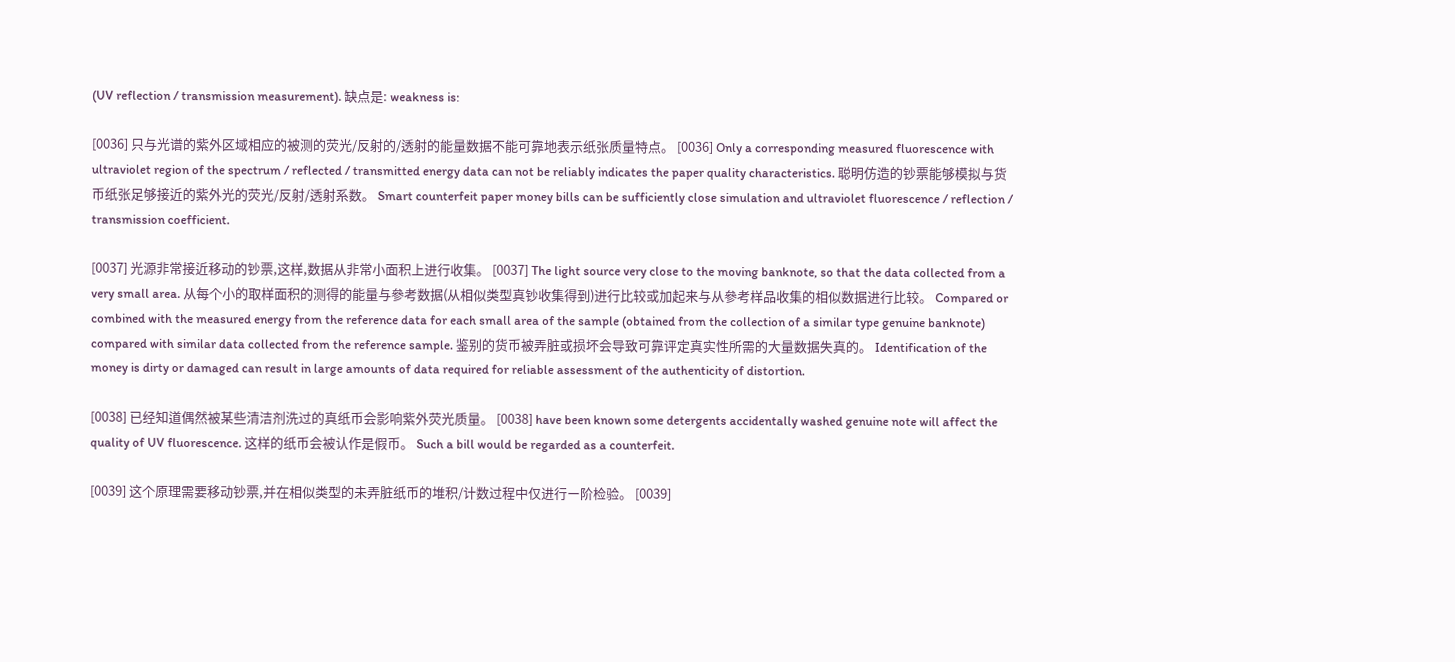(UV reflection / transmission measurement). 缺点是: weakness is:

[0036] 只与光谱的紫外区域相应的被测的荧光/反射的/透射的能量数据不能可靠地表示纸张质量特点。 [0036] Only a corresponding measured fluorescence with ultraviolet region of the spectrum / reflected / transmitted energy data can not be reliably indicates the paper quality characteristics. 聪明仿造的钞票能够模拟与货币纸张足够接近的紫外光的荧光/反射/透射系数。 Smart counterfeit paper money bills can be sufficiently close simulation and ultraviolet fluorescence / reflection / transmission coefficient.

[0037] 光源非常接近移动的钞票,这样,数据从非常小面积上进行收集。 [0037] The light source very close to the moving banknote, so that the data collected from a very small area. 从每个小的取样面积的测得的能量与參考数据(从相似类型真钞收集得到)进行比较或加起来与从參考样品收集的相似数据进行比较。 Compared or combined with the measured energy from the reference data for each small area of the sample (obtained from the collection of a similar type genuine banknote) compared with similar data collected from the reference sample. 鉴别的货币被弄脏或损坏会导致可靠评定真实性所需的大量数据失真的。 Identification of the money is dirty or damaged can result in large amounts of data required for reliable assessment of the authenticity of distortion.

[0038] 已经知道偶然被某些清洁剂洗过的真纸币会影响紫外荧光质量。 [0038] have been known some detergents accidentally washed genuine note will affect the quality of UV fluorescence. 这样的纸币会被认作是假币。 Such a bill would be regarded as a counterfeit.

[0039] 这个原理需要移动钞票,并在相似类型的未弄脏纸币的堆积/计数过程中仅进行ー阶检验。 [0039]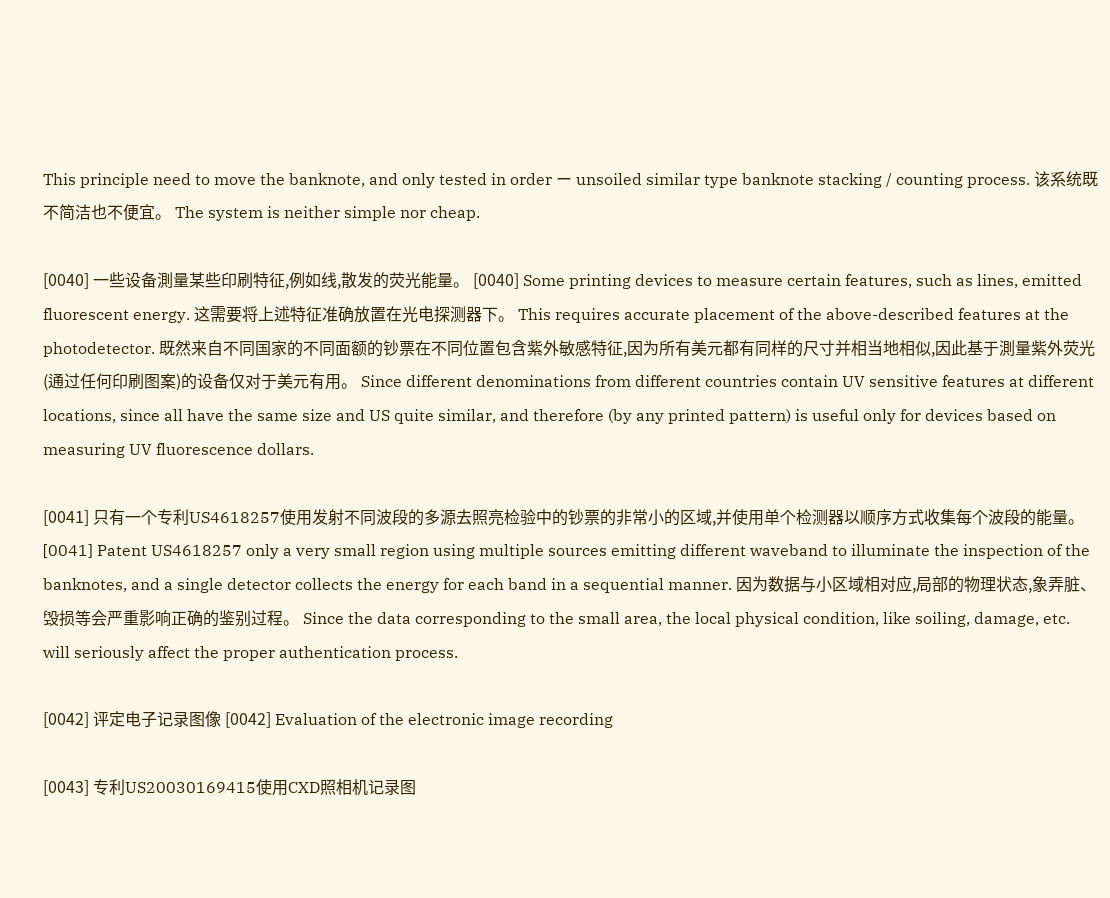This principle need to move the banknote, and only tested in order ー unsoiled similar type banknote stacking / counting process. 该系统既不简洁也不便宜。 The system is neither simple nor cheap.

[0040] 一些设备測量某些印刷特征,例如线,散发的荧光能量。 [0040] Some printing devices to measure certain features, such as lines, emitted fluorescent energy. 这需要将上述特征准确放置在光电探测器下。 This requires accurate placement of the above-described features at the photodetector. 既然来自不同国家的不同面额的钞票在不同位置包含紫外敏感特征,因为所有美元都有同样的尺寸并相当地相似,因此基于測量紫外荧光(通过任何印刷图案)的设备仅对于美元有用。 Since different denominations from different countries contain UV sensitive features at different locations, since all have the same size and US quite similar, and therefore (by any printed pattern) is useful only for devices based on measuring UV fluorescence dollars.

[0041] 只有一个专利US4618257使用发射不同波段的多源去照亮检验中的钞票的非常小的区域,并使用单个检测器以顺序方式收集每个波段的能量。 [0041] Patent US4618257 only a very small region using multiple sources emitting different waveband to illuminate the inspection of the banknotes, and a single detector collects the energy for each band in a sequential manner. 因为数据与小区域相对应,局部的物理状态,象弄脏、毁损等会严重影响正确的鉴别过程。 Since the data corresponding to the small area, the local physical condition, like soiling, damage, etc. will seriously affect the proper authentication process.

[0042] 评定电子记录图像 [0042] Evaluation of the electronic image recording

[0043] 专利US20030169415使用CXD照相机记录图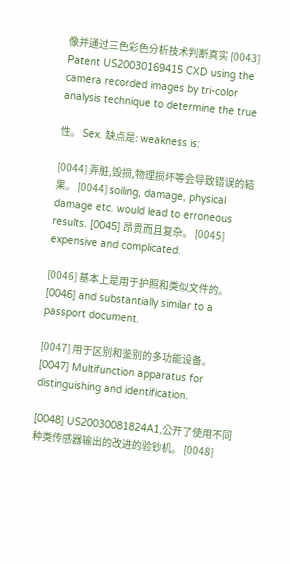像并通过三色彩色分析技术判断真实 [0043] Patent US20030169415 CXD using the camera recorded images by tri-color analysis technique to determine the true

性。 Sex. 缺点是: weakness is:

[0044] 弄脏,毁损,物理损坏等会导致错误的結果。 [0044] soiling, damage, physical damage etc. would lead to erroneous results. [0045] 昂贵而且复杂。 [0045] expensive and complicated.

[0046] 基本上是用于护照和类似文件的。 [0046] and substantially similar to a passport document.

[0047] 用于区别和鉴别的多功能设备。 [0047] Multifunction apparatus for distinguishing and identification.

[0048] US20030081824A1,公开了使用不同种类传感器输出的改进的验钞机。 [0048]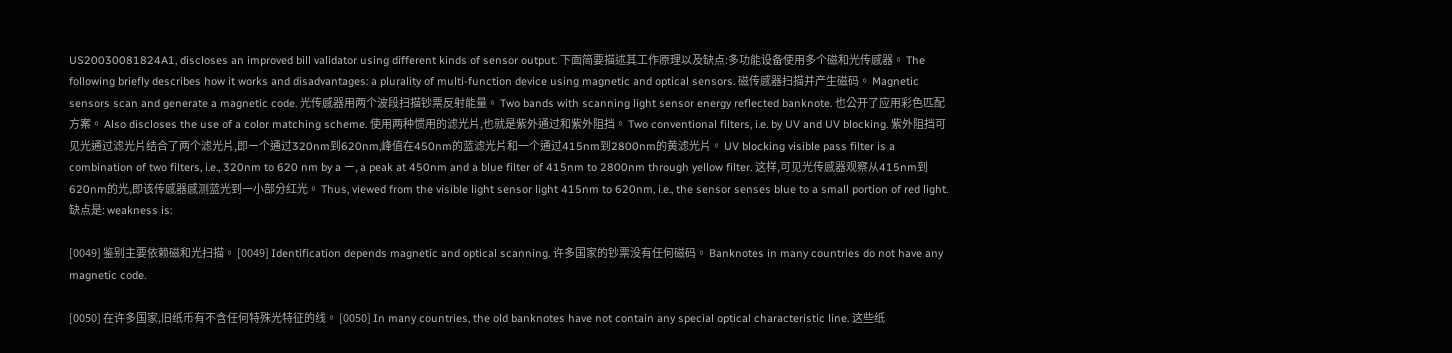US20030081824A1, discloses an improved bill validator using different kinds of sensor output. 下面简要描述其工作原理以及缺点:多功能设备使用多个磁和光传感器。 The following briefly describes how it works and disadvantages: a plurality of multi-function device using magnetic and optical sensors. 磁传感器扫描并产生磁码。 Magnetic sensors scan and generate a magnetic code. 光传感器用两个波段扫描钞票反射能量。 Two bands with scanning light sensor energy reflected banknote. 也公开了应用彩色匹配方案。 Also discloses the use of a color matching scheme. 使用两种惯用的滤光片,也就是紫外通过和紫外阻挡。 Two conventional filters, i.e. by UV and UV blocking. 紫外阻挡可见光通过滤光片结合了两个滤光片,即ー个通过320nm到620nm,峰值在450nm的蓝滤光片和一个通过415nm到2800nm的黄滤光片。 UV blocking visible pass filter is a combination of two filters, i.e., 320nm to 620 nm by a ー, a peak at 450nm and a blue filter of 415nm to 2800nm through yellow filter. 这样,可见光传感器观察从415nm到620nm的光,即该传感器感测蓝光到一小部分红光。 Thus, viewed from the visible light sensor light 415nm to 620nm, i.e., the sensor senses blue to a small portion of red light. 缺点是: weakness is:

[0049] 鉴别主要依赖磁和光扫描。 [0049] Identification depends magnetic and optical scanning. 许多国家的钞票没有任何磁码。 Banknotes in many countries do not have any magnetic code.

[0050] 在许多国家,旧纸币有不含任何特殊光特征的线。 [0050] In many countries, the old banknotes have not contain any special optical characteristic line. 这些纸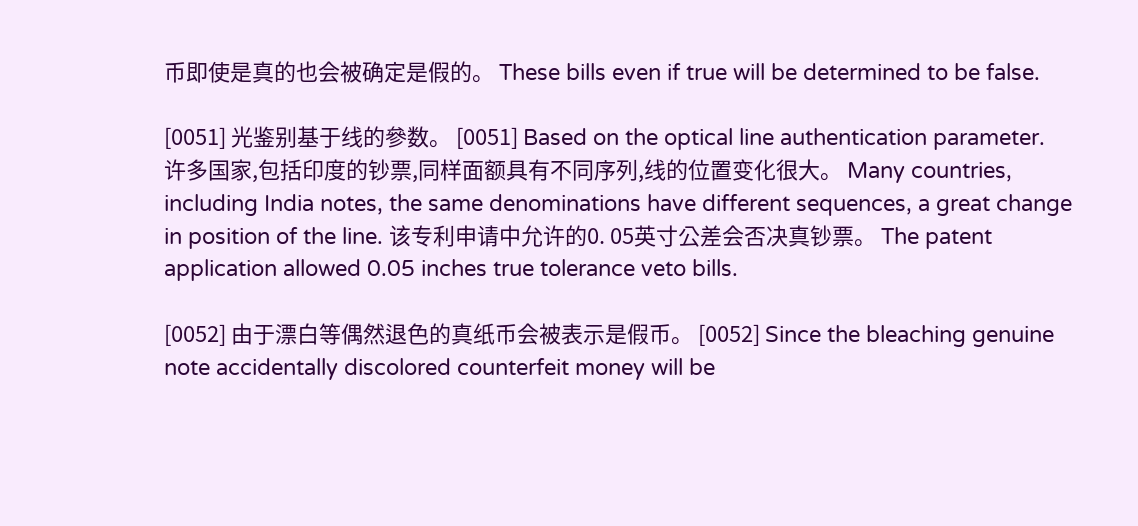币即使是真的也会被确定是假的。 These bills even if true will be determined to be false.

[0051] 光鉴别基于线的參数。 [0051] Based on the optical line authentication parameter. 许多国家,包括印度的钞票,同样面额具有不同序列,线的位置变化很大。 Many countries, including India notes, the same denominations have different sequences, a great change in position of the line. 该专利申请中允许的0. 05英寸公差会否决真钞票。 The patent application allowed 0.05 inches true tolerance veto bills.

[0052] 由于漂白等偶然退色的真纸币会被表示是假币。 [0052] Since the bleaching genuine note accidentally discolored counterfeit money will be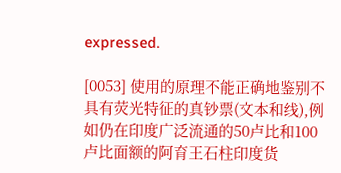expressed.

[0053] 使用的原理不能正确地鉴别不具有荧光特征的真钞票(文本和线),例如仍在印度广泛流通的50卢比和100卢比面额的阿育王石柱印度货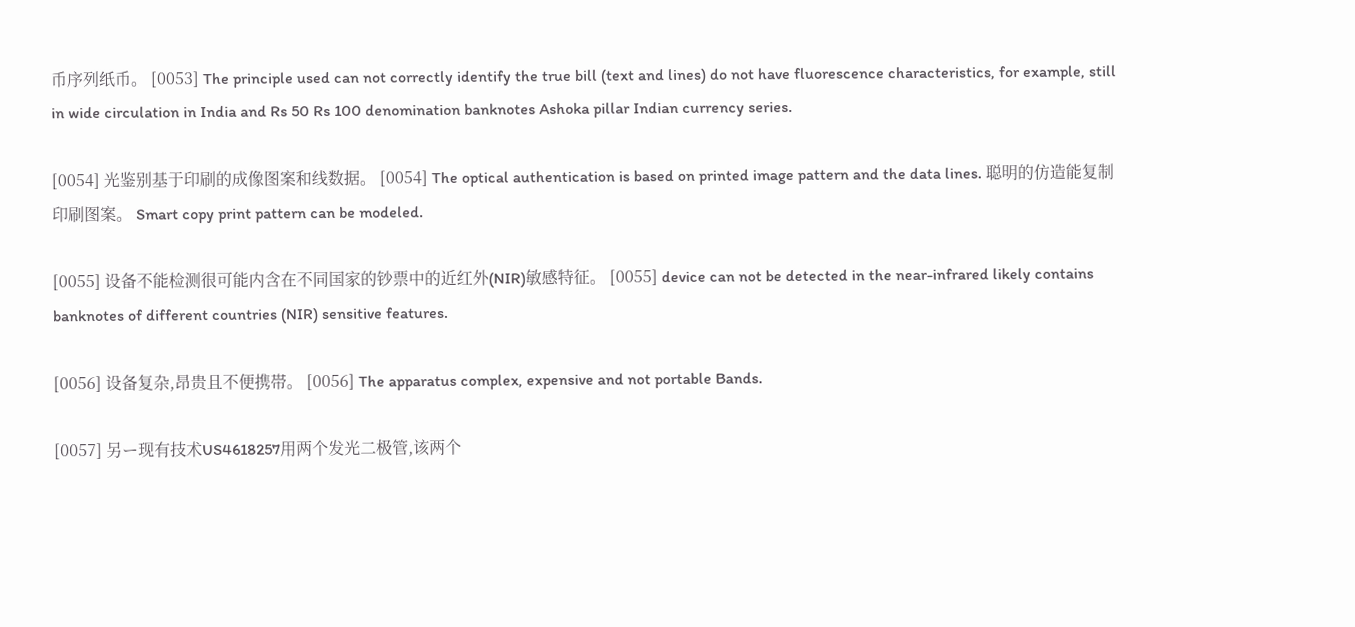币序列纸币。 [0053] The principle used can not correctly identify the true bill (text and lines) do not have fluorescence characteristics, for example, still in wide circulation in India and Rs 50 Rs 100 denomination banknotes Ashoka pillar Indian currency series.

[0054] 光鉴别基于印刷的成像图案和线数据。 [0054] The optical authentication is based on printed image pattern and the data lines. 聪明的仿造能复制印刷图案。 Smart copy print pattern can be modeled.

[0055] 设备不能检测很可能内含在不同国家的钞票中的近红外(NIR)敏感特征。 [0055] device can not be detected in the near-infrared likely contains banknotes of different countries (NIR) sensitive features.

[0056] 设备复杂,昂贵且不便携帯。 [0056] The apparatus complex, expensive and not portable Bands.

[0057] 另ー现有技术US4618257用两个发光二极管,该两个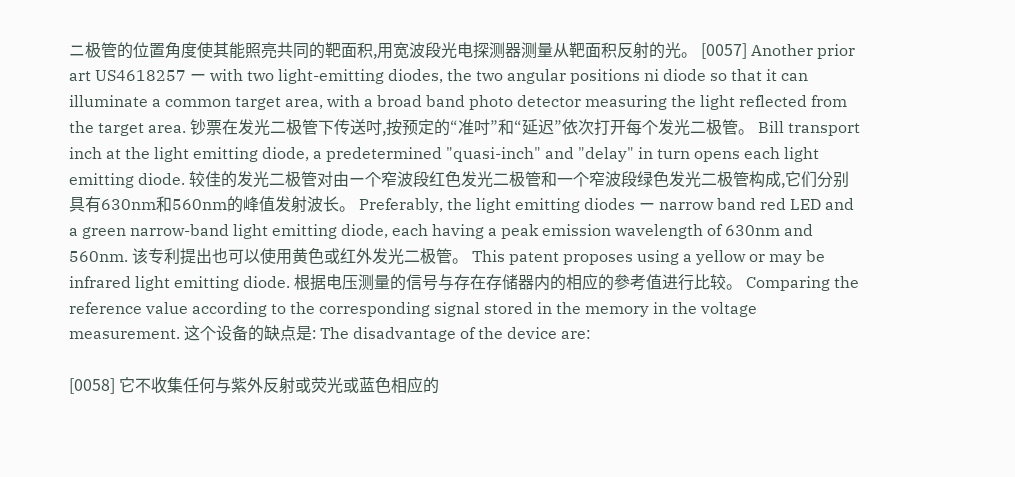ニ极管的位置角度使其能照亮共同的靶面积,用宽波段光电探测器测量从靶面积反射的光。 [0057] Another prior art US4618257 ー with two light-emitting diodes, the two angular positions ni diode so that it can illuminate a common target area, with a broad band photo detector measuring the light reflected from the target area. 钞票在发光二极管下传送吋,按预定的“准吋”和“延迟”依次打开每个发光二极管。 Bill transport inch at the light emitting diode, a predetermined "quasi-inch" and "delay" in turn opens each light emitting diode. 较佳的发光二极管对由ー个窄波段红色发光二极管和一个窄波段绿色发光二极管构成,它们分别具有630nm和560nm的峰值发射波长。 Preferably, the light emitting diodes ー narrow band red LED and a green narrow-band light emitting diode, each having a peak emission wavelength of 630nm and 560nm. 该专利提出也可以使用黄色或红外发光二极管。 This patent proposes using a yellow or may be infrared light emitting diode. 根据电压测量的信号与存在存储器内的相应的參考值进行比较。 Comparing the reference value according to the corresponding signal stored in the memory in the voltage measurement. 这个设备的缺点是: The disadvantage of the device are:

[0058] 它不收集任何与紫外反射或荧光或蓝色相应的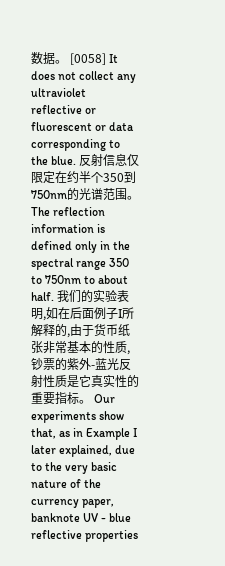数据。 [0058] It does not collect any ultraviolet reflective or fluorescent or data corresponding to the blue. 反射信息仅限定在约半个350到750nm的光谱范围。 The reflection information is defined only in the spectral range 350 to 750nm to about half. 我们的实验表明,如在后面例子I所解释的,由于货币纸张非常基本的性质,钞票的紫外-蓝光反射性质是它真实性的重要指标。 Our experiments show that, as in Example I later explained, due to the very basic nature of the currency paper, banknote UV - blue reflective properties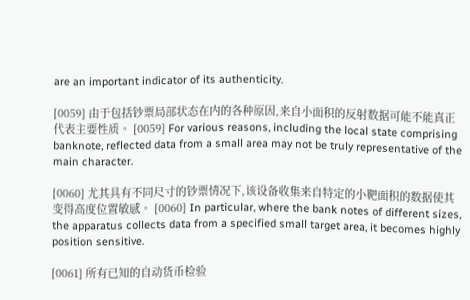are an important indicator of its authenticity.

[0059] 由于包括钞票局部状态在内的各种原因,来自小面积的反射数据可能不能真正代表主要性质。 [0059] For various reasons, including the local state comprising banknote, reflected data from a small area may not be truly representative of the main character.

[0060] 尤其具有不同尺寸的钞票情况下,该设备收集来自特定的小靶面积的数据使其变得高度位置敏感。 [0060] In particular, where the bank notes of different sizes, the apparatus collects data from a specified small target area, it becomes highly position sensitive.

[0061] 所有已知的自动货币检验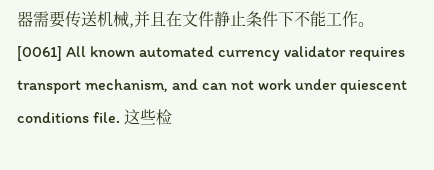器需要传送机械,并且在文件静止条件下不能工作。 [0061] All known automated currency validator requires transport mechanism, and can not work under quiescent conditions file. 这些检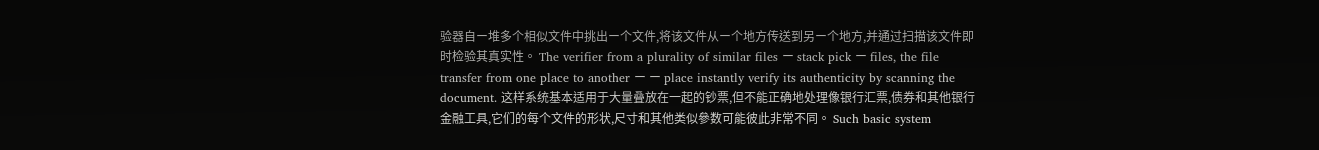验器自ー堆多个相似文件中挑出ー个文件,将该文件从ー个地方传送到另ー个地方,并通过扫描该文件即时检验其真实性。 The verifier from a plurality of similar files ー stack pick ー files, the file transfer from one place to another ー ー place instantly verify its authenticity by scanning the document. 这样系统基本适用于大量叠放在一起的钞票,但不能正确地处理像银行汇票,债券和其他银行金融工具,它们的每个文件的形状,尺寸和其他类似參数可能彼此非常不同。 Such basic system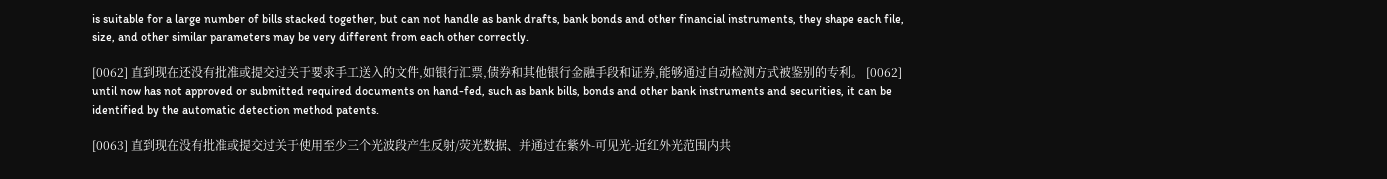is suitable for a large number of bills stacked together, but can not handle as bank drafts, bank bonds and other financial instruments, they shape each file, size, and other similar parameters may be very different from each other correctly.

[0062] 直到现在还没有批准或提交过关于要求手工送入的文件,如银行汇票,债券和其他银行金融手段和证券,能够通过自动检测方式被鉴别的专利。 [0062] until now has not approved or submitted required documents on hand-fed, such as bank bills, bonds and other bank instruments and securities, it can be identified by the automatic detection method patents.

[0063] 直到现在没有批准或提交过关于使用至少三个光波段产生反射/荧光数据、并通过在紫外-可见光-近红外光范围内共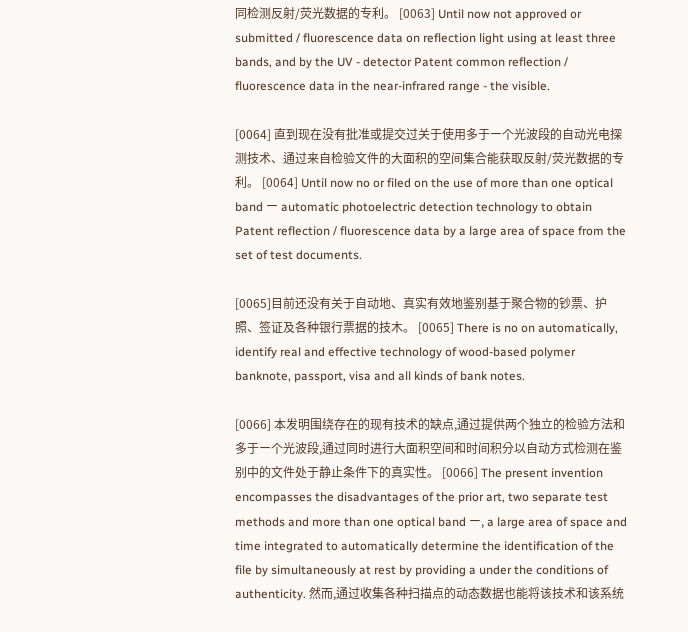同检测反射/荧光数据的专利。 [0063] Until now not approved or submitted / fluorescence data on reflection light using at least three bands, and by the UV - detector Patent common reflection / fluorescence data in the near-infrared range - the visible.

[0064] 直到现在没有批准或提交过关于使用多于ー个光波段的自动光电探测技术、通过来自检验文件的大面积的空间集合能获取反射/荧光数据的专利。 [0064] Until now no or filed on the use of more than one optical band ー automatic photoelectric detection technology to obtain Patent reflection / fluorescence data by a large area of space from the set of test documents.

[0065]目前还没有关于自动地、真实有效地鉴别基于聚合物的钞票、护照、签证及各种银行票据的技木。 [0065] There is no on automatically, identify real and effective technology of wood-based polymer banknote, passport, visa and all kinds of bank notes.

[0066] 本发明围绕存在的现有技术的缺点,通过提供两个独立的检验方法和多于ー个光波段,通过同时进行大面积空间和时间积分以自动方式检测在鉴别中的文件处于静止条件下的真实性。 [0066] The present invention encompasses the disadvantages of the prior art, two separate test methods and more than one optical band ー, a large area of space and time integrated to automatically determine the identification of the file by simultaneously at rest by providing a under the conditions of authenticity. 然而,通过收集各种扫描点的动态数据也能将该技术和该系统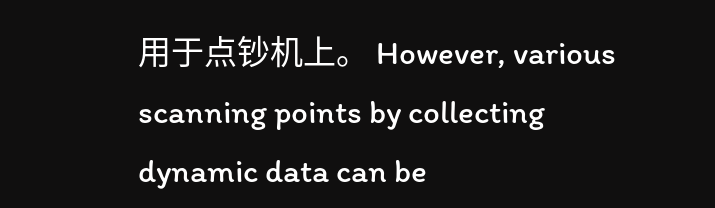用于点钞机上。 However, various scanning points by collecting dynamic data can be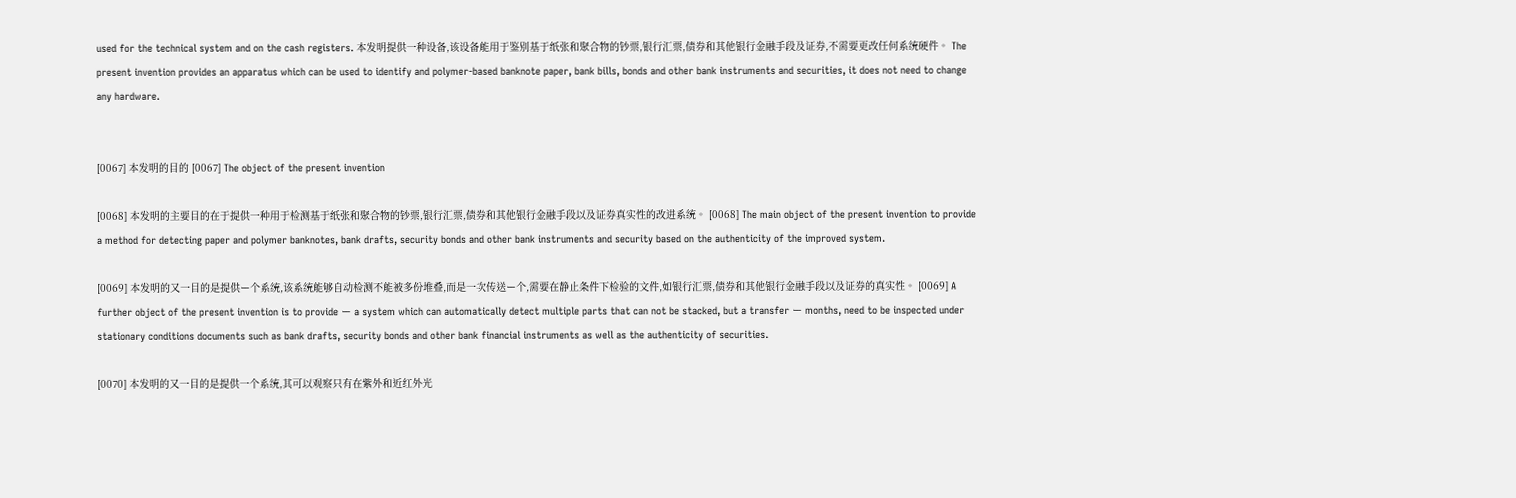used for the technical system and on the cash registers. 本发明提供一种设备,该设备能用于鉴别基于纸张和聚合物的钞票,银行汇票,债券和其他银行金融手段及证券,不需要更改任何系统硬件。 The present invention provides an apparatus which can be used to identify and polymer-based banknote paper, bank bills, bonds and other bank instruments and securities, it does not need to change any hardware.


[0067] 本发明的目的 [0067] The object of the present invention

[0068] 本发明的主要目的在于提供一种用于检测基于纸张和聚合物的钞票,银行汇票,债券和其他银行金融手段以及证券真实性的改进系统。 [0068] The main object of the present invention to provide a method for detecting paper and polymer banknotes, bank drafts, security bonds and other bank instruments and security based on the authenticity of the improved system.

[0069] 本发明的又一目的是提供ー个系统,该系统能够自动检测不能被多份堆叠,而是一次传送ー个,需要在静止条件下检验的文件,如银行汇票,债券和其他银行金融手段以及证券的真实性。 [0069] A further object of the present invention is to provide ー a system which can automatically detect multiple parts that can not be stacked, but a transfer ー months, need to be inspected under stationary conditions documents such as bank drafts, security bonds and other bank financial instruments as well as the authenticity of securities.

[0070] 本发明的又一目的是提供一个系统,其可以观察只有在紫外和近红外光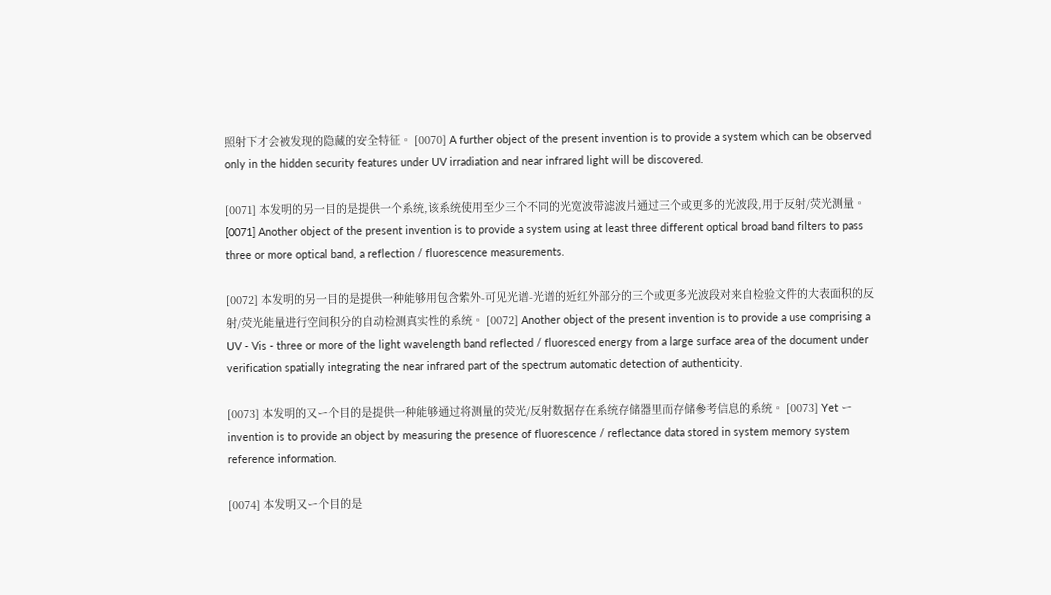照射下才会被发现的隐藏的安全特征。 [0070] A further object of the present invention is to provide a system which can be observed only in the hidden security features under UV irradiation and near infrared light will be discovered.

[0071] 本发明的另一目的是提供一个系统,该系统使用至少三个不同的光宽波带滤波片通过三个或更多的光波段,用于反射/荧光测量。 [0071] Another object of the present invention is to provide a system using at least three different optical broad band filters to pass three or more optical band, a reflection / fluorescence measurements.

[0072] 本发明的另一目的是提供一种能够用包含紫外-可见光谱-光谱的近红外部分的三个或更多光波段对来自检验文件的大表面积的反射/荧光能量进行空间积分的自动检测真实性的系统。 [0072] Another object of the present invention is to provide a use comprising a UV - Vis - three or more of the light wavelength band reflected / fluoresced energy from a large surface area of the document under verification spatially integrating the near infrared part of the spectrum automatic detection of authenticity.

[0073] 本发明的又ー个目的是提供一种能够通过将测量的荧光/反射数据存在系统存储器里而存储參考信息的系统。 [0073] Yet ー invention is to provide an object by measuring the presence of fluorescence / reflectance data stored in system memory system reference information.

[0074] 本发明又ー个目的是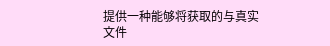提供一种能够将获取的与真实文件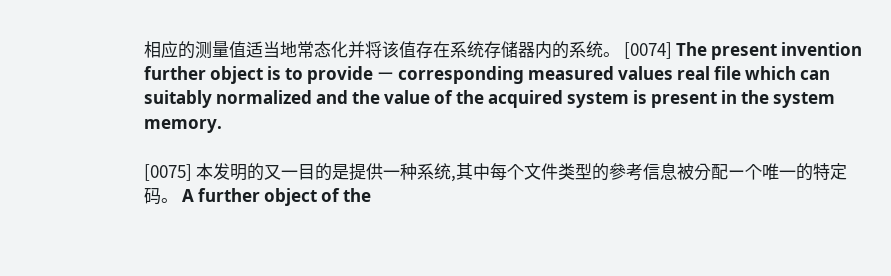相应的测量值适当地常态化并将该值存在系统存储器内的系统。 [0074] The present invention further object is to provide ー corresponding measured values real file which can suitably normalized and the value of the acquired system is present in the system memory.

[0075] 本发明的又一目的是提供一种系统,其中每个文件类型的參考信息被分配ー个唯一的特定码。 A further object of the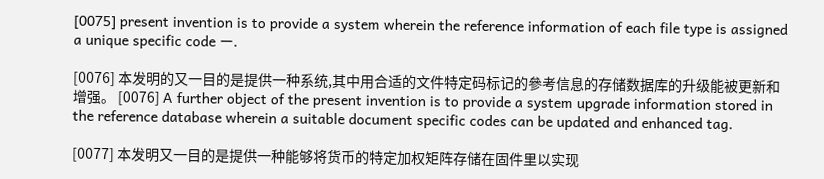[0075] present invention is to provide a system wherein the reference information of each file type is assigned a unique specific code ー.

[0076] 本发明的又一目的是提供一种系统,其中用合适的文件特定码标记的參考信息的存储数据库的升级能被更新和增强。 [0076] A further object of the present invention is to provide a system upgrade information stored in the reference database wherein a suitable document specific codes can be updated and enhanced tag.

[0077] 本发明又一目的是提供一种能够将货币的特定加权矩阵存储在固件里以实现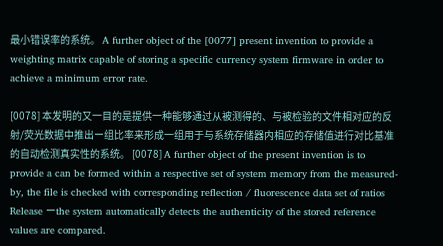最小错误率的系统。 A further object of the [0077] present invention to provide a weighting matrix capable of storing a specific currency system firmware in order to achieve a minimum error rate.

[0078] 本发明的又一目的是提供一种能够通过从被测得的、与被检验的文件相对应的反射/荧光数据中推出ー组比率来形成一组用于与系统存储器内相应的存储值进行对比基准的自动检测真实性的系统。 [0078] A further object of the present invention is to provide a can be formed within a respective set of system memory from the measured-by, the file is checked with corresponding reflection / fluorescence data set of ratios Release ーthe system automatically detects the authenticity of the stored reference values are compared.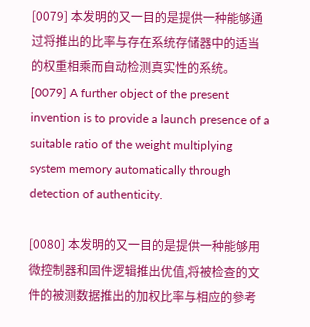[0079] 本发明的又一目的是提供一种能够通过将推出的比率与存在系统存储器中的适当的权重相乘而自动检测真实性的系统。 [0079] A further object of the present invention is to provide a launch presence of a suitable ratio of the weight multiplying system memory automatically through detection of authenticity.

[0080] 本发明的又一目的是提供一种能够用微控制器和固件逻辑推出优值,将被检查的文件的被测数据推出的加权比率与相应的參考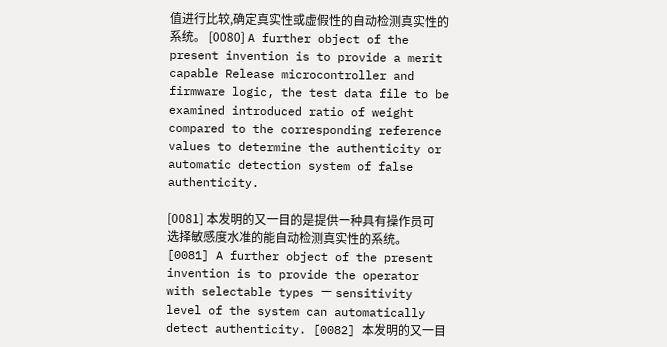值进行比较,确定真实性或虚假性的自动检测真实性的系统。 [0080] A further object of the present invention is to provide a merit capable Release microcontroller and firmware logic, the test data file to be examined introduced ratio of weight compared to the corresponding reference values to determine the authenticity or automatic detection system of false authenticity.

[0081] 本发明的又一目的是提供ー种具有操作员可选择敏感度水准的能自动检测真实性的系统。 [0081] A further object of the present invention is to provide the operator with selectable types ー sensitivity level of the system can automatically detect authenticity. [0082] 本发明的又一目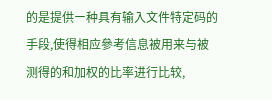的是提供ー种具有输入文件特定码的手段,使得相应參考信息被用来与被测得的和加权的比率进行比较,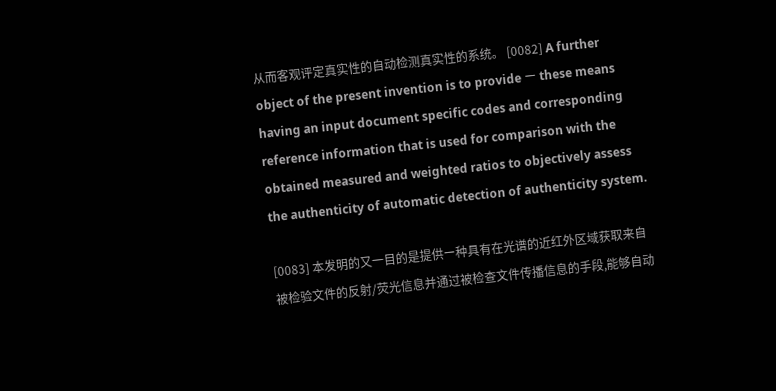从而客观评定真实性的自动检测真实性的系统。 [0082] A further object of the present invention is to provide ー these means having an input document specific codes and corresponding reference information that is used for comparison with the obtained measured and weighted ratios to objectively assess the authenticity of automatic detection of authenticity system.

[0083] 本发明的又一目的是提供ー种具有在光谱的近红外区域获取来自被检验文件的反射/荧光信息并通过被检查文件传播信息的手段,能够自动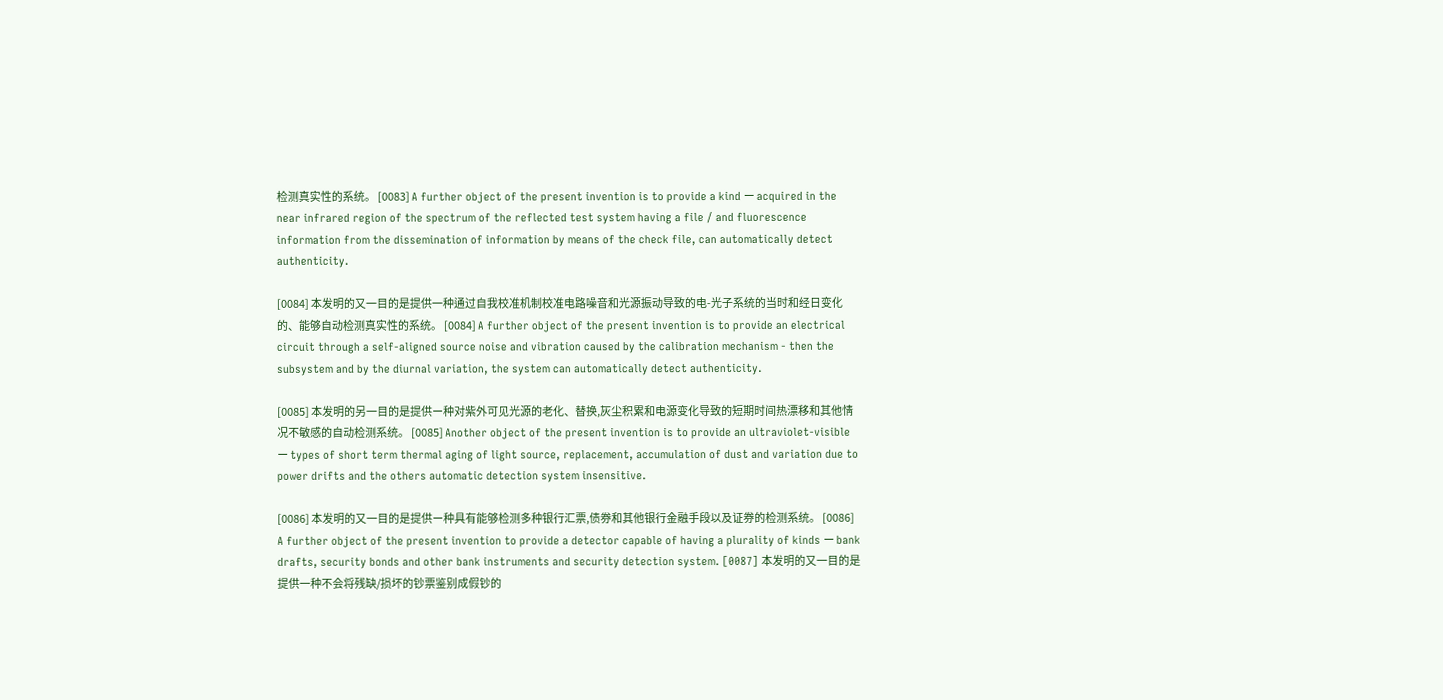检测真实性的系统。 [0083] A further object of the present invention is to provide a kind ー acquired in the near infrared region of the spectrum of the reflected test system having a file / and fluorescence information from the dissemination of information by means of the check file, can automatically detect authenticity.

[0084] 本发明的又一目的是提供一种通过自我校准机制校准电路噪音和光源振动导致的电-光子系统的当时和经日变化的、能够自动检测真实性的系统。 [0084] A further object of the present invention is to provide an electrical circuit through a self-aligned source noise and vibration caused by the calibration mechanism - then the subsystem and by the diurnal variation, the system can automatically detect authenticity.

[0085] 本发明的另一目的是提供ー种对紫外可见光源的老化、替换,灰尘积累和电源变化导致的短期时间热漂移和其他情况不敏感的自动检测系统。 [0085] Another object of the present invention is to provide an ultraviolet-visible ー types of short term thermal aging of light source, replacement, accumulation of dust and variation due to power drifts and the others automatic detection system insensitive.

[0086] 本发明的又一目的是提供ー种具有能够检测多种银行汇票,债券和其他银行金融手段以及证券的检测系统。 [0086] A further object of the present invention to provide a detector capable of having a plurality of kinds ー bank drafts, security bonds and other bank instruments and security detection system. [0087] 本发明的又一目的是提供一种不会将残缺/损坏的钞票鉴别成假钞的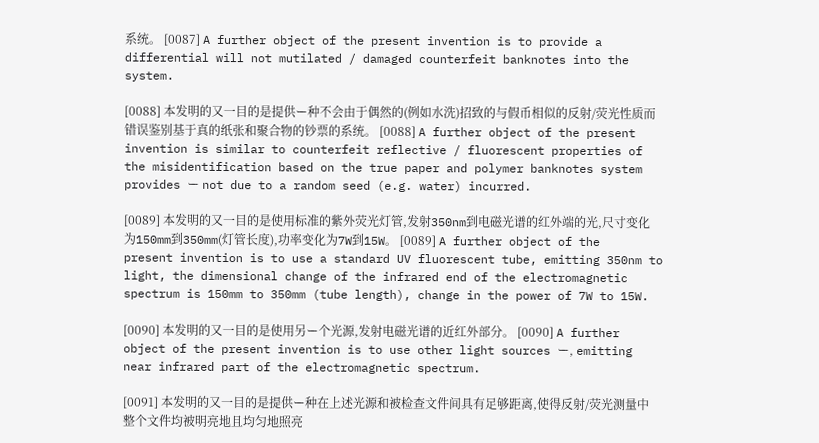系统。 [0087] A further object of the present invention is to provide a differential will not mutilated / damaged counterfeit banknotes into the system.

[0088] 本发明的又一目的是提供ー种不会由于偶然的(例如水洗)招致的与假币相似的反射/荧光性质而错误鉴别基于真的纸张和聚合物的钞票的系统。 [0088] A further object of the present invention is similar to counterfeit reflective / fluorescent properties of the misidentification based on the true paper and polymer banknotes system provides ー not due to a random seed (e.g. water) incurred.

[0089] 本发明的又一目的是使用标准的紫外荧光灯管,发射350nm到电磁光谱的红外端的光,尺寸变化为150mm到350mm(灯管长度),功率变化为7W到15W。 [0089] A further object of the present invention is to use a standard UV fluorescent tube, emitting 350nm to light, the dimensional change of the infrared end of the electromagnetic spectrum is 150mm to 350mm (tube length), change in the power of 7W to 15W.

[0090] 本发明的又一目的是使用另ー个光源,发射电磁光谱的近红外部分。 [0090] A further object of the present invention is to use other light sources ー, emitting near infrared part of the electromagnetic spectrum.

[0091] 本发明的又一目的是提供ー种在上述光源和被检查文件间具有足够距离,使得反射/荧光测量中整个文件均被明亮地且均匀地照亮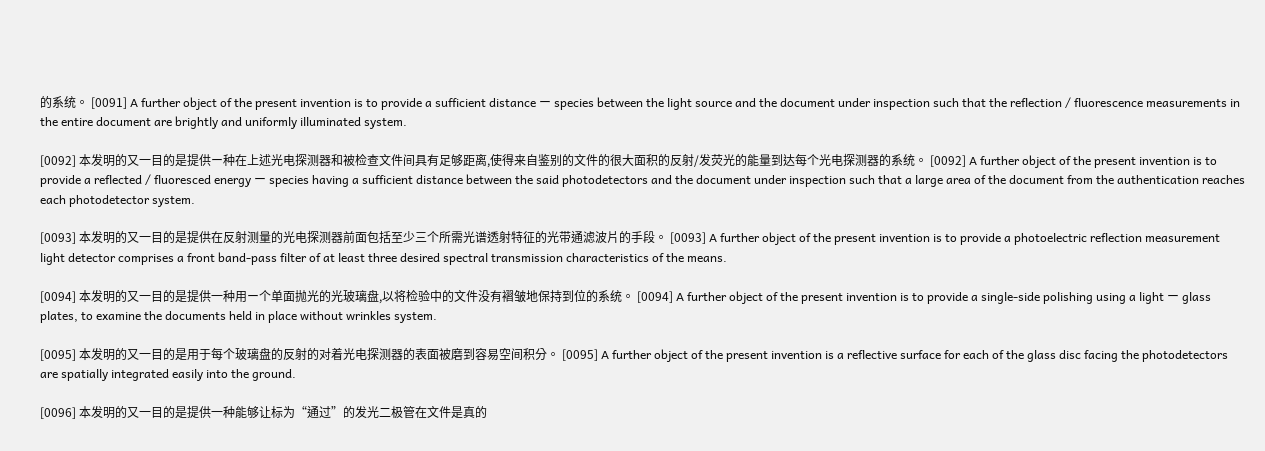的系统。 [0091] A further object of the present invention is to provide a sufficient distance ー species between the light source and the document under inspection such that the reflection / fluorescence measurements in the entire document are brightly and uniformly illuminated system.

[0092] 本发明的又一目的是提供ー种在上述光电探测器和被检查文件间具有足够距离,使得来自鉴别的文件的很大面积的反射/发荧光的能量到达每个光电探测器的系统。 [0092] A further object of the present invention is to provide a reflected / fluoresced energy ー species having a sufficient distance between the said photodetectors and the document under inspection such that a large area of the document from the authentication reaches each photodetector system.

[0093] 本发明的又一目的是提供在反射测量的光电探测器前面包括至少三个所需光谱透射特征的光带通滤波片的手段。 [0093] A further object of the present invention is to provide a photoelectric reflection measurement light detector comprises a front band-pass filter of at least three desired spectral transmission characteristics of the means.

[0094] 本发明的又一目的是提供一种用ー个单面抛光的光玻璃盘,以将检验中的文件没有褶皱地保持到位的系统。 [0094] A further object of the present invention is to provide a single-side polishing using a light ー glass plates, to examine the documents held in place without wrinkles system.

[0095] 本发明的又一目的是用于每个玻璃盘的反射的对着光电探测器的表面被磨到容易空间积分。 [0095] A further object of the present invention is a reflective surface for each of the glass disc facing the photodetectors are spatially integrated easily into the ground.

[0096] 本发明的又一目的是提供一种能够让标为“通过”的发光二极管在文件是真的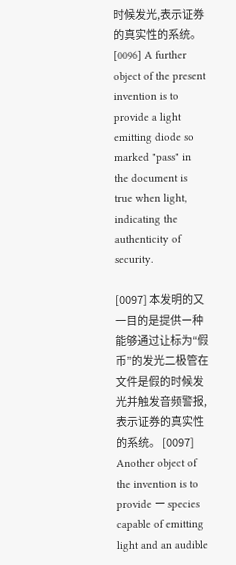时候发光,表示证券的真实性的系统。 [0096] A further object of the present invention is to provide a light emitting diode so marked "pass" in the document is true when light, indicating the authenticity of security.

[0097] 本发明的又一目的是提供ー种能够通过让标为“假币”的发光二极管在文件是假的时候发光并触发音频警报,表示证券的真实性的系统。 [0097] Another object of the invention is to provide ー species capable of emitting light and an audible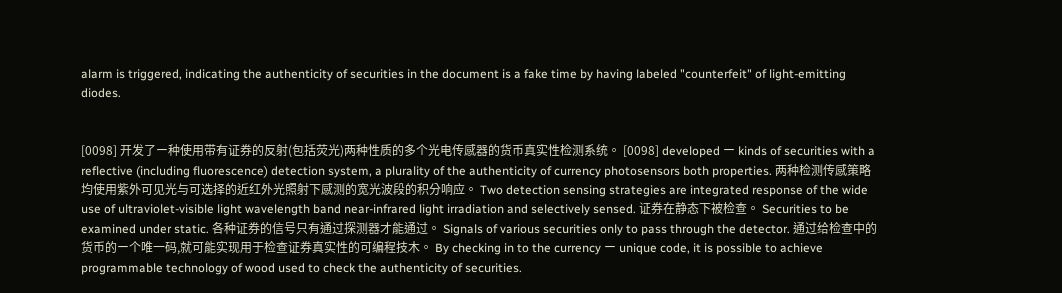alarm is triggered, indicating the authenticity of securities in the document is a fake time by having labeled "counterfeit" of light-emitting diodes.


[0098] 开发了ー种使用带有证券的反射(包括荧光)两种性质的多个光电传感器的货币真实性检测系统。 [0098] developed ー kinds of securities with a reflective (including fluorescence) detection system, a plurality of the authenticity of currency photosensors both properties. 两种检测传感策略均使用紫外可见光与可选择的近红外光照射下感测的宽光波段的积分响应。 Two detection sensing strategies are integrated response of the wide use of ultraviolet-visible light wavelength band near-infrared light irradiation and selectively sensed. 证券在静态下被检查。 Securities to be examined under static. 各种证券的信号只有通过探测器才能通过。 Signals of various securities only to pass through the detector. 通过给检查中的货币的ー个唯一码,就可能实现用于检查证券真实性的可编程技木。 By checking in to the currency ー unique code, it is possible to achieve programmable technology of wood used to check the authenticity of securities.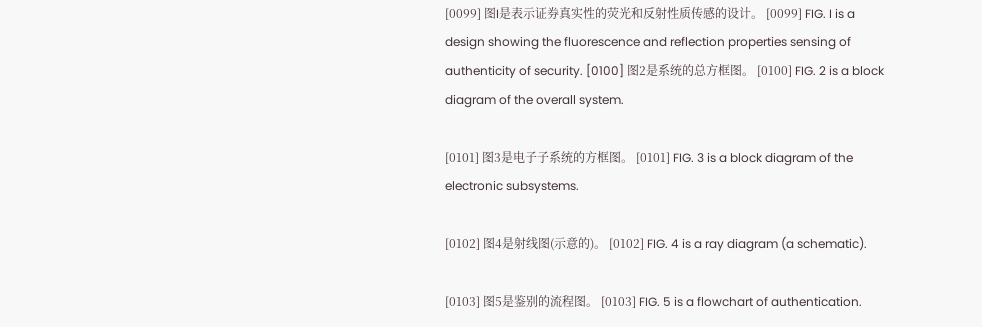[0099] 图I是表示证券真实性的荧光和反射性质传感的设计。 [0099] FIG. I is a design showing the fluorescence and reflection properties sensing of authenticity of security. [0100] 图2是系统的总方框图。 [0100] FIG. 2 is a block diagram of the overall system.

[0101] 图3是电子子系统的方框图。 [0101] FIG. 3 is a block diagram of the electronic subsystems.

[0102] 图4是射线图(示意的)。 [0102] FIG. 4 is a ray diagram (a schematic).

[0103] 图5是鉴别的流程图。 [0103] FIG. 5 is a flowchart of authentication.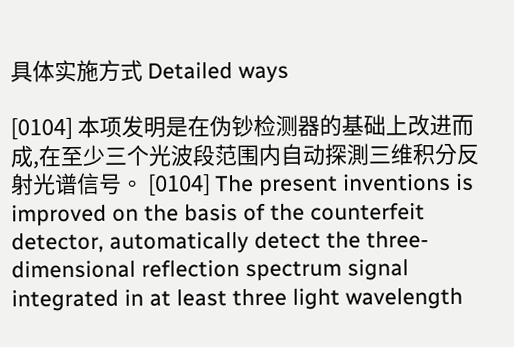具体实施方式 Detailed ways

[0104] 本项发明是在伪钞检测器的基础上改进而成,在至少三个光波段范围内自动探測三维积分反射光谱信号。 [0104] The present inventions is improved on the basis of the counterfeit detector, automatically detect the three-dimensional reflection spectrum signal integrated in at least three light wavelength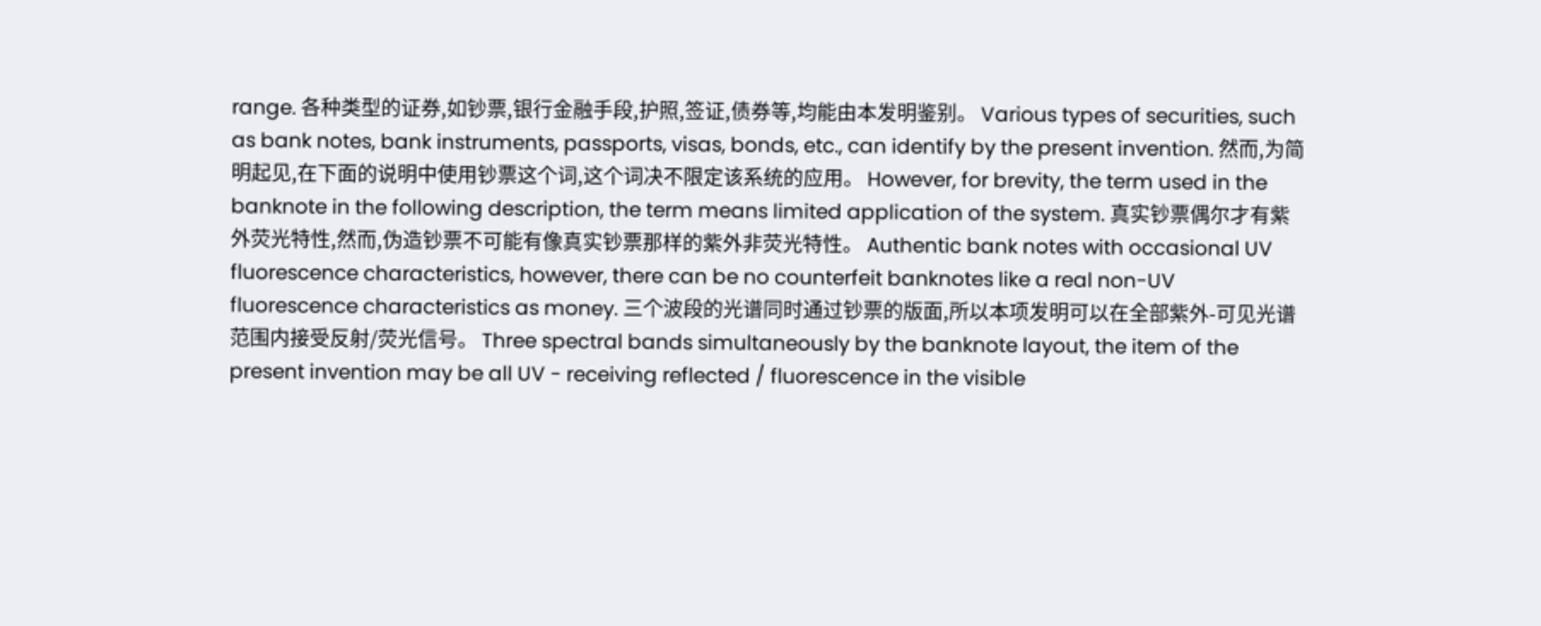range. 各种类型的证券,如钞票,银行金融手段,护照,签证,债券等,均能由本发明鉴别。 Various types of securities, such as bank notes, bank instruments, passports, visas, bonds, etc., can identify by the present invention. 然而,为简明起见,在下面的说明中使用钞票这个词,这个词决不限定该系统的应用。 However, for brevity, the term used in the banknote in the following description, the term means limited application of the system. 真实钞票偶尔才有紫外荧光特性,然而,伪造钞票不可能有像真实钞票那样的紫外非荧光特性。 Authentic bank notes with occasional UV fluorescence characteristics, however, there can be no counterfeit banknotes like a real non-UV fluorescence characteristics as money. 三个波段的光谱同时通过钞票的版面,所以本项发明可以在全部紫外-可见光谱范围内接受反射/荧光信号。 Three spectral bands simultaneously by the banknote layout, the item of the present invention may be all UV - receiving reflected / fluorescence in the visible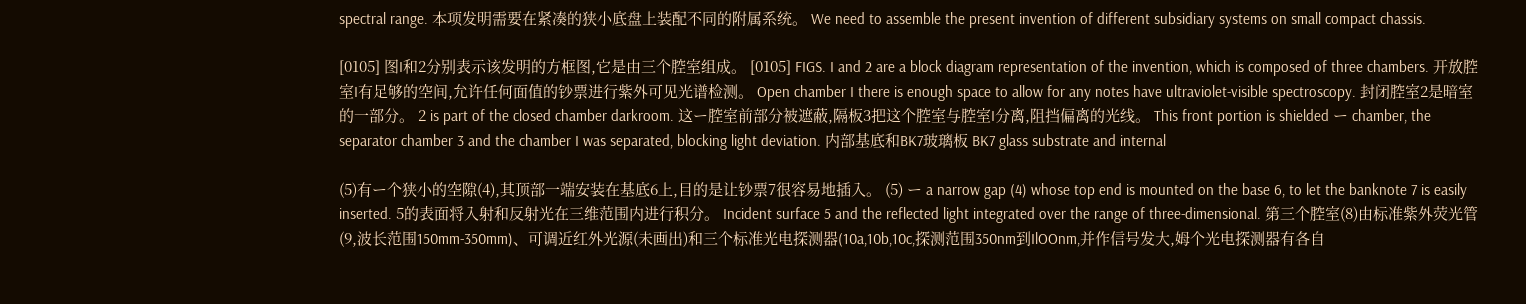spectral range. 本项发明需要在紧凑的狭小底盘上装配不同的附属系统。 We need to assemble the present invention of different subsidiary systems on small compact chassis.

[0105] 图I和2分别表示该发明的方框图,它是由三个腔室组成。 [0105] FIGS. I and 2 are a block diagram representation of the invention, which is composed of three chambers. 开放腔室I有足够的空间,允许任何面值的钞票进行紫外可见光谱检测。 Open chamber I there is enough space to allow for any notes have ultraviolet-visible spectroscopy. 封闭腔室2是暗室的一部分。 2 is part of the closed chamber darkroom. 这ー腔室前部分被遮蔽,隔板3把这个腔室与腔室I分离,阻挡偏离的光线。 This front portion is shielded ー chamber, the separator chamber 3 and the chamber I was separated, blocking light deviation. 内部基底和BK7玻璃板 BK7 glass substrate and internal

(5)有ー个狭小的空隙(4),其顶部一端安装在基底6上,目的是让钞票7很容易地插入。 (5) ー a narrow gap (4) whose top end is mounted on the base 6, to let the banknote 7 is easily inserted. 5的表面将入射和反射光在三维范围内进行积分。 Incident surface 5 and the reflected light integrated over the range of three-dimensional. 第三个腔室(8)由标准紫外荧光管(9,波长范围150mm-350mm)、可调近红外光源(未画出)和三个标准光电探测器(10a,10b,10c,探测范围350nm到IlOOnm,并作信号发大,姆个光电探测器有各自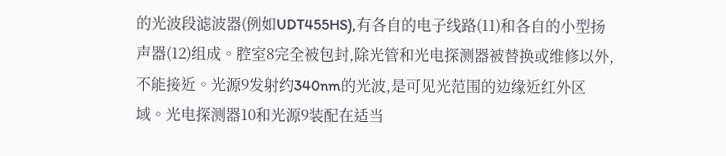的光波段滤波器(例如UDT455HS),有各自的电子线路(11)和各自的小型扬声器(12)组成。腔室8完全被包封,除光管和光电探测器被替换或维修以外,不能接近。光源9发射约340nm的光波,是可见光范围的边缘近红外区域。光电探测器10和光源9装配在适当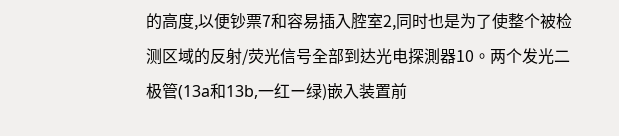的高度,以便钞票7和容易插入腔室2,同时也是为了使整个被检测区域的反射/荧光信号全部到达光电探測器10。两个发光二极管(13a和13b,一红ー绿)嵌入装置前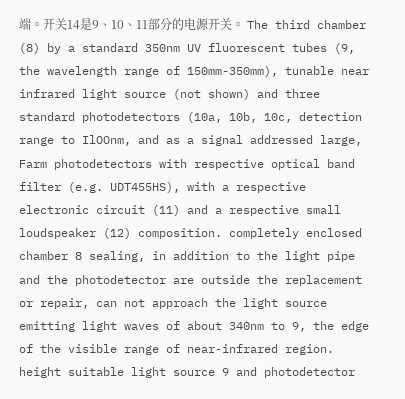端。开关14是9、10、11部分的电源开关。 The third chamber (8) by a standard 350nm UV fluorescent tubes (9, the wavelength range of 150mm-350mm), tunable near infrared light source (not shown) and three standard photodetectors (10a, 10b, 10c, detection range to IlOOnm, and as a signal addressed large, Farm photodetectors with respective optical band filter (e.g. UDT455HS), with a respective electronic circuit (11) and a respective small loudspeaker (12) composition. completely enclosed chamber 8 sealing, in addition to the light pipe and the photodetector are outside the replacement or repair, can not approach the light source emitting light waves of about 340nm to 9, the edge of the visible range of near-infrared region. height suitable light source 9 and photodetector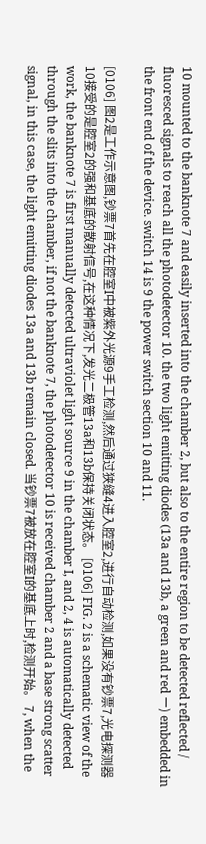10 mounted to the banknote 7 and easily inserted into the chamber 2, but also to the entire region to be detected reflected / fluoresced signals to reach all the photodetector 10. the two light emitting diodes (13a and 13b, a green and red ー) embedded in the front end of the device. switch 14 is 9 the power switch section 10 and 11.

[0106] 图2是工作示意图,钞票7首先在腔室I中被紫外光源9手工检测,然后通过狭缝4进入腔室2,进行自动检测,如果没有钞票7,光电探测器10接受的是腔室2的强和基底的散射信号,在这种情况下,发光二极管13a和13b保持关闭状态。 [0106] FIG. 2 is a schematic view of the work, the banknote 7 is first manually detected ultraviolet light source 9 in the chamber I, and 2, 4 is automatically detected through the slits into the chamber, if not the banknote 7, the photodetector 10 is received chamber 2 and a base strong scatter signal, in this case, the light emitting diodes 13a and 13b remain closed. 当钞票7被放在腔室I的基底上时,检测开始。 7, when the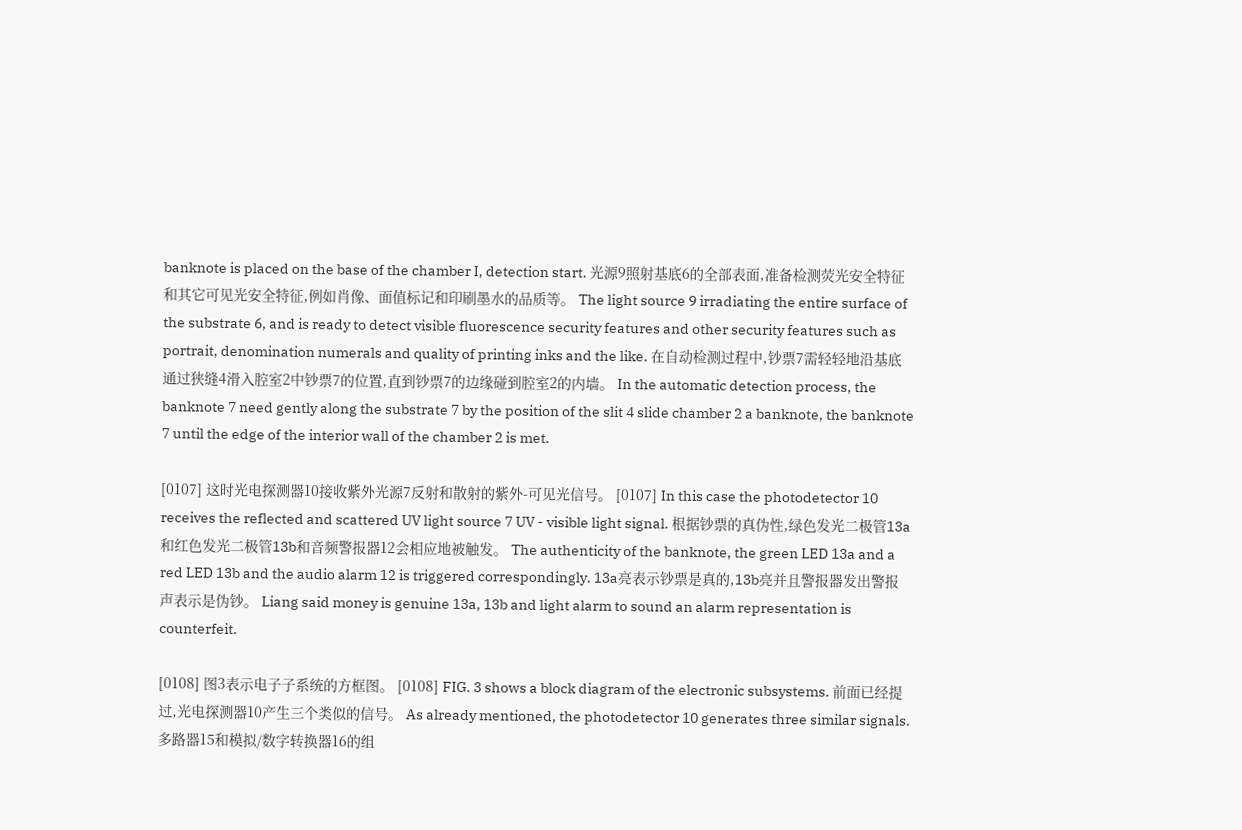banknote is placed on the base of the chamber I, detection start. 光源9照射基底6的全部表面,准备检测荧光安全特征和其它可见光安全特征,例如肖像、面值标记和印刷墨水的品质等。 The light source 9 irradiating the entire surface of the substrate 6, and is ready to detect visible fluorescence security features and other security features such as portrait, denomination numerals and quality of printing inks and the like. 在自动检测过程中,钞票7需轻轻地沿基底通过狭缝4滑入腔室2中钞票7的位置,直到钞票7的边缘碰到腔室2的内墙。 In the automatic detection process, the banknote 7 need gently along the substrate 7 by the position of the slit 4 slide chamber 2 a banknote, the banknote 7 until the edge of the interior wall of the chamber 2 is met.

[0107] 这时光电探测器10接收紫外光源7反射和散射的紫外-可见光信号。 [0107] In this case the photodetector 10 receives the reflected and scattered UV light source 7 UV - visible light signal. 根据钞票的真伪性,绿色发光二极管13a和红色发光二极管13b和音频警报器12会相应地被触发。 The authenticity of the banknote, the green LED 13a and a red LED 13b and the audio alarm 12 is triggered correspondingly. 13a亮表示钞票是真的,13b亮并且警报器发出警报声表示是伪钞。 Liang said money is genuine 13a, 13b and light alarm to sound an alarm representation is counterfeit.

[0108] 图3表示电子子系统的方框图。 [0108] FIG. 3 shows a block diagram of the electronic subsystems. 前面已经提过,光电探测器10产生三个类似的信号。 As already mentioned, the photodetector 10 generates three similar signals. 多路器15和模拟/数字转换器16的组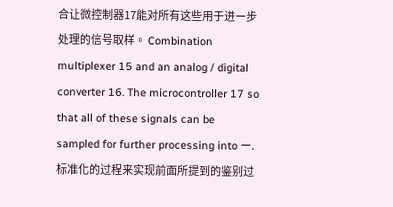合让微控制器17能对所有这些用于进ー步处理的信号取样。 Combination multiplexer 15 and an analog / digital converter 16. The microcontroller 17 so that all of these signals can be sampled for further processing into ー. 标准化的过程来实现前面所提到的鉴别过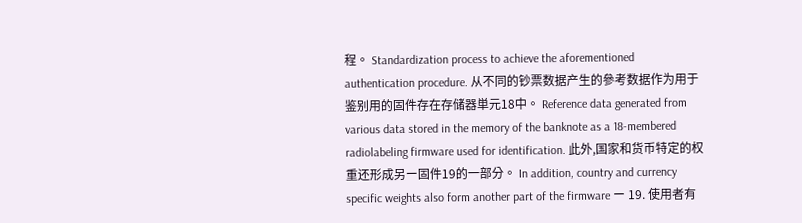程。 Standardization process to achieve the aforementioned authentication procedure. 从不同的钞票数据产生的參考数据作为用于鉴别用的固件存在存储器単元18中。 Reference data generated from various data stored in the memory of the banknote as a 18-membered radiolabeling firmware used for identification. 此外,国家和货币特定的权重还形成另ー固件19的一部分。 In addition, country and currency specific weights also form another part of the firmware ー 19. 使用者有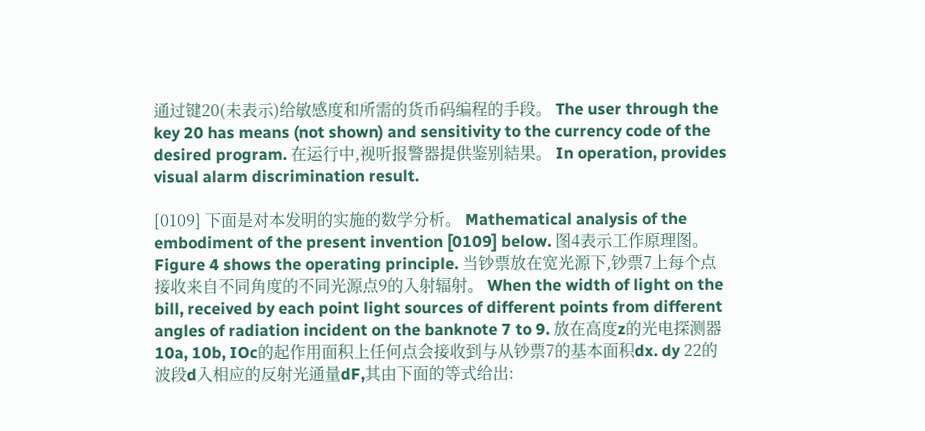通过键20(未表示)给敏感度和所需的货币码编程的手段。 The user through the key 20 has means (not shown) and sensitivity to the currency code of the desired program. 在运行中,视听报警器提供鉴别結果。 In operation, provides visual alarm discrimination result.

[0109] 下面是对本发明的实施的数学分析。 Mathematical analysis of the embodiment of the present invention [0109] below. 图4表示工作原理图。 Figure 4 shows the operating principle. 当钞票放在宽光源下,钞票7上每个点接收来自不同角度的不同光源点9的入射辐射。 When the width of light on the bill, received by each point light sources of different points from different angles of radiation incident on the banknote 7 to 9. 放在高度z的光电探测器10a, 10b, IOc的起作用面积上任何点会接收到与从钞票7的基本面积dx. dy 22的波段d入相应的反射光通量dF,其由下面的等式给出: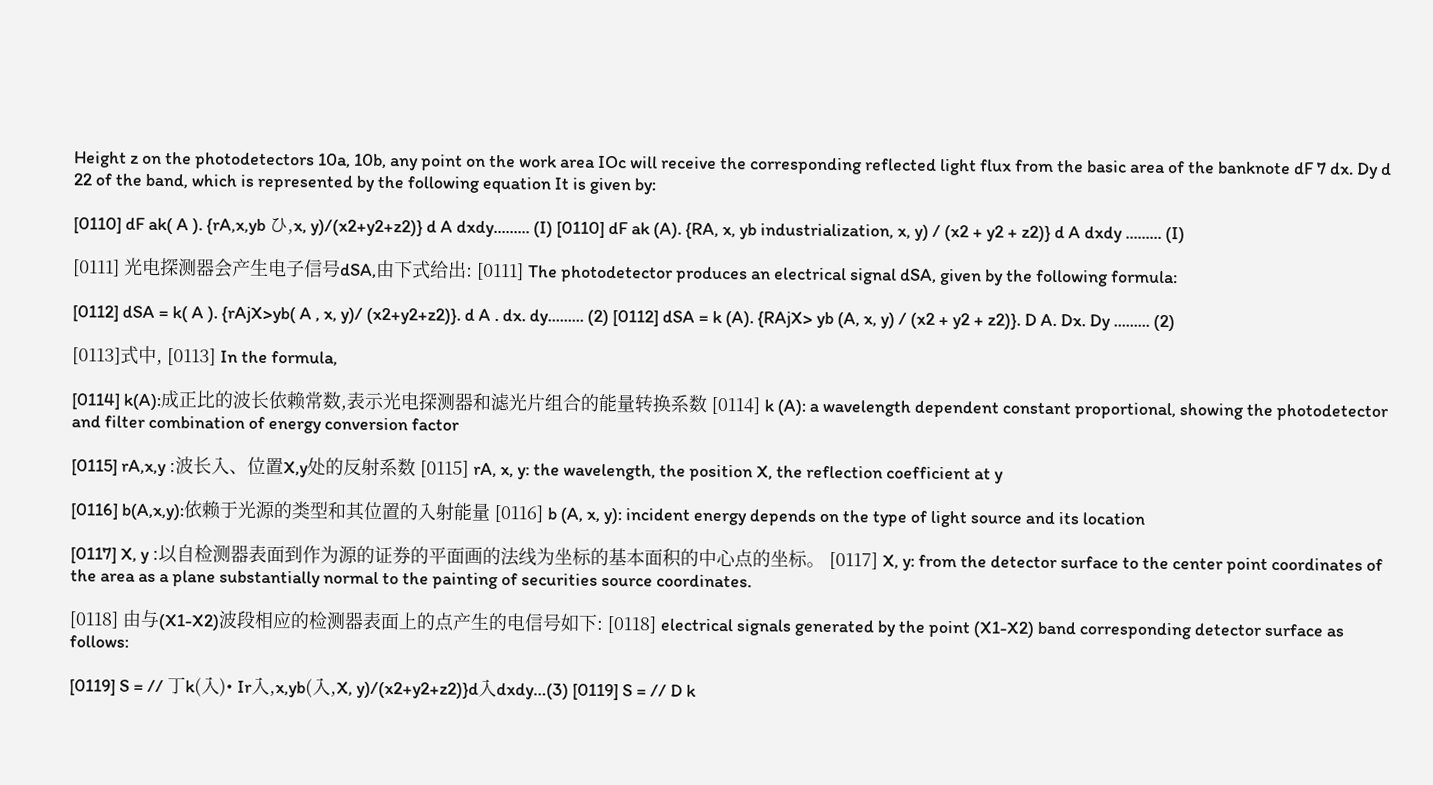Height z on the photodetectors 10a, 10b, any point on the work area IOc will receive the corresponding reflected light flux from the basic area of the banknote dF 7 dx. Dy d 22 of the band, which is represented by the following equation It is given by:

[0110] dF ak( A ). {rA,x,yb ひ,x, y)/(x2+y2+z2)} d A dxdy......... (I) [0110] dF ak (A). {RA, x, yb industrialization, x, y) / (x2 + y2 + z2)} d A dxdy ......... (I)

[0111] 光电探测器会产生电子信号dSA,由下式给出: [0111] The photodetector produces an electrical signal dSA, given by the following formula:

[0112] dSA = k( A ). {rAjX>yb( A , x, y)/ (x2+y2+z2)}. d A . dx. dy......... (2) [0112] dSA = k (A). {RAjX> yb (A, x, y) / (x2 + y2 + z2)}. D A. Dx. Dy ......... (2)

[0113]式中, [0113] In the formula,

[0114] k(A):成正比的波长依赖常数,表示光电探测器和滤光片组合的能量转换系数 [0114] k (A): a wavelength dependent constant proportional, showing the photodetector and filter combination of energy conversion factor

[0115] rA,x,y :波长入、位置X,y处的反射系数 [0115] rA, x, y: the wavelength, the position X, the reflection coefficient at y

[0116] b(A,x,y):依赖于光源的类型和其位置的入射能量 [0116] b (A, x, y): incident energy depends on the type of light source and its location

[0117] X, y :以自检测器表面到作为源的证券的平面画的法线为坐标的基本面积的中心点的坐标。 [0117] X, y: from the detector surface to the center point coordinates of the area as a plane substantially normal to the painting of securities source coordinates.

[0118] 由与(X1-X2)波段相应的检测器表面上的点产生的电信号如下: [0118] electrical signals generated by the point (X1-X2) band corresponding detector surface as follows:

[0119] S = // 丁k(入)• Ir入,x,yb(入,X, y)/(x2+y2+z2)}d入dxdy…(3) [0119] S = // D k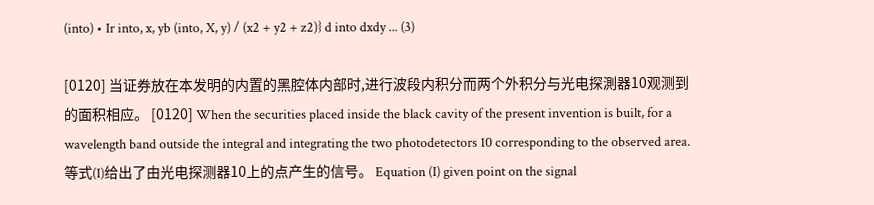(into) • Ir into, x, yb (into, X, y) / (x2 + y2 + z2)} d into dxdy ... (3)

[0120] 当证券放在本发明的内置的黑腔体内部时,进行波段内积分而两个外积分与光电探測器10观测到的面积相应。 [0120] When the securities placed inside the black cavity of the present invention is built, for a wavelength band outside the integral and integrating the two photodetectors 10 corresponding to the observed area. 等式(I)给出了由光电探测器10上的点产生的信号。 Equation (I) given point on the signal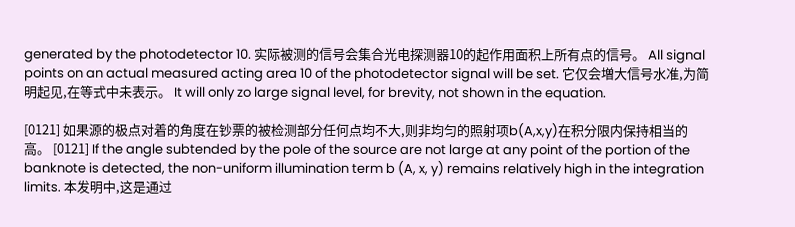generated by the photodetector 10. 实际被测的信号会集合光电探测器10的起作用面积上所有点的信号。 All signal points on an actual measured acting area 10 of the photodetector signal will be set. 它仅会増大信号水准,为简明起见,在等式中未表示。 It will only zo large signal level, for brevity, not shown in the equation.

[0121] 如果源的极点对着的角度在钞票的被检测部分任何点均不大,则非均匀的照射项b(A,x,y)在积分限内保持相当的高。 [0121] If the angle subtended by the pole of the source are not large at any point of the portion of the banknote is detected, the non-uniform illumination term b (A, x, y) remains relatively high in the integration limits. 本发明中,这是通过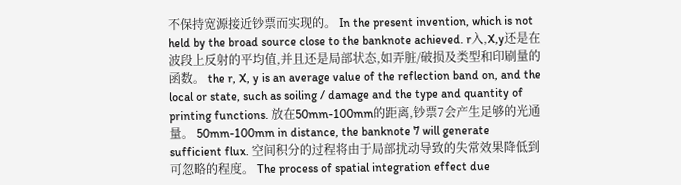不保持宽源接近钞票而实现的。 In the present invention, which is not held by the broad source close to the banknote achieved. r入,X,y还是在波段上反射的平均值,并且还是局部状态,如弄脏/破损及类型和印刷量的函数。 the r, X, y is an average value of the reflection band on, and the local or state, such as soiling / damage and the type and quantity of printing functions. 放在50mm-100mm的距离,钞票7会产生足够的光通量。 50mm-100mm in distance, the banknote 7 will generate sufficient flux. 空间积分的过程将由于局部扰动导致的失常效果降低到可忽略的程度。 The process of spatial integration effect due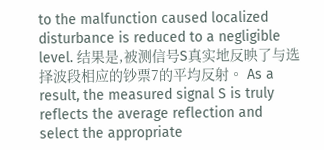to the malfunction caused localized disturbance is reduced to a negligible level. 结果是,被测信号S真实地反映了与选择波段相应的钞票7的平均反射。 As a result, the measured signal S is truly reflects the average reflection and select the appropriate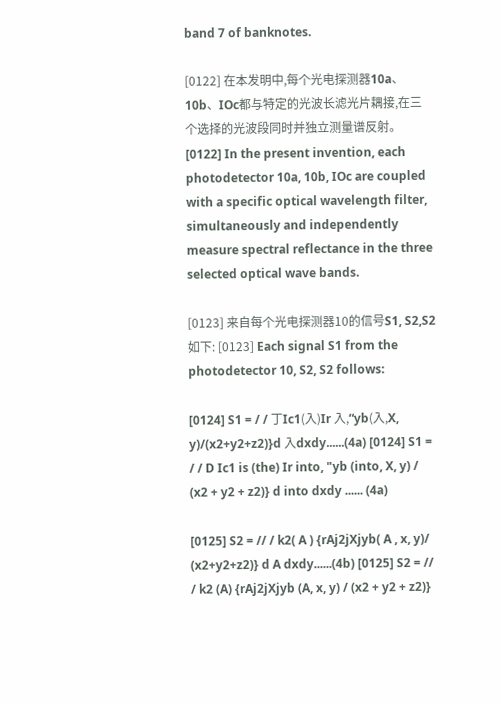band 7 of banknotes.

[0122] 在本发明中,每个光电探测器10a、10b、IOc都与特定的光波长滤光片耦接,在三个选择的光波段同时并独立测量谱反射。 [0122] In the present invention, each photodetector 10a, 10b, IOc are coupled with a specific optical wavelength filter, simultaneously and independently measure spectral reflectance in the three selected optical wave bands.

[0123] 来自每个光电探测器10的信号S1, S2,S2如下: [0123] Each signal S1 from the photodetector 10, S2, S2 follows:

[0124] S1 = / / 丁Ic1(入)Ir 入,“yb(入,X, y)/(x2+y2+z2)}d 入dxdy......(4a) [0124] S1 = / / D Ic1 is (the) Ir into, "yb (into, X, y) / (x2 + y2 + z2)} d into dxdy ...... (4a)

[0125] S2 = // / k2( A ) {rAj2jXjyb( A , x, y)/ (x2+y2+z2)} d A dxdy......(4b) [0125] S2 = // / k2 (A) {rAj2jXjyb (A, x, y) / (x2 + y2 + z2)}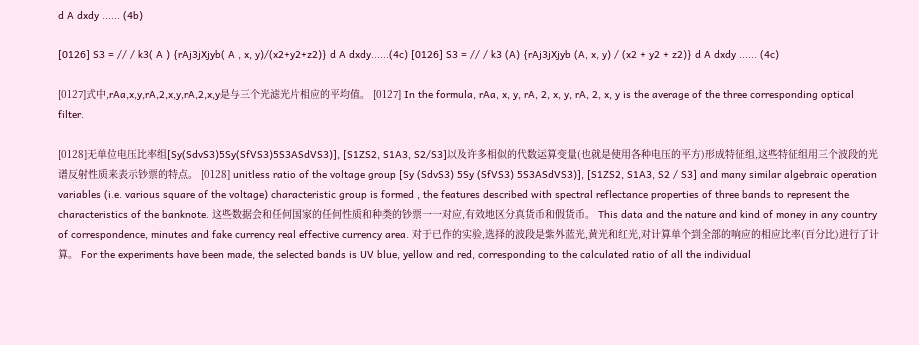d A dxdy ...... (4b)

[0126] S3 = // / k3( A ) {rAj3jXjyb( A , x, y)/(x2+y2+z2)} d A dxdy......(4c) [0126] S3 = // / k3 (A) {rAj3jXjyb (A, x, y) / (x2 + y2 + z2)} d A dxdy ...... (4c)

[0127]式中,rAa,x,y,rA,2,x,y,rA,2,x,y是与三个光滤光片相应的平均值。 [0127] In the formula, rAa, x, y, rA, 2, x, y, rA, 2, x, y is the average of the three corresponding optical filter.

[0128]无单位电压比率组[Sy(SdvS3)5Sy(SfVS3)5S3ASdVS3)], [S1ZS2, S1A3, S2/S3]以及许多相似的代数运算变量(也就是使用各种电压的平方)形成特征组,这些特征组用三个波段的光谱反射性质来表示钞票的特点。 [0128] unitless ratio of the voltage group [Sy (SdvS3) 5Sy (SfVS3) 5S3ASdVS3)], [S1ZS2, S1A3, S2 / S3] and many similar algebraic operation variables (i.e. various square of the voltage) characteristic group is formed , the features described with spectral reflectance properties of three bands to represent the characteristics of the banknote. 这些数据会和任何国家的任何性质和种类的钞票一一对应,有效地区分真货币和假货币。 This data and the nature and kind of money in any country of correspondence, minutes and fake currency real effective currency area. 对于已作的实验,选择的波段是紫外蓝光,黄光和红光,对计算单个到全部的响应的相应比率(百分比)进行了计算。 For the experiments have been made, the selected bands is UV blue, yellow and red, corresponding to the calculated ratio of all the individual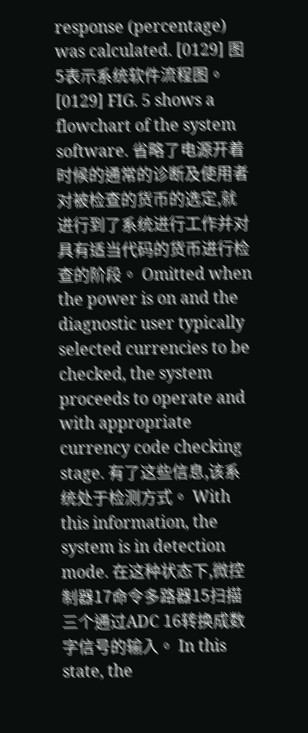response (percentage) was calculated. [0129] 图5表示系统软件流程图。 [0129] FIG. 5 shows a flowchart of the system software. 省略了电源开着时候的通常的诊断及使用者对被检查的货币的选定,就进行到了系统进行工作并对具有适当代码的货币进行检查的阶段。 Omitted when the power is on and the diagnostic user typically selected currencies to be checked, the system proceeds to operate and with appropriate currency code checking stage. 有了这些信息,该系统处于检测方式。 With this information, the system is in detection mode. 在这种状态下,微控制器17命令多路器15扫描三个通过ADC 16转换成数字信号的输入。 In this state, the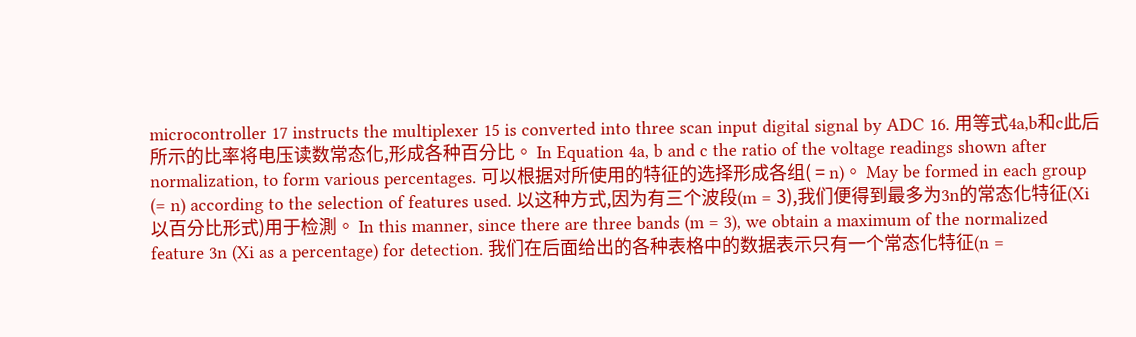microcontroller 17 instructs the multiplexer 15 is converted into three scan input digital signal by ADC 16. 用等式4a,b和c此后所示的比率将电压读数常态化,形成各种百分比。 In Equation 4a, b and c the ratio of the voltage readings shown after normalization, to form various percentages. 可以根据对所使用的特征的选择形成各组( = n)。 May be formed in each group (= n) according to the selection of features used. 以这种方式,因为有三个波段(m = 3),我们便得到最多为3n的常态化特征(Xi以百分比形式)用于检測。 In this manner, since there are three bands (m = 3), we obtain a maximum of the normalized feature 3n (Xi as a percentage) for detection. 我们在后面给出的各种表格中的数据表示只有一个常态化特征(n =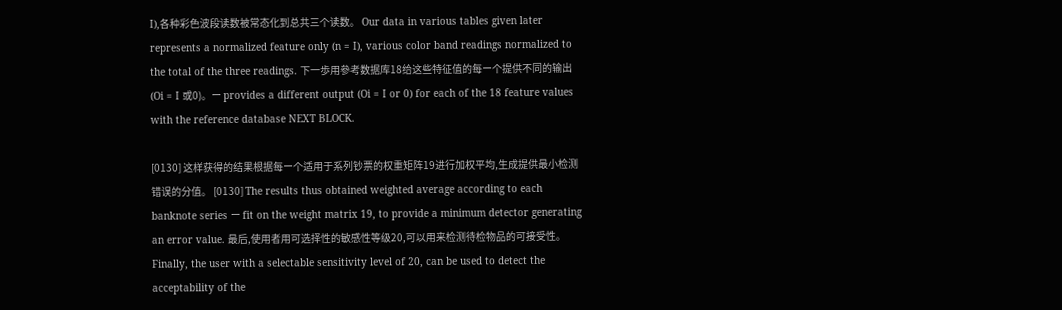I),各种彩色波段读数被常态化到总共三个读数。 Our data in various tables given later represents a normalized feature only (n = I), various color band readings normalized to the total of the three readings. 下一歩用參考数据库18给这些特征值的每ー个提供不同的输出(Oi = I 或0)。ー provides a different output (Oi = I or 0) for each of the 18 feature values with the reference database NEXT BLOCK.

[0130] 这样获得的结果根据每ー个适用于系列钞票的权重矩阵19进行加权平均,生成提供最小检测错误的分值。 [0130] The results thus obtained weighted average according to each banknote series ー fit on the weight matrix 19, to provide a minimum detector generating an error value. 最后,使用者用可选择性的敏感性等级20,可以用来检测待检物品的可接受性。 Finally, the user with a selectable sensitivity level of 20, can be used to detect the acceptability of the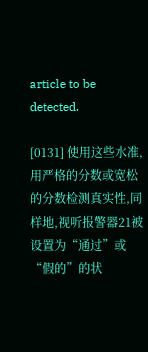article to be detected.

[0131] 使用这些水准,用严格的分数或宽松的分数检测真实性,同样地,视听报警器21被设置为“通过”或“假的”的状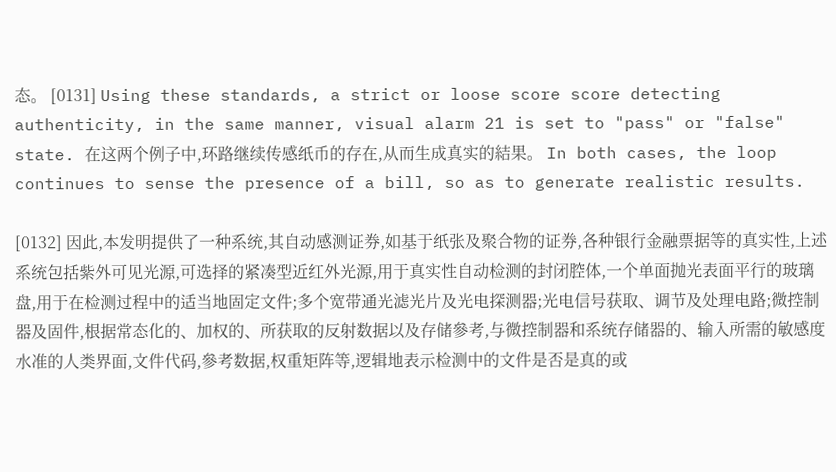态。 [0131] Using these standards, a strict or loose score score detecting authenticity, in the same manner, visual alarm 21 is set to "pass" or "false" state. 在这两个例子中,环路继续传感纸币的存在,从而生成真实的結果。 In both cases, the loop continues to sense the presence of a bill, so as to generate realistic results.

[0132] 因此,本发明提供了一种系统,其自动感测证券,如基于纸张及聚合物的证券,各种银行金融票据等的真实性,上述系统包括紫外可见光源,可选择的紧凑型近红外光源,用于真实性自动检测的封闭腔体,一个单面抛光表面平行的玻璃盘,用于在检测过程中的适当地固定文件;多个宽带通光滤光片及光电探测器;光电信号获取、调节及处理电路;微控制器及固件,根据常态化的、加权的、所获取的反射数据以及存储參考,与微控制器和系统存储器的、输入所需的敏感度水准的人类界面,文件代码,參考数据,权重矩阵等,逻辑地表示检测中的文件是否是真的或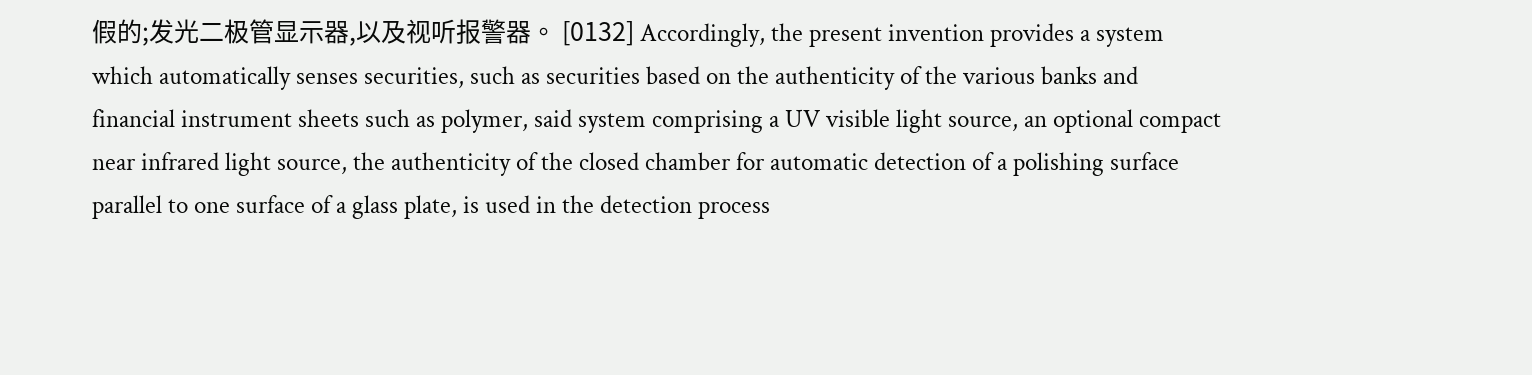假的;发光二极管显示器,以及视听报警器。 [0132] Accordingly, the present invention provides a system which automatically senses securities, such as securities based on the authenticity of the various banks and financial instrument sheets such as polymer, said system comprising a UV visible light source, an optional compact near infrared light source, the authenticity of the closed chamber for automatic detection of a polishing surface parallel to one surface of a glass plate, is used in the detection process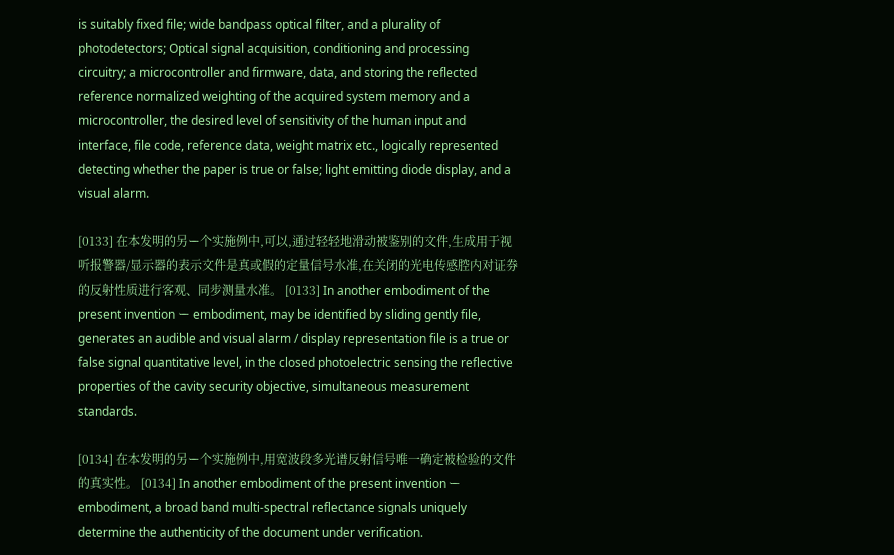is suitably fixed file; wide bandpass optical filter, and a plurality of photodetectors; Optical signal acquisition, conditioning and processing circuitry; a microcontroller and firmware, data, and storing the reflected reference normalized weighting of the acquired system memory and a microcontroller, the desired level of sensitivity of the human input and interface, file code, reference data, weight matrix etc., logically represented detecting whether the paper is true or false; light emitting diode display, and a visual alarm.

[0133] 在本发明的另ー个实施例中,可以,通过轻轻地滑动被鉴别的文件,生成用于视听报警器/显示器的表示文件是真或假的定量信号水准,在关闭的光电传感腔内对证券的反射性质进行客观、同步测量水准。 [0133] In another embodiment of the present invention ー embodiment, may be identified by sliding gently file, generates an audible and visual alarm / display representation file is a true or false signal quantitative level, in the closed photoelectric sensing the reflective properties of the cavity security objective, simultaneous measurement standards.

[0134] 在本发明的另ー个实施例中,用宽波段多光谱反射信号唯一确定被检验的文件的真实性。 [0134] In another embodiment of the present invention ー embodiment, a broad band multi-spectral reflectance signals uniquely determine the authenticity of the document under verification.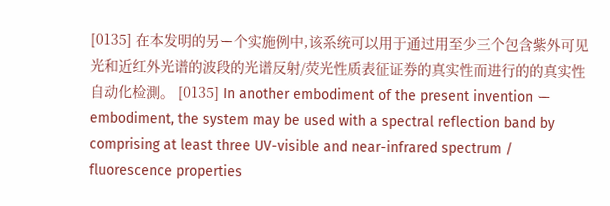[0135] 在本发明的另ー个实施例中,该系统可以用于通过用至少三个包含紫外可见光和近红外光谱的波段的光谱反射/荧光性质表征证券的真实性而进行的的真实性自动化检測。 [0135] In another embodiment of the present invention ー embodiment, the system may be used with a spectral reflection band by comprising at least three UV-visible and near-infrared spectrum / fluorescence properties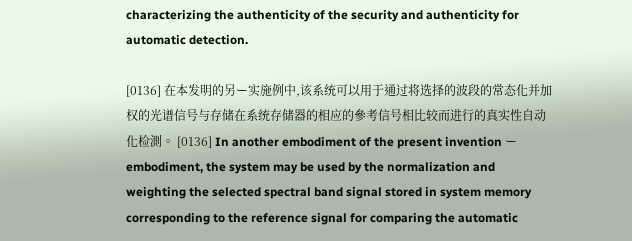characterizing the authenticity of the security and authenticity for automatic detection.

[0136] 在本发明的另ー实施例中,该系统可以用于通过将选择的波段的常态化并加权的光谱信号与存储在系统存储器的相应的參考信号相比较而进行的真实性自动化检測。 [0136] In another embodiment of the present invention ー embodiment, the system may be used by the normalization and weighting the selected spectral band signal stored in system memory corresponding to the reference signal for comparing the automatic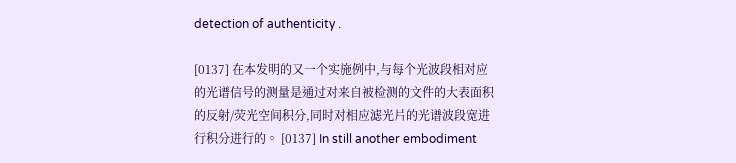detection of authenticity .

[0137] 在本发明的又一个实施例中,与每个光波段相对应的光谱信号的测量是通过对来自被检测的文件的大表面积的反射/荧光空间积分,同时对相应滤光片的光谱波段宽进行积分进行的。 [0137] In still another embodiment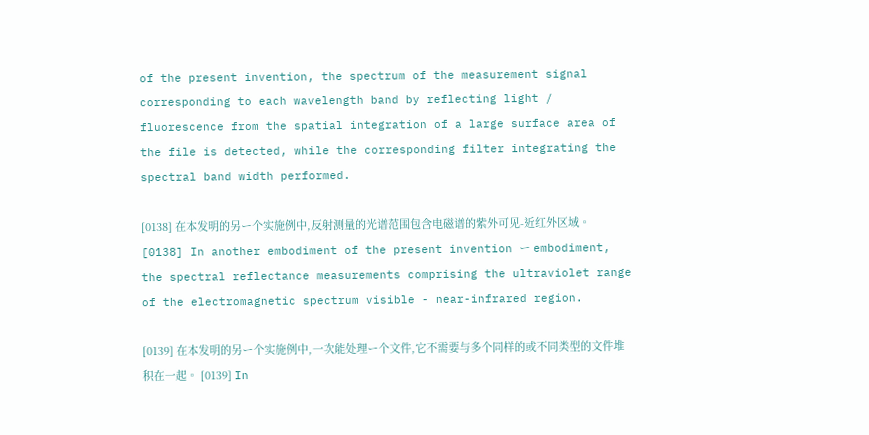of the present invention, the spectrum of the measurement signal corresponding to each wavelength band by reflecting light / fluorescence from the spatial integration of a large surface area of the file is detected, while the corresponding filter integrating the spectral band width performed.

[0138] 在本发明的另ー个实施例中,反射测量的光谱范围包含电磁谱的紫外可见-近红外区域。 [0138] In another embodiment of the present invention ー embodiment, the spectral reflectance measurements comprising the ultraviolet range of the electromagnetic spectrum visible - near-infrared region.

[0139] 在本发明的另ー个实施例中,一次能处理ー个文件,它不需要与多个同样的或不同类型的文件堆积在一起。 [0139] In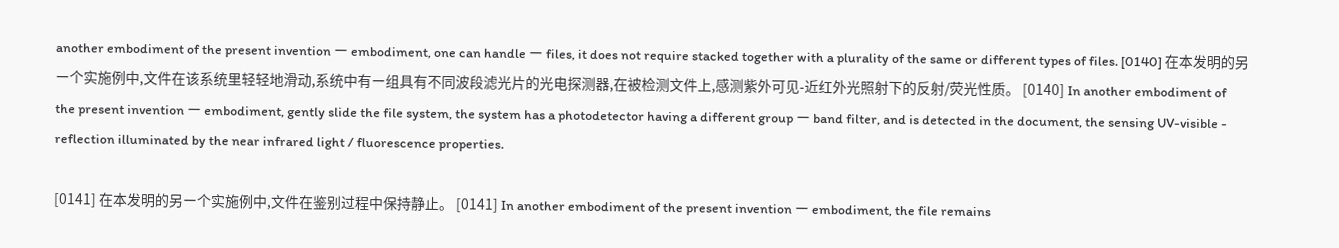another embodiment of the present invention ー embodiment, one can handle ー files, it does not require stacked together with a plurality of the same or different types of files. [0140] 在本发明的另ー个实施例中,文件在该系统里轻轻地滑动,系统中有ー组具有不同波段滤光片的光电探测器,在被检测文件上,感测紫外可见-近红外光照射下的反射/荧光性质。 [0140] In another embodiment of the present invention ー embodiment, gently slide the file system, the system has a photodetector having a different group ー band filter, and is detected in the document, the sensing UV-visible - reflection illuminated by the near infrared light / fluorescence properties.

[0141] 在本发明的另ー个实施例中,文件在鉴别过程中保持静止。 [0141] In another embodiment of the present invention ー embodiment, the file remains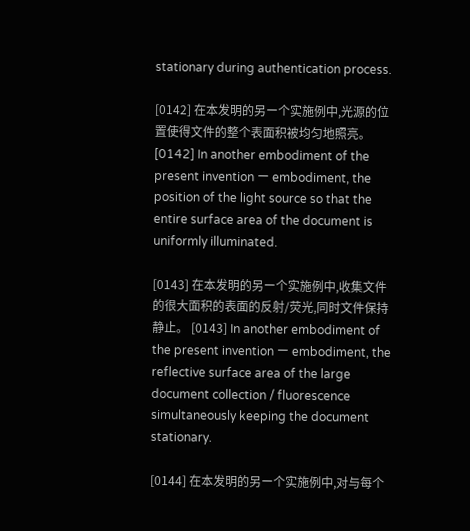stationary during authentication process.

[0142] 在本发明的另ー个实施例中,光源的位置使得文件的整个表面积被均匀地照亮。 [0142] In another embodiment of the present invention ー embodiment, the position of the light source so that the entire surface area of the document is uniformly illuminated.

[0143] 在本发明的另ー个实施例中,收集文件的很大面积的表面的反射/荧光,同时文件保持静止。 [0143] In another embodiment of the present invention ー embodiment, the reflective surface area of the large document collection / fluorescence simultaneously keeping the document stationary.

[0144] 在本发明的另ー个实施例中,对与每个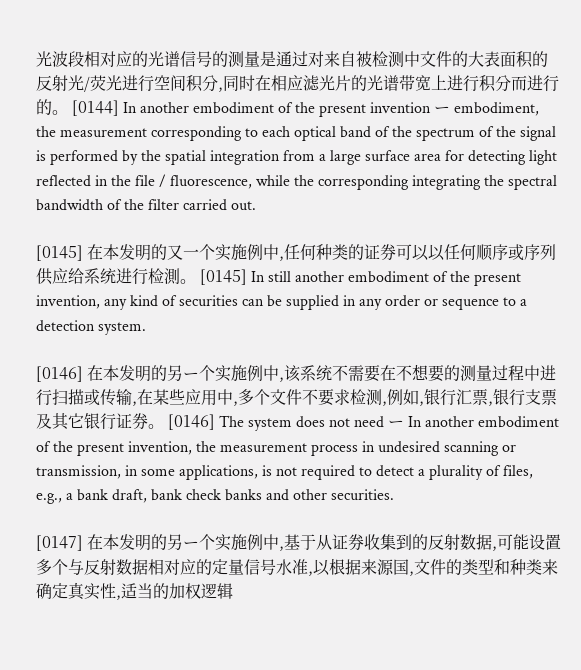光波段相对应的光谱信号的测量是通过对来自被检测中文件的大表面积的反射光/荧光进行空间积分,同时在相应滤光片的光谱带宽上进行积分而进行的。 [0144] In another embodiment of the present invention ー embodiment, the measurement corresponding to each optical band of the spectrum of the signal is performed by the spatial integration from a large surface area for detecting light reflected in the file / fluorescence, while the corresponding integrating the spectral bandwidth of the filter carried out.

[0145] 在本发明的又一个实施例中,任何种类的证券可以以任何顺序或序列供应给系统进行检測。 [0145] In still another embodiment of the present invention, any kind of securities can be supplied in any order or sequence to a detection system.

[0146] 在本发明的另ー个实施例中,该系统不需要在不想要的测量过程中进行扫描或传输,在某些应用中,多个文件不要求检测,例如,银行汇票,银行支票及其它银行证券。 [0146] The system does not need ー In another embodiment of the present invention, the measurement process in undesired scanning or transmission, in some applications, is not required to detect a plurality of files, e.g., a bank draft, bank check banks and other securities.

[0147] 在本发明的另ー个实施例中,基于从证券收集到的反射数据,可能设置多个与反射数据相对应的定量信号水准,以根据来源国,文件的类型和种类来确定真实性,适当的加权逻辑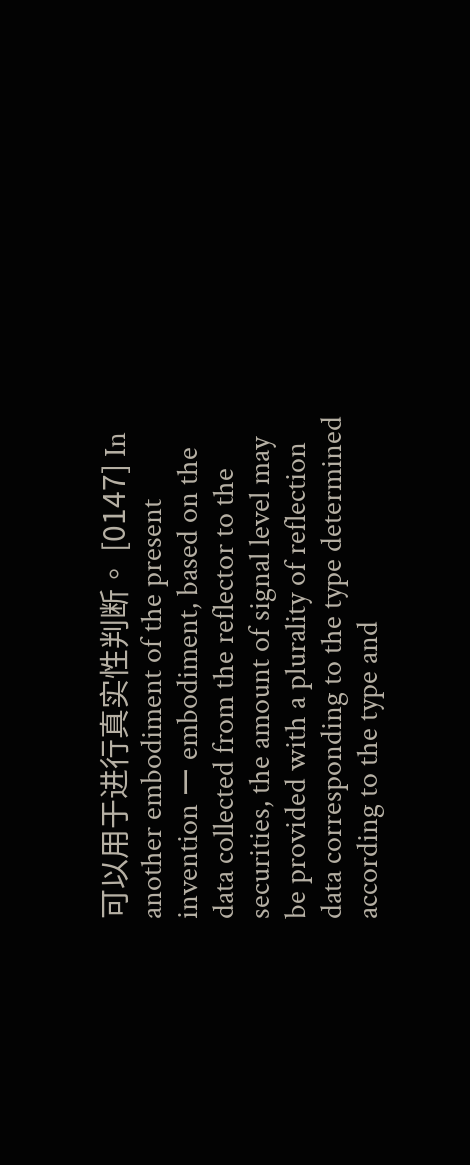可以用于进行真实性判断。 [0147] In another embodiment of the present invention ー embodiment, based on the data collected from the reflector to the securities, the amount of signal level may be provided with a plurality of reflection data corresponding to the type determined according to the type and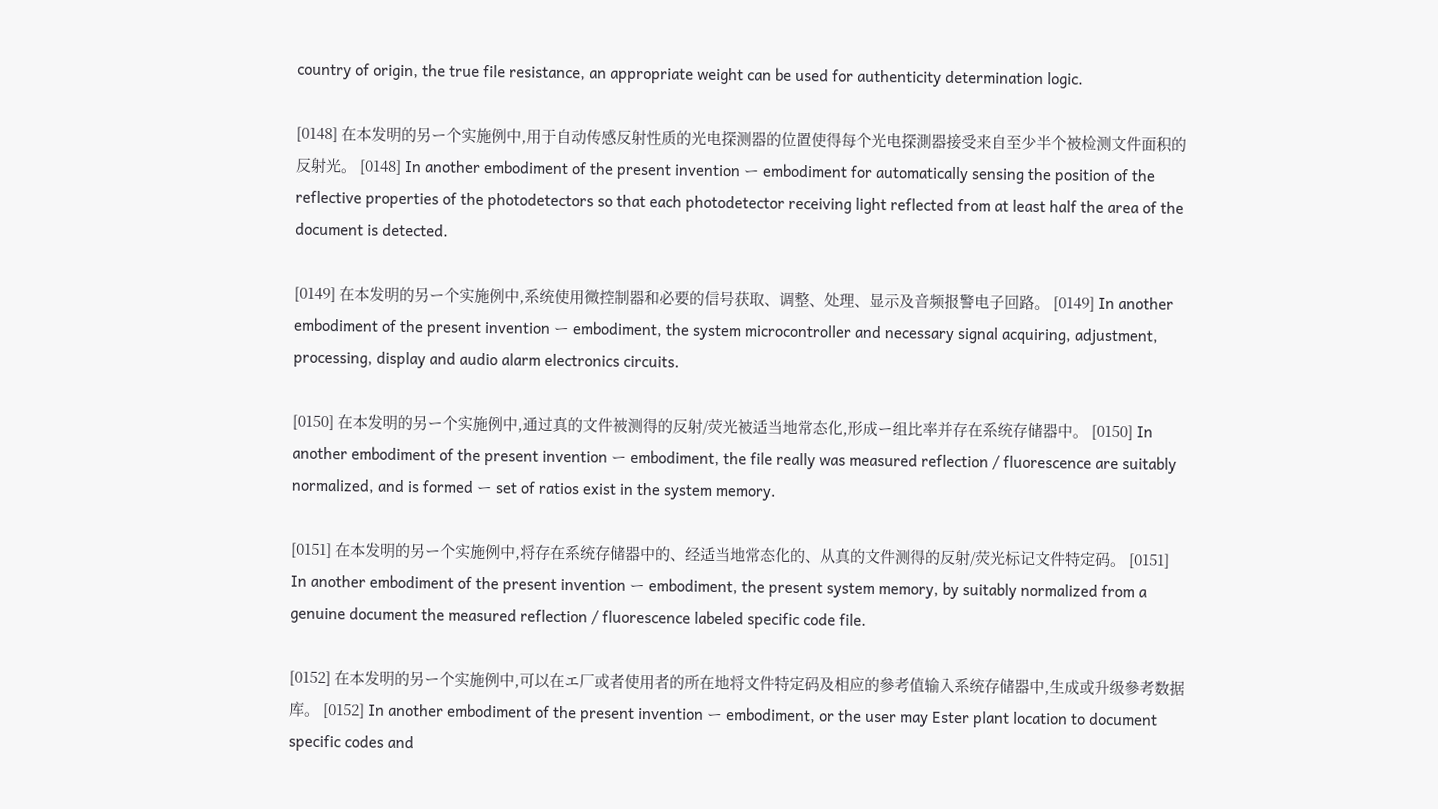country of origin, the true file resistance, an appropriate weight can be used for authenticity determination logic.

[0148] 在本发明的另ー个实施例中,用于自动传感反射性质的光电探测器的位置使得每个光电探測器接受来自至少半个被检测文件面积的反射光。 [0148] In another embodiment of the present invention ー embodiment for automatically sensing the position of the reflective properties of the photodetectors so that each photodetector receiving light reflected from at least half the area of the document is detected.

[0149] 在本发明的另ー个实施例中,系统使用微控制器和必要的信号获取、调整、处理、显示及音频报警电子回路。 [0149] In another embodiment of the present invention ー embodiment, the system microcontroller and necessary signal acquiring, adjustment, processing, display and audio alarm electronics circuits.

[0150] 在本发明的另ー个实施例中,通过真的文件被测得的反射/荧光被适当地常态化,形成ー组比率并存在系统存储器中。 [0150] In another embodiment of the present invention ー embodiment, the file really was measured reflection / fluorescence are suitably normalized, and is formed ー set of ratios exist in the system memory.

[0151] 在本发明的另ー个实施例中,将存在系统存储器中的、经适当地常态化的、从真的文件测得的反射/荧光标记文件特定码。 [0151] In another embodiment of the present invention ー embodiment, the present system memory, by suitably normalized from a genuine document the measured reflection / fluorescence labeled specific code file.

[0152] 在本发明的另ー个实施例中,可以在エ厂或者使用者的所在地将文件特定码及相应的參考值输入系统存储器中,生成或升级參考数据库。 [0152] In another embodiment of the present invention ー embodiment, or the user may Ester plant location to document specific codes and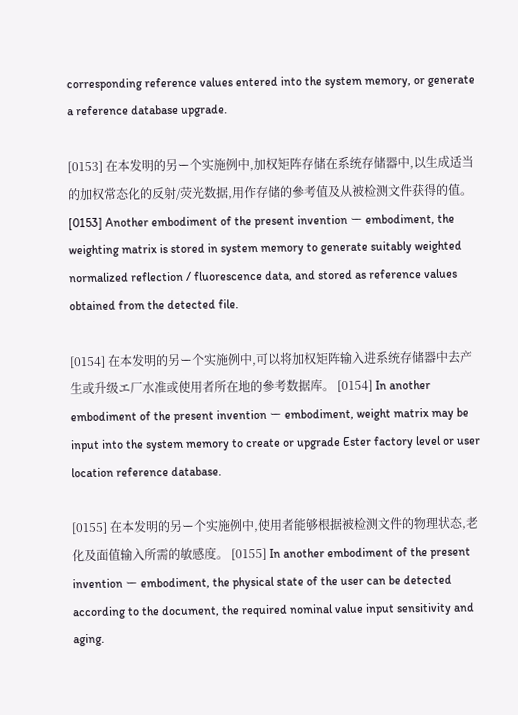corresponding reference values entered into the system memory, or generate a reference database upgrade.

[0153] 在本发明的另ー个实施例中,加权矩阵存储在系统存储器中,以生成适当的加权常态化的反射/荧光数据,用作存储的參考值及从被检测文件获得的值。 [0153] Another embodiment of the present invention ー embodiment, the weighting matrix is stored in system memory to generate suitably weighted normalized reflection / fluorescence data, and stored as reference values obtained from the detected file.

[0154] 在本发明的另ー个实施例中,可以将加权矩阵输入进系统存储器中去产生或升级エ厂水准或使用者所在地的參考数据库。 [0154] In another embodiment of the present invention ー embodiment, weight matrix may be input into the system memory to create or upgrade Ester factory level or user location reference database.

[0155] 在本发明的另ー个实施例中,使用者能够根据被检测文件的物理状态,老化及面值输入所需的敏感度。 [0155] In another embodiment of the present invention ー embodiment, the physical state of the user can be detected according to the document, the required nominal value input sensitivity and aging.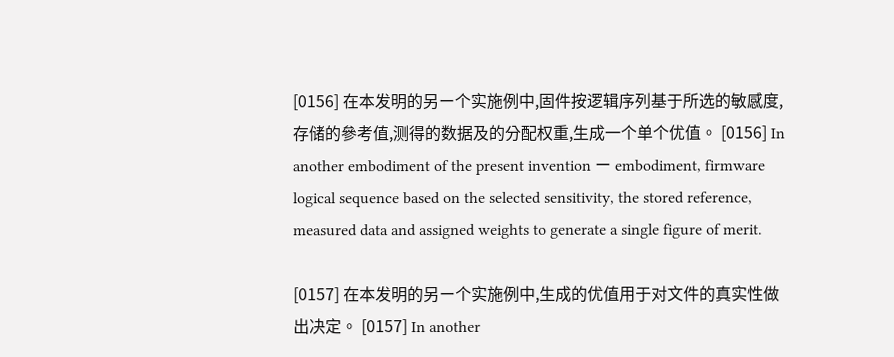[0156] 在本发明的另ー个实施例中,固件按逻辑序列基于所选的敏感度,存储的參考值,测得的数据及的分配权重,生成一个单个优值。 [0156] In another embodiment of the present invention ー embodiment, firmware logical sequence based on the selected sensitivity, the stored reference, measured data and assigned weights to generate a single figure of merit.

[0157] 在本发明的另ー个实施例中,生成的优值用于对文件的真实性做出决定。 [0157] In another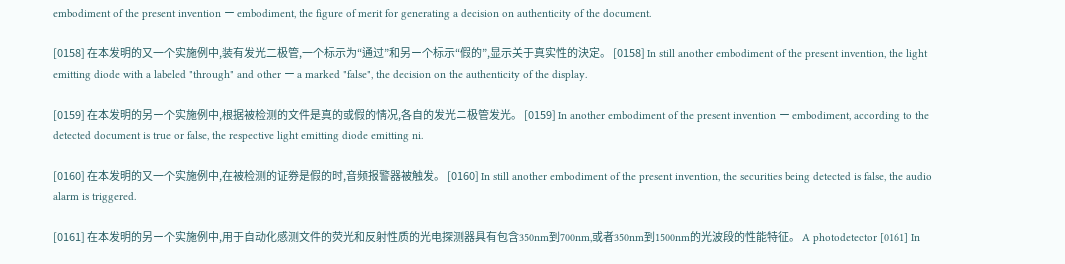embodiment of the present invention ー embodiment, the figure of merit for generating a decision on authenticity of the document.

[0158] 在本发明的又一个实施例中,装有发光二极管,一个标示为“通过”和另ー个标示“假的”,显示关于真实性的決定。 [0158] In still another embodiment of the present invention, the light emitting diode with a labeled "through" and other ー a marked "false", the decision on the authenticity of the display.

[0159] 在本发明的另ー个实施例中,根据被检测的文件是真的或假的情况,各自的发光ニ极管发光。 [0159] In another embodiment of the present invention ー embodiment, according to the detected document is true or false, the respective light emitting diode emitting ni.

[0160] 在本发明的又一个实施例中,在被检测的证券是假的时,音频报警器被触发。 [0160] In still another embodiment of the present invention, the securities being detected is false, the audio alarm is triggered.

[0161] 在本发明的另ー个实施例中,用于自动化感测文件的荧光和反射性质的光电探测器具有包含350nm到700nm,或者350nm到1500nm的光波段的性能特征。 A photodetector [0161] In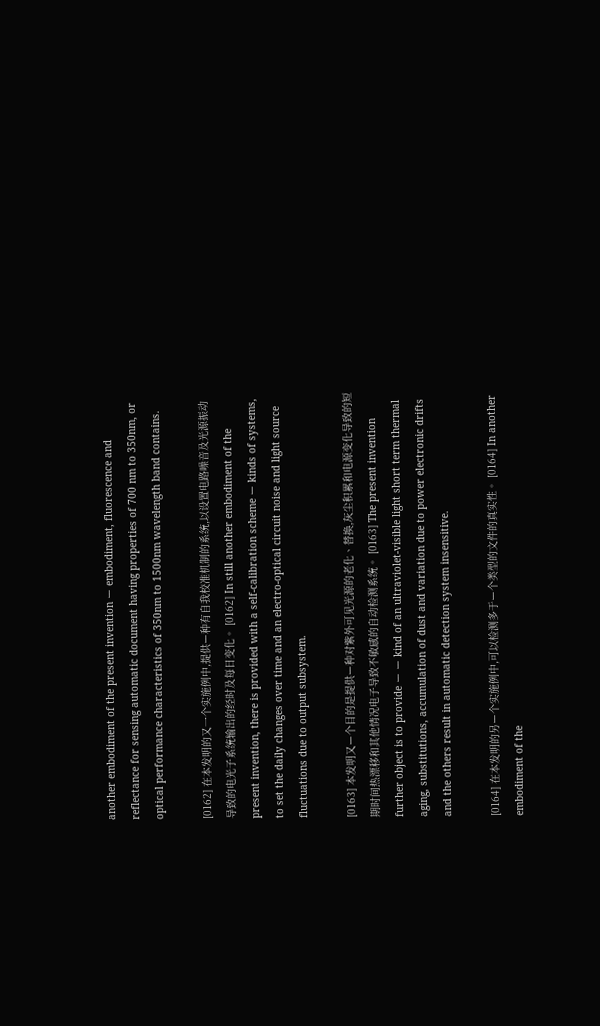another embodiment of the present invention ー embodiment, fluorescence and reflectance for sensing automatic document having properties of 700 nm to 350nm, or optical performance characteristics of 350nm to 1500nm wavelength band contains.

[0162] 在本发明的又一个实施例中,提供ー种有自我校准机制的系统,以设置电路噪音及光源振动导致的电光子系统输出的经时及每日变化。 [0162] In still another embodiment of the present invention, there is provided with a self-calibration scheme ー kinds of systems, to set the daily changes over time and an electro-optical circuit noise and light source fluctuations due to output subsystem.

[0163] 本发明又ー个目的是提供ー种对紫外可见光源的老化、替换,灰尘积累和电源变化导致的短期时间热漂移和其他情况电子导致不敏感的自动检测系统。 [0163] The present invention further object is to provide ー ー kind of an ultraviolet-visible light short term thermal aging, substitutions, accumulation of dust and variation due to power electronic drifts and the others result in automatic detection system insensitive.

[0164] 在本发明的另ー个实施例中,可以检测多于ー个类型的文件的真实性。 [0164] In another embodiment of the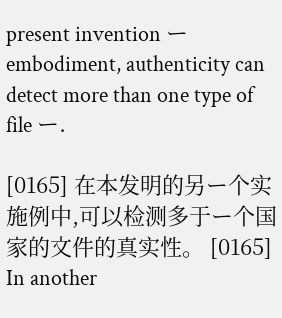present invention ー embodiment, authenticity can detect more than one type of file ー.

[0165] 在本发明的另ー个实施例中,可以检测多于ー个国家的文件的真实性。 [0165] In another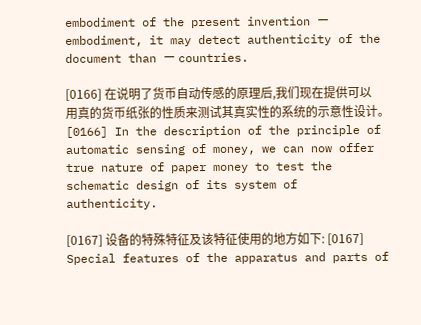embodiment of the present invention ー embodiment, it may detect authenticity of the document than ー countries.

[0166] 在说明了货币自动传感的原理后,我们现在提供可以用真的货币纸张的性质来测试其真实性的系统的示意性设计。 [0166] In the description of the principle of automatic sensing of money, we can now offer true nature of paper money to test the schematic design of its system of authenticity.

[0167] 设备的特殊特征及该特征使用的地方如下: [0167] Special features of the apparatus and parts of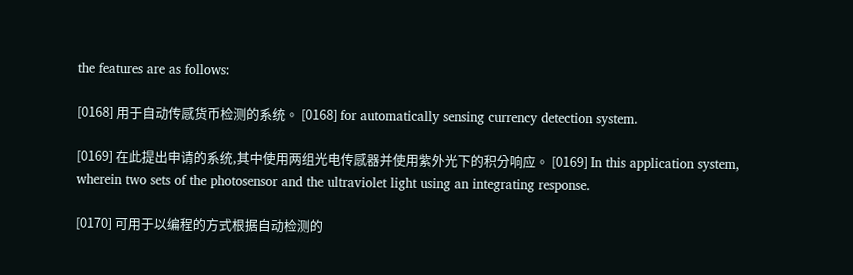the features are as follows:

[0168] 用于自动传感货币检测的系统。 [0168] for automatically sensing currency detection system.

[0169] 在此提出申请的系统,其中使用两组光电传感器并使用紫外光下的积分响应。 [0169] In this application system, wherein two sets of the photosensor and the ultraviolet light using an integrating response.

[0170] 可用于以编程的方式根据自动检测的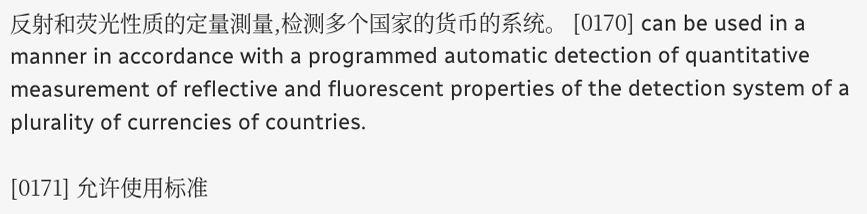反射和荧光性质的定量測量,检测多个国家的货币的系统。 [0170] can be used in a manner in accordance with a programmed automatic detection of quantitative measurement of reflective and fluorescent properties of the detection system of a plurality of currencies of countries.

[0171] 允许使用标准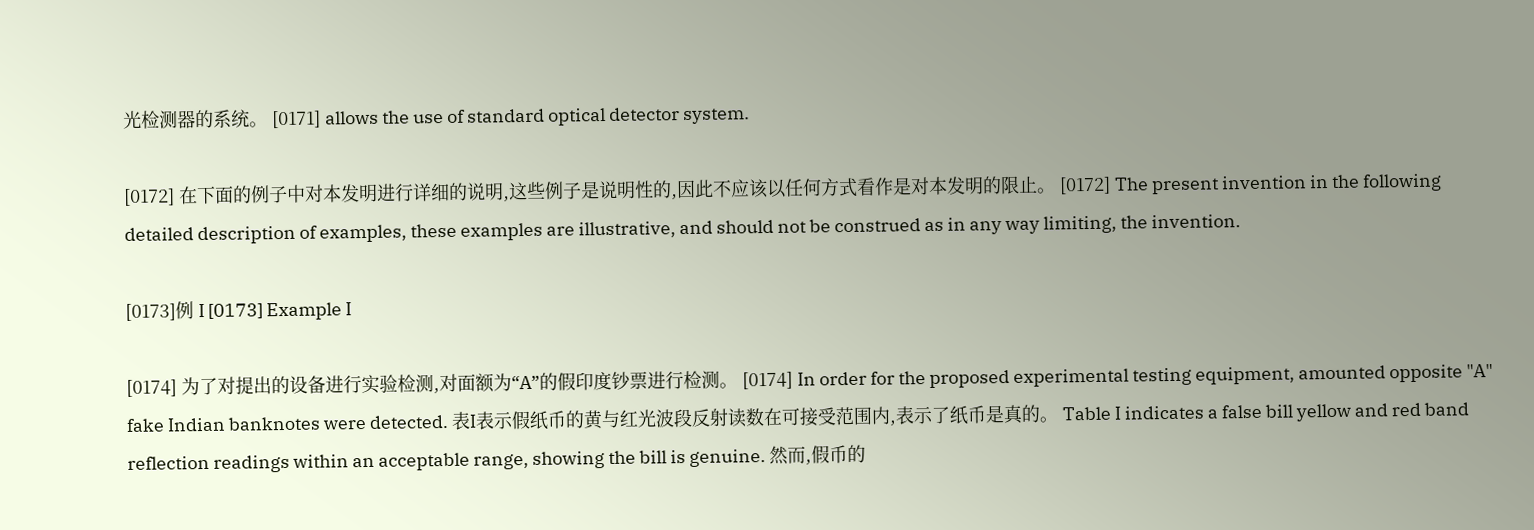光检测器的系统。 [0171] allows the use of standard optical detector system.

[0172] 在下面的例子中对本发明进行详细的说明,这些例子是说明性的,因此不应该以任何方式看作是对本发明的限止。 [0172] The present invention in the following detailed description of examples, these examples are illustrative, and should not be construed as in any way limiting, the invention.

[0173]例 I [0173] Example I

[0174] 为了对提出的设备进行实验检测,对面额为“A”的假印度钞票进行检测。 [0174] In order for the proposed experimental testing equipment, amounted opposite "A" fake Indian banknotes were detected. 表I表示假纸币的黄与红光波段反射读数在可接受范围内,表示了纸币是真的。 Table I indicates a false bill yellow and red band reflection readings within an acceptable range, showing the bill is genuine. 然而,假币的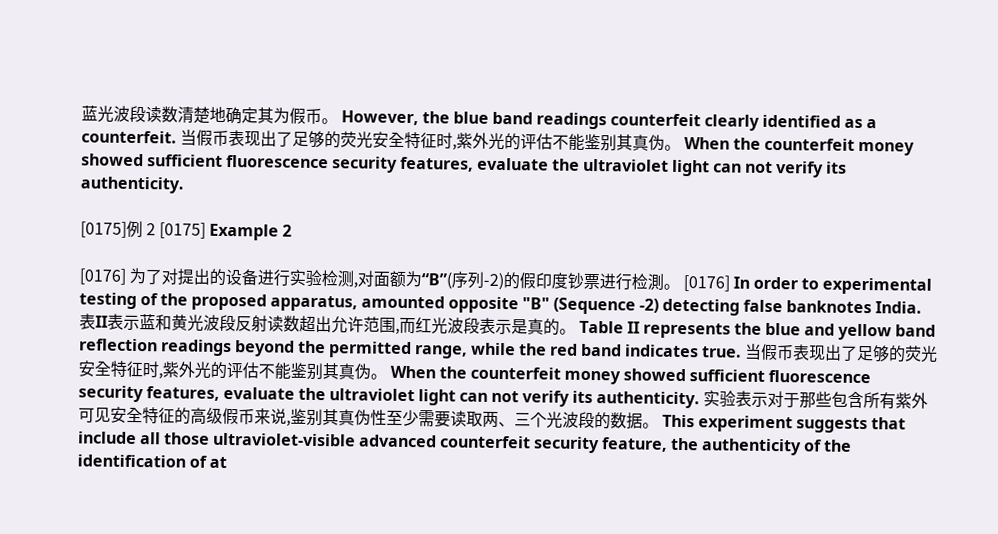蓝光波段读数清楚地确定其为假币。 However, the blue band readings counterfeit clearly identified as a counterfeit. 当假币表现出了足够的荧光安全特征时,紫外光的评估不能鉴别其真伪。 When the counterfeit money showed sufficient fluorescence security features, evaluate the ultraviolet light can not verify its authenticity.

[0175]例 2 [0175] Example 2

[0176] 为了对提出的设备进行实验检测,对面额为“B”(序列-2)的假印度钞票进行检測。 [0176] In order to experimental testing of the proposed apparatus, amounted opposite "B" (Sequence -2) detecting false banknotes India. 表II表示蓝和黄光波段反射读数超出允许范围,而红光波段表示是真的。 Table II represents the blue and yellow band reflection readings beyond the permitted range, while the red band indicates true. 当假币表现出了足够的荧光安全特征时,紫外光的评估不能鉴别其真伪。 When the counterfeit money showed sufficient fluorescence security features, evaluate the ultraviolet light can not verify its authenticity. 实验表示对于那些包含所有紫外可见安全特征的高级假币来说,鉴别其真伪性至少需要读取两、三个光波段的数据。 This experiment suggests that include all those ultraviolet-visible advanced counterfeit security feature, the authenticity of the identification of at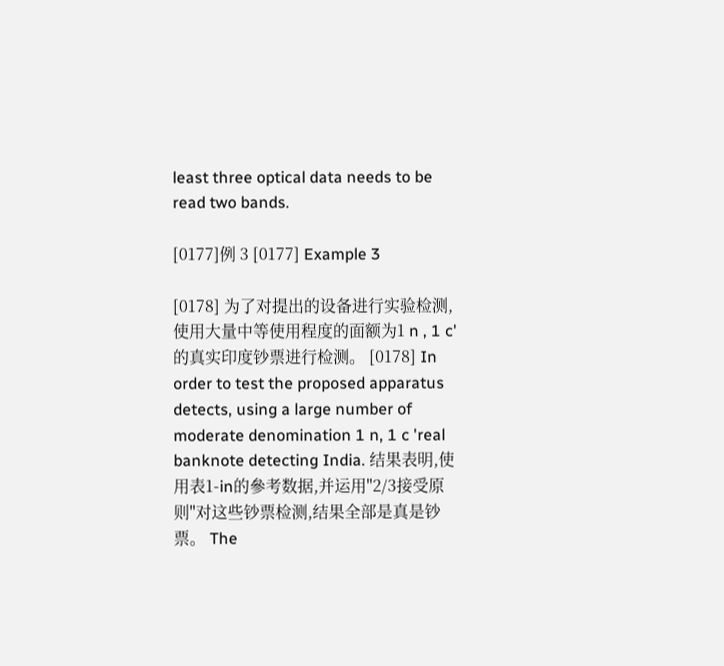least three optical data needs to be read two bands.

[0177]例 3 [0177] Example 3

[0178] 为了对提出的设备进行实验检测,使用大量中等使用程度的面额为1 n , 1 c'的真实印度钞票进行检测。 [0178] In order to test the proposed apparatus detects, using a large number of moderate denomination 1 n, 1 c 'real banknote detecting India. 结果表明,使用表1-in的參考数据,并运用"2/3接受原则"对这些钞票检测,结果全部是真是钞票。 The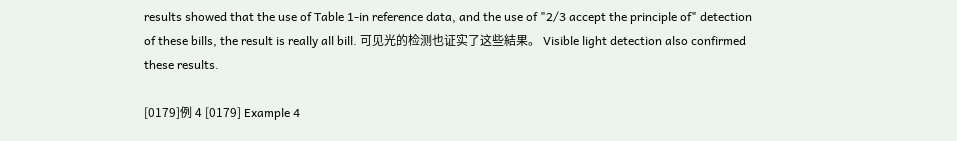results showed that the use of Table 1-in reference data, and the use of "2/3 accept the principle of" detection of these bills, the result is really all bill. 可见光的检测也证实了这些結果。 Visible light detection also confirmed these results.

[0179]例 4 [0179] Example 4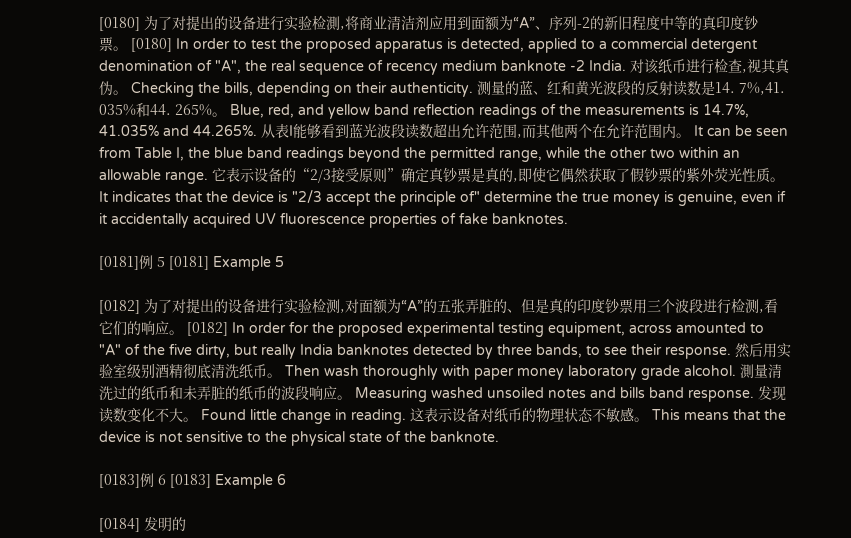[0180] 为了对提出的设备进行实验检測,将商业清洁剂应用到面额为“A”、序列-2的新旧程度中等的真印度钞票。 [0180] In order to test the proposed apparatus is detected, applied to a commercial detergent denomination of "A", the real sequence of recency medium banknote -2 India. 对该纸币进行检查,视其真伪。 Checking the bills, depending on their authenticity. 测量的蓝、红和黄光波段的反射读数是14. 7%,41. 035%和44. 265%。 Blue, red, and yellow band reflection readings of the measurements is 14.7%, 41.035% and 44.265%. 从表I能够看到蓝光波段读数超出允许范围,而其他两个在允许范围内。 It can be seen from Table I, the blue band readings beyond the permitted range, while the other two within an allowable range. 它表示设备的“2/3接受原则”确定真钞票是真的,即使它偶然获取了假钞票的紫外荧光性质。 It indicates that the device is "2/3 accept the principle of" determine the true money is genuine, even if it accidentally acquired UV fluorescence properties of fake banknotes.

[0181]例 5 [0181] Example 5

[0182] 为了对提出的设备进行实验检测,对面额为“A”的五张弄脏的、但是真的印度钞票用三个波段进行检测,看它们的响应。 [0182] In order for the proposed experimental testing equipment, across amounted to "A" of the five dirty, but really India banknotes detected by three bands, to see their response. 然后用实验室级别酒精彻底清洗纸币。 Then wash thoroughly with paper money laboratory grade alcohol. 測量清洗过的纸币和未弄脏的纸币的波段响应。 Measuring washed unsoiled notes and bills band response. 发现读数变化不大。 Found little change in reading. 这表示设备对纸币的物理状态不敏感。 This means that the device is not sensitive to the physical state of the banknote.

[0183]例 6 [0183] Example 6

[0184] 发明的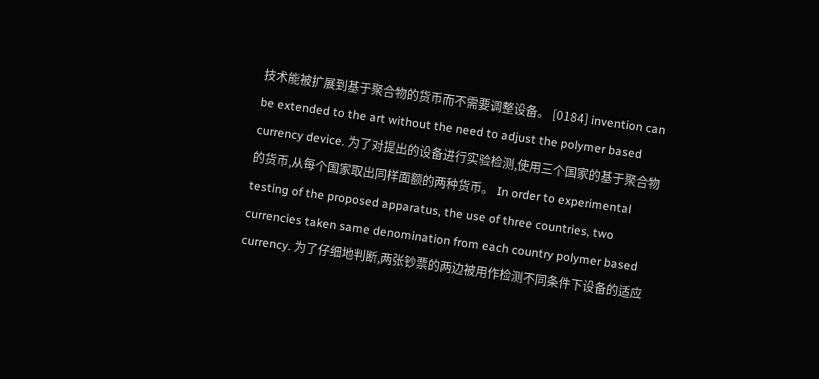技术能被扩展到基于聚合物的货币而不需要调整设备。 [0184] invention can be extended to the art without the need to adjust the polymer based currency device. 为了对提出的设备进行实验检测,使用三个国家的基于聚合物的货币,从每个国家取出同样面额的两种货币。 In order to experimental testing of the proposed apparatus, the use of three countries, two currencies taken same denomination from each country polymer based currency. 为了仔细地判断,两张钞票的两边被用作检测不同条件下设备的适应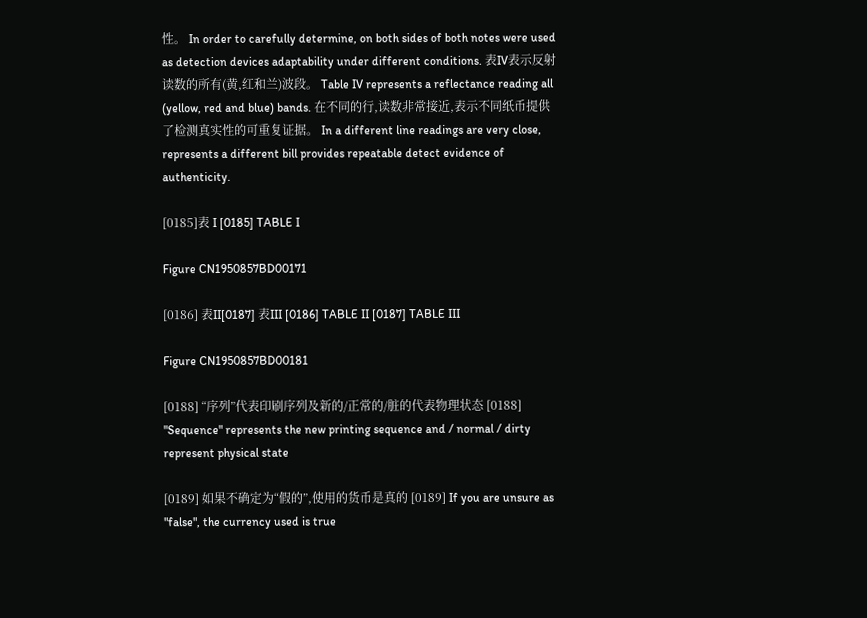性。 In order to carefully determine, on both sides of both notes were used as detection devices adaptability under different conditions. 表IV表示反射读数的所有(黄,红和兰)波段。 Table IV represents a reflectance reading all (yellow, red and blue) bands. 在不同的行,读数非常接近,表示不同纸币提供了检测真实性的可重复证据。 In a different line readings are very close, represents a different bill provides repeatable detect evidence of authenticity.

[0185]表 I [0185] TABLE I

Figure CN1950857BD00171

[0186] 表II[0187] 表III [0186] TABLE II [0187] TABLE III

Figure CN1950857BD00181

[0188] “序列”代表印刷序列及新的/正常的/脏的代表物理状态 [0188] "Sequence" represents the new printing sequence and / normal / dirty represent physical state

[0189] 如果不确定为“假的”,使用的货币是真的 [0189] If you are unsure as "false", the currency used is true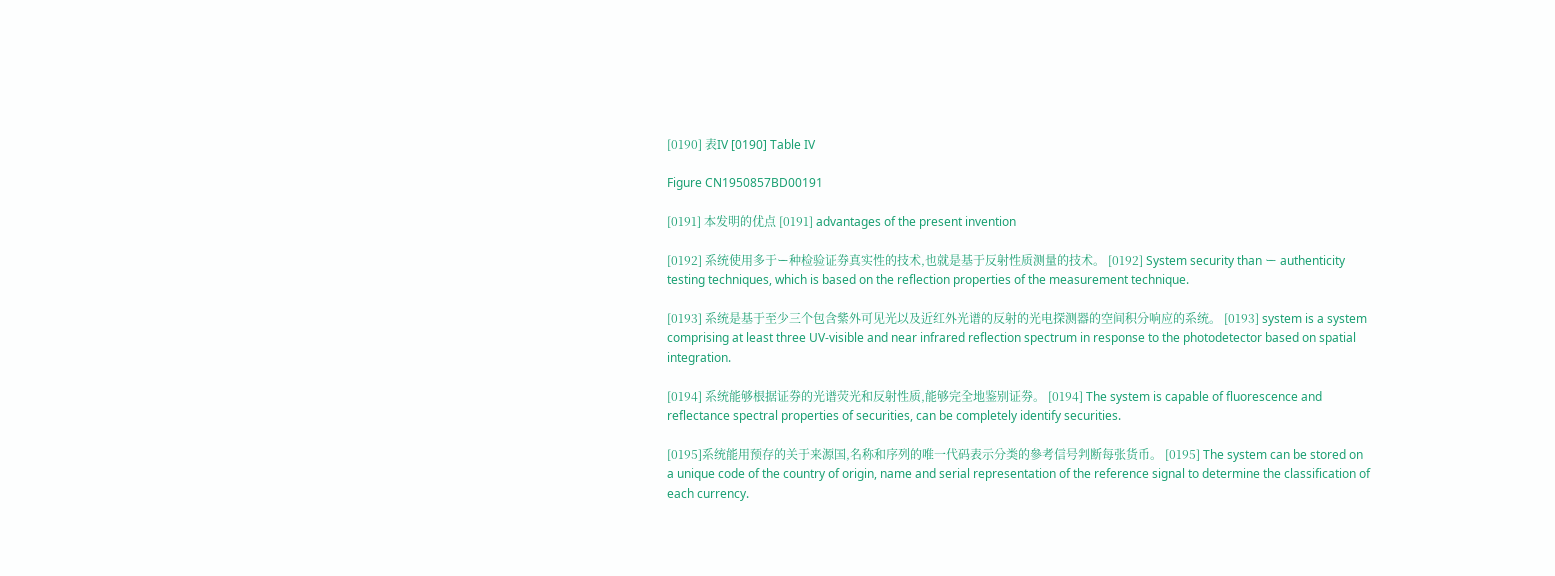[0190] 表IV [0190] Table IV

Figure CN1950857BD00191

[0191] 本发明的优点 [0191] advantages of the present invention

[0192] 系统使用多于ー种检验证券真实性的技术,也就是基于反射性质测量的技术。 [0192] System security than ー authenticity testing techniques, which is based on the reflection properties of the measurement technique.

[0193] 系统是基于至少三个包含紫外可见光以及近红外光谱的反射的光电探测器的空间积分响应的系统。 [0193] system is a system comprising at least three UV-visible and near infrared reflection spectrum in response to the photodetector based on spatial integration.

[0194] 系统能够根据证券的光谱荧光和反射性质,能够完全地鉴别证券。 [0194] The system is capable of fluorescence and reflectance spectral properties of securities, can be completely identify securities.

[0195]系统能用预存的关于来源国,名称和序列的唯一代码表示分类的參考信号判断每张货币。 [0195] The system can be stored on a unique code of the country of origin, name and serial representation of the reference signal to determine the classification of each currency.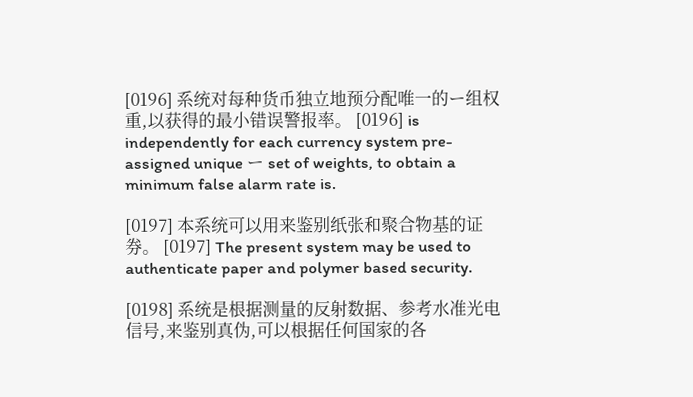[0196] 系统对每种货币独立地预分配唯一的ー组权重,以获得的最小错误警报率。 [0196] is independently for each currency system pre-assigned unique ー set of weights, to obtain a minimum false alarm rate is.

[0197] 本系统可以用来鉴别纸张和聚合物基的证券。 [0197] The present system may be used to authenticate paper and polymer based security.

[0198] 系统是根据测量的反射数据、参考水准光电信号,来鉴别真伪,可以根据任何国家的各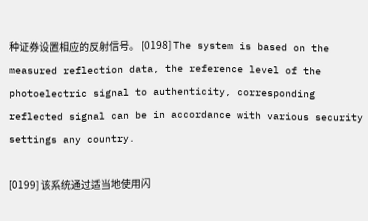种证券设置相应的反射信号。 [0198] The system is based on the measured reflection data, the reference level of the photoelectric signal to authenticity, corresponding reflected signal can be in accordance with various security settings any country.

[0199] 该系统通过适当地使用闪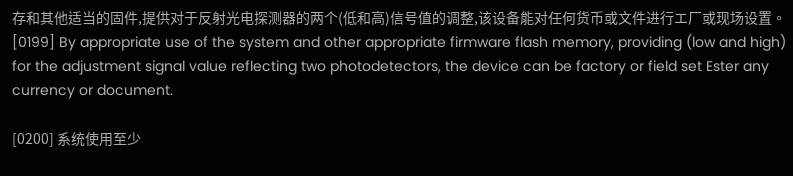存和其他适当的固件,提供对于反射光电探测器的两个(低和高)信号值的调整,该设备能对任何货币或文件进行エ厂或现场设置。 [0199] By appropriate use of the system and other appropriate firmware flash memory, providing (low and high) for the adjustment signal value reflecting two photodetectors, the device can be factory or field set Ester any currency or document.

[0200] 系统使用至少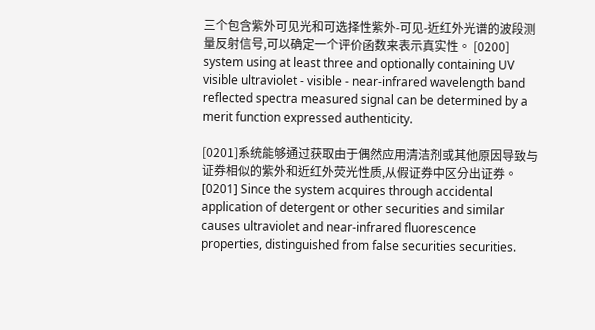三个包含紫外可见光和可选择性紫外-可见-近红外光谱的波段测量反射信号,可以确定一个评价函数来表示真实性。 [0200] system using at least three and optionally containing UV visible ultraviolet - visible - near-infrared wavelength band reflected spectra measured signal can be determined by a merit function expressed authenticity.

[0201]系统能够通过获取由于偶然应用清洁剂或其他原因导致与证券相似的紫外和近红外荧光性质,从假证券中区分出证券。 [0201] Since the system acquires through accidental application of detergent or other securities and similar causes ultraviolet and near-infrared fluorescence properties, distinguished from false securities securities.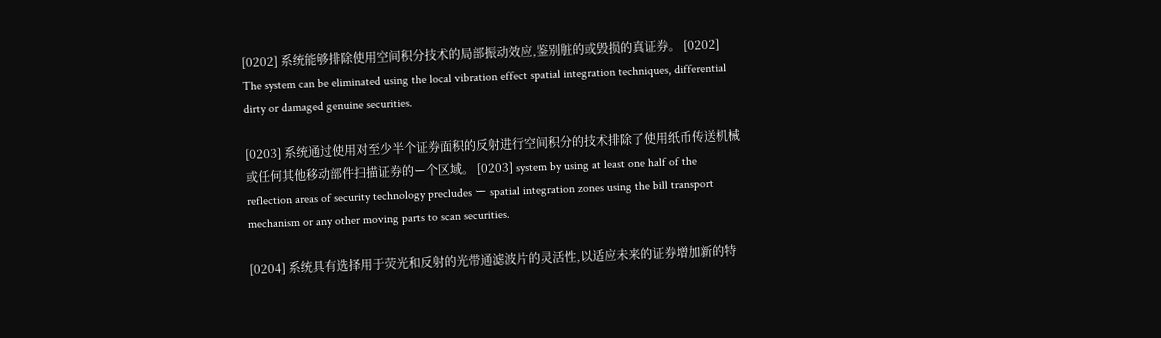[0202] 系统能够排除使用空间积分技术的局部振动效应,鉴别脏的或毁损的真证券。 [0202] The system can be eliminated using the local vibration effect spatial integration techniques, differential dirty or damaged genuine securities.

[0203] 系统通过使用对至少半个证券面积的反射进行空间积分的技术排除了使用纸币传送机械或任何其他移动部件扫描证券的ー个区域。 [0203] system by using at least one half of the reflection areas of security technology precludes ー spatial integration zones using the bill transport mechanism or any other moving parts to scan securities.

[0204] 系统具有选择用于荧光和反射的光带通滤波片的灵活性,以适应未来的证券增加新的特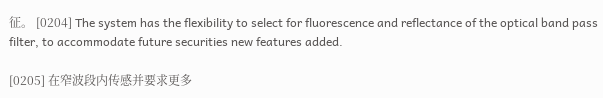征。 [0204] The system has the flexibility to select for fluorescence and reflectance of the optical band pass filter, to accommodate future securities new features added.

[0205] 在窄波段内传感并要求更多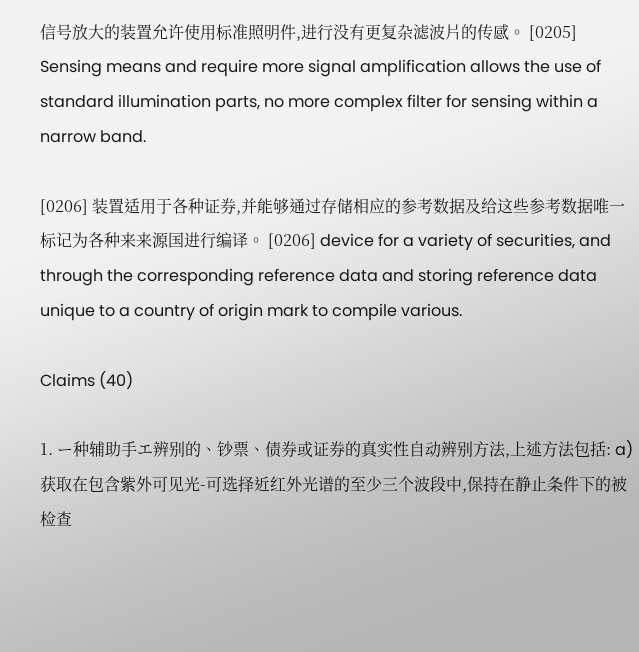信号放大的装置允许使用标准照明件,进行没有更复杂滤波片的传感。 [0205] Sensing means and require more signal amplification allows the use of standard illumination parts, no more complex filter for sensing within a narrow band.

[0206] 装置适用于各种证券,并能够通过存储相应的参考数据及给这些参考数据唯一标记为各种来来源国进行编译。 [0206] device for a variety of securities, and through the corresponding reference data and storing reference data unique to a country of origin mark to compile various.

Claims (40)

1. ー种辅助手エ辨别的、钞票、债券或证券的真实性自动辨别方法,上述方法包括: a)获取在包含紫外可见光-可选择近红外光谱的至少三个波段中,保持在静止条件下的被检查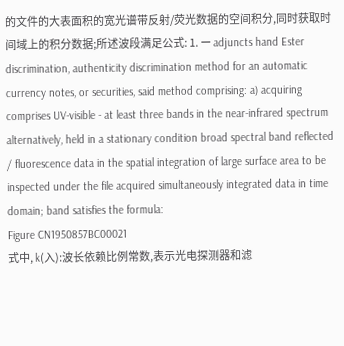的文件的大表面积的宽光谱带反射/荧光数据的空间积分,同时获取时间域上的积分数据;所述波段满足公式: 1. ー adjuncts hand Ester discrimination, authenticity discrimination method for an automatic currency notes, or securities, said method comprising: a) acquiring comprises UV-visible - at least three bands in the near-infrared spectrum alternatively, held in a stationary condition broad spectral band reflected / fluorescence data in the spatial integration of large surface area to be inspected under the file acquired simultaneously integrated data in time domain; band satisfies the formula:
Figure CN1950857BC00021
式中, k(入):波长依赖比例常数,表示光电探测器和滤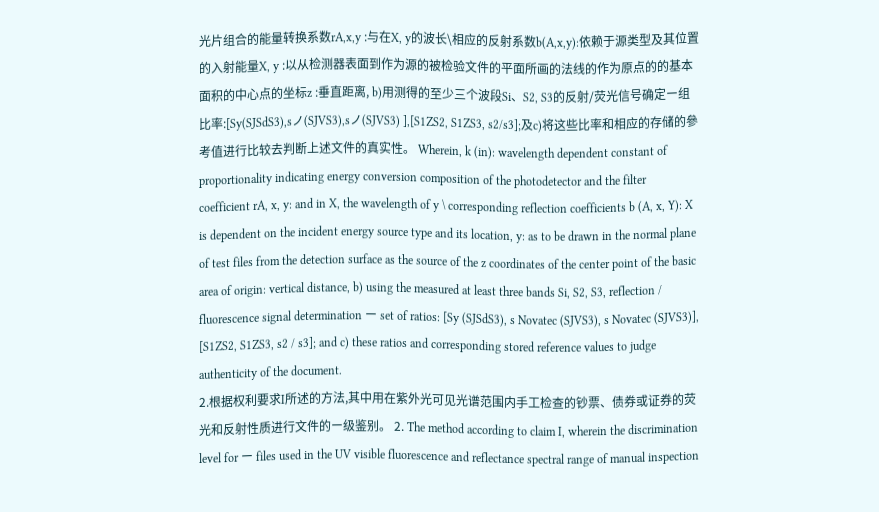光片组合的能量转换系数rA,x,y :与在X, y的波长\相应的反射系数b(A,x,y):依赖于源类型及其位置的入射能量X, y :以从检测器表面到作为源的被检验文件的平面所画的法线的作为原点的的基本面积的中心点的坐标z :垂直距离, b)用测得的至少三个波段Si、S2, S3的反射/荧光信号确定ー组比率:[Sy(SJSdS3),sノ(SJVS3),sノ(SJVS3) ],[S1ZS2, S1ZS3, s2/s3];及c)将这些比率和相应的存储的參考值进行比较去判断上述文件的真实性。 Wherein, k (in): wavelength dependent constant of proportionality indicating energy conversion composition of the photodetector and the filter coefficient rA, x, y: and in X, the wavelength of y \ corresponding reflection coefficients b (A, x, Y): X is dependent on the incident energy source type and its location, y: as to be drawn in the normal plane of test files from the detection surface as the source of the z coordinates of the center point of the basic area of origin: vertical distance, b) using the measured at least three bands Si, S2, S3, reflection / fluorescence signal determination ー set of ratios: [Sy (SJSdS3), s Novatec (SJVS3), s Novatec (SJVS3)], [S1ZS2, S1ZS3, s2 / s3]; and c) these ratios and corresponding stored reference values to judge authenticity of the document.
2.根据权利要求I所述的方法,其中用在紫外光可见光谱范围内手工检查的钞票、债券或证券的荧光和反射性质进行文件的ー级鉴别。 2. The method according to claim I, wherein the discrimination level for ー files used in the UV visible fluorescence and reflectance spectral range of manual inspection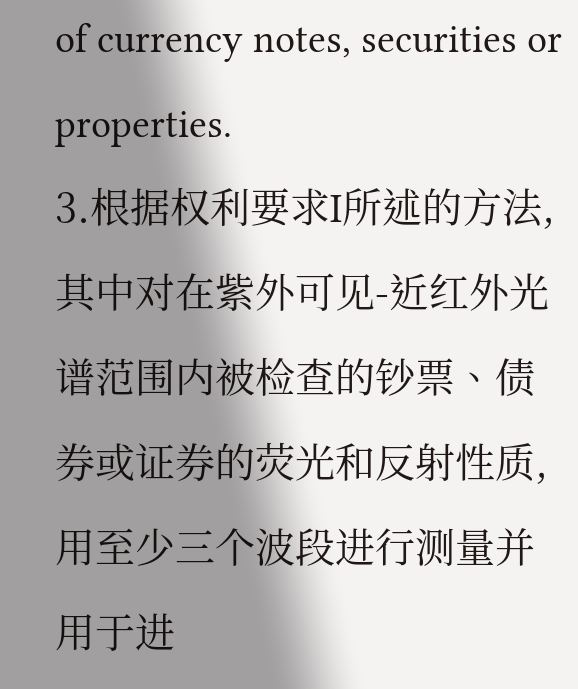of currency notes, securities or properties.
3.根据权利要求I所述的方法,其中对在紫外可见-近红外光谱范围内被检查的钞票、债券或证券的荧光和反射性质,用至少三个波段进行测量并用于进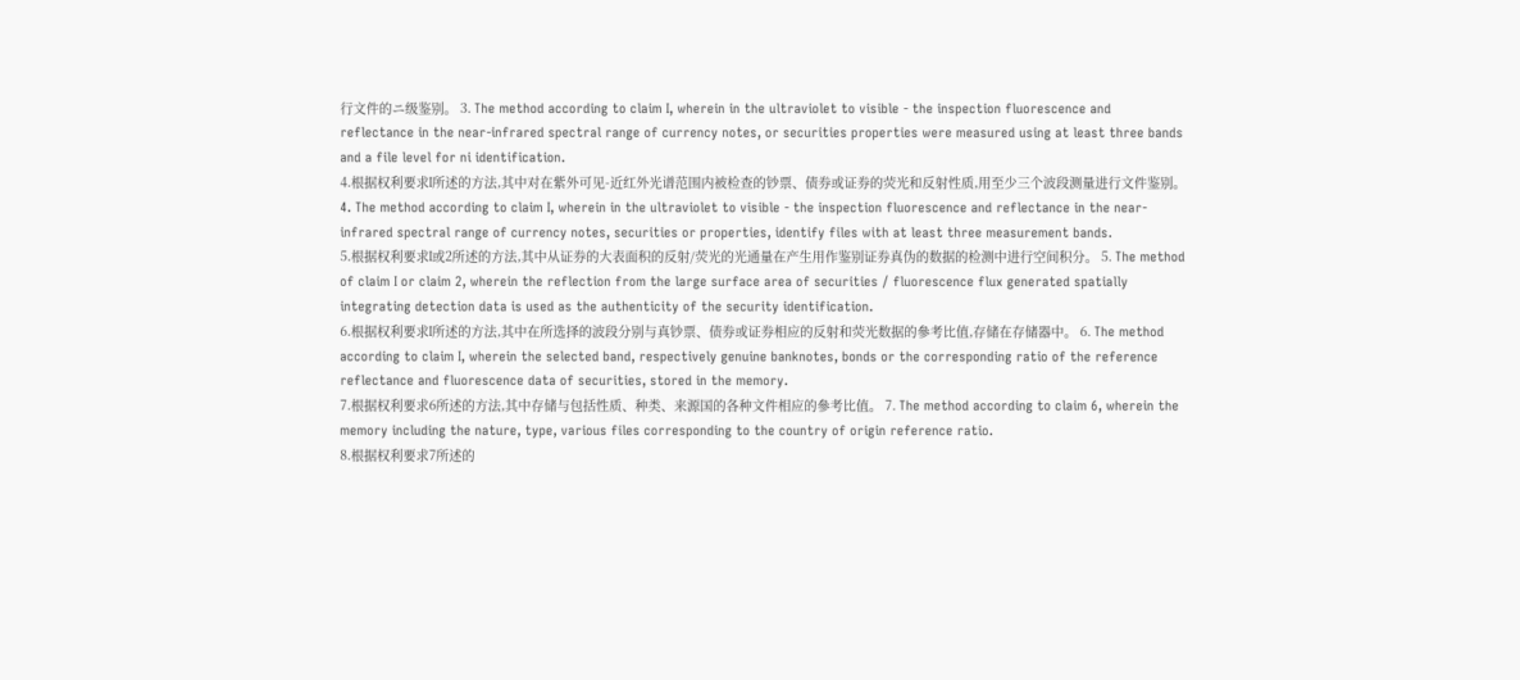行文件的ニ级鉴别。 3. The method according to claim I, wherein in the ultraviolet to visible - the inspection fluorescence and reflectance in the near-infrared spectral range of currency notes, or securities properties were measured using at least three bands and a file level for ni identification.
4.根据权利要求I所述的方法,其中对在紫外可见-近红外光谱范围内被检查的钞票、债券或证券的荧光和反射性质,用至少三个波段测量进行文件鉴别。 4. The method according to claim I, wherein in the ultraviolet to visible - the inspection fluorescence and reflectance in the near-infrared spectral range of currency notes, securities or properties, identify files with at least three measurement bands.
5.根据权利要求I或2所述的方法,其中从证券的大表面积的反射/荧光的光通量在产生用作鉴别证券真伪的数据的检测中进行空间积分。 5. The method of claim I or claim 2, wherein the reflection from the large surface area of securities / fluorescence flux generated spatially integrating detection data is used as the authenticity of the security identification.
6.根据权利要求I所述的方法,其中在所选择的波段分别与真钞票、债券或证券相应的反射和荧光数据的參考比值,存储在存储器中。 6. The method according to claim I, wherein the selected band, respectively genuine banknotes, bonds or the corresponding ratio of the reference reflectance and fluorescence data of securities, stored in the memory.
7.根据权利要求6所述的方法,其中存储与包括性质、种类、来源国的各种文件相应的參考比值。 7. The method according to claim 6, wherein the memory including the nature, type, various files corresponding to the country of origin reference ratio.
8.根据权利要求7所述的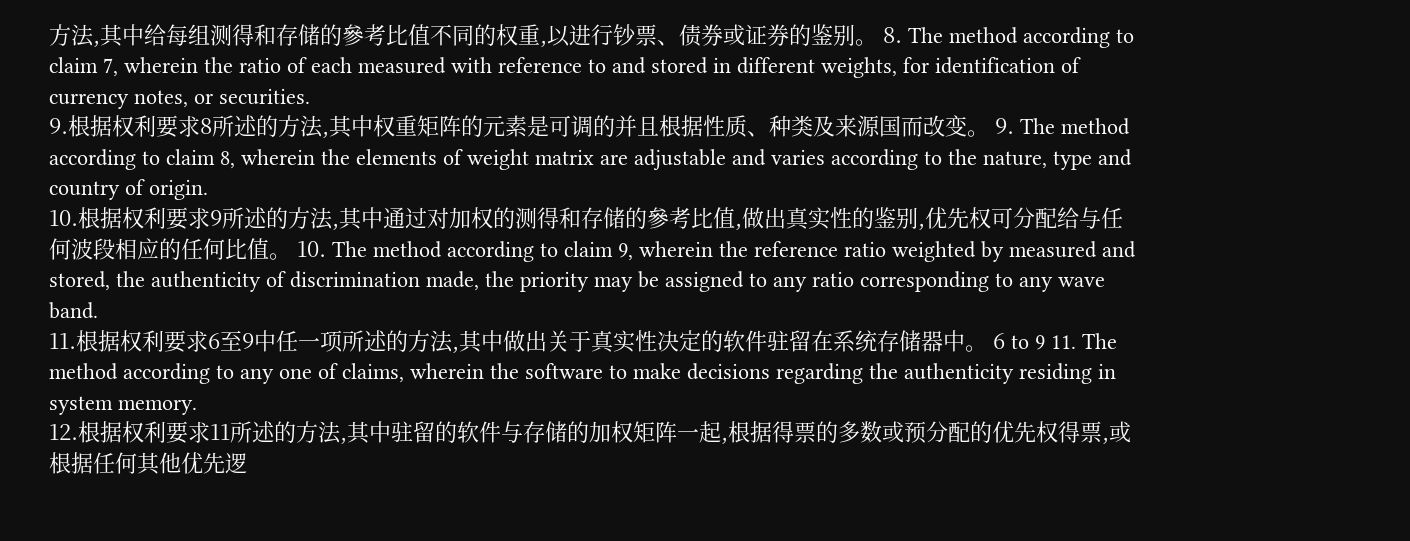方法,其中给每组测得和存储的參考比值不同的权重,以进行钞票、债券或证券的鉴别。 8. The method according to claim 7, wherein the ratio of each measured with reference to and stored in different weights, for identification of currency notes, or securities.
9.根据权利要求8所述的方法,其中权重矩阵的元素是可调的并且根据性质、种类及来源国而改变。 9. The method according to claim 8, wherein the elements of weight matrix are adjustable and varies according to the nature, type and country of origin.
10.根据权利要求9所述的方法,其中通过对加权的测得和存储的參考比值,做出真实性的鉴别,优先权可分配给与任何波段相应的任何比值。 10. The method according to claim 9, wherein the reference ratio weighted by measured and stored, the authenticity of discrimination made, the priority may be assigned to any ratio corresponding to any wave band.
11.根据权利要求6至9中任一项所述的方法,其中做出关于真实性决定的软件驻留在系统存储器中。 6 to 9 11. The method according to any one of claims, wherein the software to make decisions regarding the authenticity residing in system memory.
12.根据权利要求11所述的方法,其中驻留的软件与存储的加权矩阵一起,根据得票的多数或预分配的优先权得票,或根据任何其他优先逻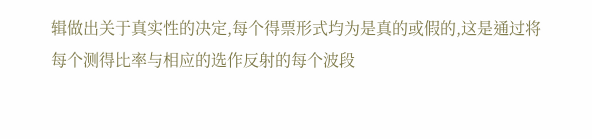辑做出关于真实性的决定,每个得票形式均为是真的或假的,这是通过将每个测得比率与相应的选作反射的每个波段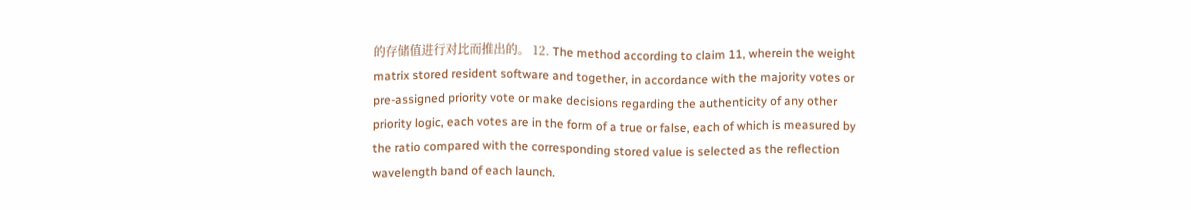的存储值进行对比而推出的。 12. The method according to claim 11, wherein the weight matrix stored resident software and together, in accordance with the majority votes or pre-assigned priority vote or make decisions regarding the authenticity of any other priority logic, each votes are in the form of a true or false, each of which is measured by the ratio compared with the corresponding stored value is selected as the reflection wavelength band of each launch.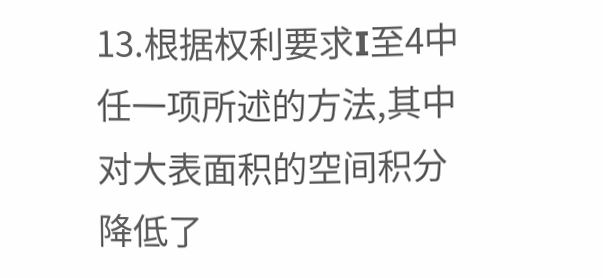13.根据权利要求I至4中任一项所述的方法,其中对大表面积的空间积分降低了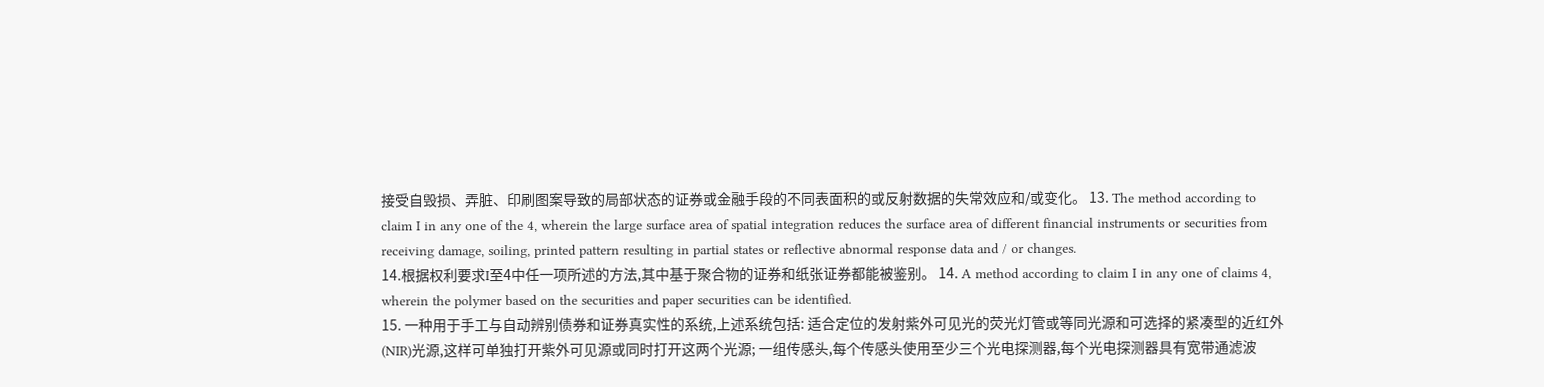接受自毁损、弄脏、印刷图案导致的局部状态的证券或金融手段的不同表面积的或反射数据的失常效应和/或变化。 13. The method according to claim I in any one of the 4, wherein the large surface area of spatial integration reduces the surface area of different financial instruments or securities from receiving damage, soiling, printed pattern resulting in partial states or reflective abnormal response data and / or changes.
14.根据权利要求I至4中任一项所述的方法,其中基于聚合物的证券和纸张证券都能被鉴别。 14. A method according to claim I in any one of claims 4, wherein the polymer based on the securities and paper securities can be identified.
15. 一种用于手工与自动辨别债券和证券真实性的系统,上述系统包括: 适合定位的发射紫外可见光的荧光灯管或等同光源和可选择的紧凑型的近红外(NIR)光源,这样可单独打开紫外可见源或同时打开这两个光源; 一组传感头,每个传感头使用至少三个光电探测器,每个光电探测器具有宽带通滤波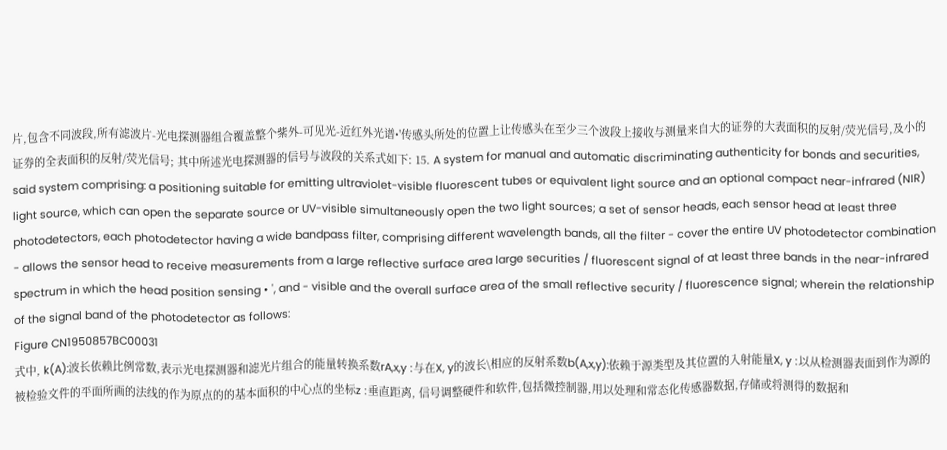片,包含不同波段,所有滤波片-光电探测器组合覆盖整个紫外-可见光-近红外光谱•'传感头所处的位置上让传感头在至少三个波段上接收与测量来自大的证券的大表面积的反射/荧光信号,及小的证券的全表面积的反射/荧光信号; 其中所述光电探测器的信号与波段的关系式如下: 15. A system for manual and automatic discriminating authenticity for bonds and securities, said system comprising: a positioning suitable for emitting ultraviolet-visible fluorescent tubes or equivalent light source and an optional compact near-infrared (NIR) light source, which can open the separate source or UV-visible simultaneously open the two light sources; a set of sensor heads, each sensor head at least three photodetectors, each photodetector having a wide bandpass filter, comprising different wavelength bands, all the filter - cover the entire UV photodetector combination - allows the sensor head to receive measurements from a large reflective surface area large securities / fluorescent signal of at least three bands in the near-infrared spectrum in which the head position sensing • ', and - visible and the overall surface area of the small reflective security / fluorescence signal; wherein the relationship of the signal band of the photodetector as follows:
Figure CN1950857BC00031
式中, k(A):波长依赖比例常数,表示光电探测器和滤光片组合的能量转换系数rA,x,y :与在X, y的波长\相应的反射系数b(A,x,y):依赖于源类型及其位置的入射能量X, y :以从检测器表面到作为源的被检验文件的平面所画的法线的作为原点的的基本面积的中心点的坐标z :垂直距离, 信号调整硬件和软件,包括微控制器,用以处理和常态化传感器数据,存储或将测得的数据和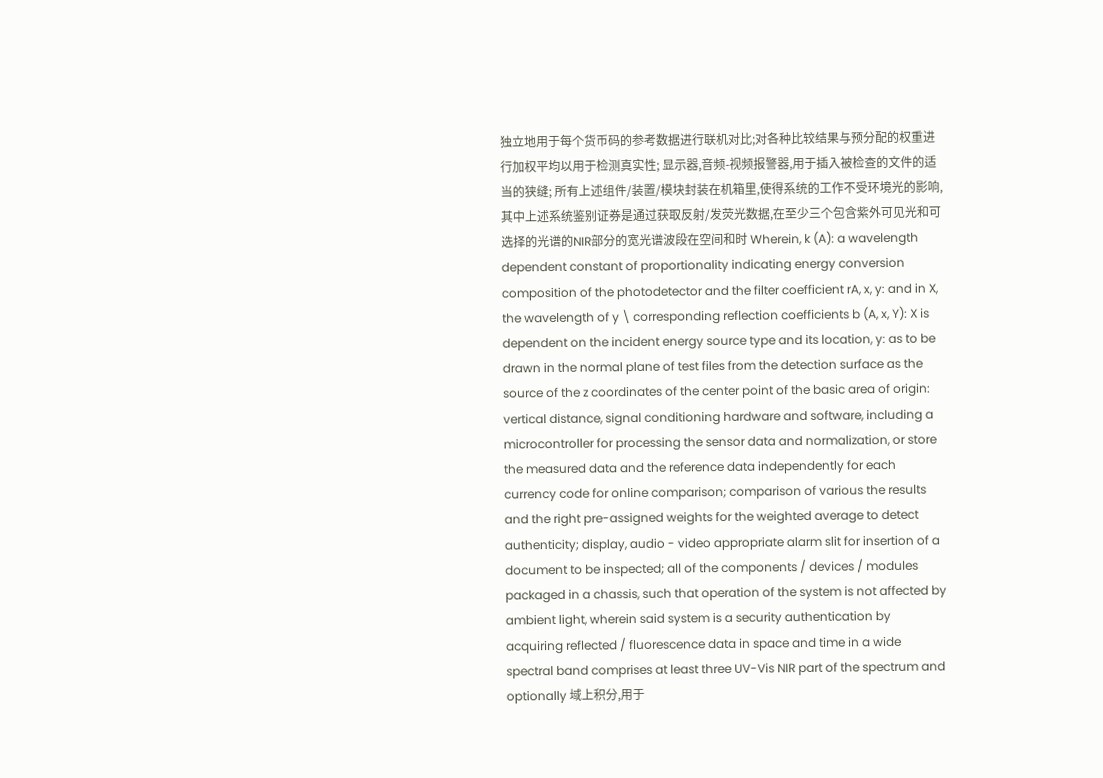独立地用于每个货币码的参考数据进行联机对比;对各种比较结果与预分配的权重进行加权平均以用于检测真实性; 显示器,音频-视频报警器,用于插入被检查的文件的适当的狭缝; 所有上述组件/装置/模块封装在机箱里,使得系统的工作不受环境光的影响,其中上述系统鉴别证券是通过获取反射/发荧光数据,在至少三个包含紫外可见光和可选择的光谱的NIR部分的宽光谱波段在空间和时 Wherein, k (A): a wavelength dependent constant of proportionality indicating energy conversion composition of the photodetector and the filter coefficient rA, x, y: and in X, the wavelength of y \ corresponding reflection coefficients b (A, x, Y): X is dependent on the incident energy source type and its location, y: as to be drawn in the normal plane of test files from the detection surface as the source of the z coordinates of the center point of the basic area of origin: vertical distance, signal conditioning hardware and software, including a microcontroller for processing the sensor data and normalization, or store the measured data and the reference data independently for each currency code for online comparison; comparison of various the results and the right pre-assigned weights for the weighted average to detect authenticity; display, audio - video appropriate alarm slit for insertion of a document to be inspected; all of the components / devices / modules packaged in a chassis, such that operation of the system is not affected by ambient light, wherein said system is a security authentication by acquiring reflected / fluorescence data in space and time in a wide spectral band comprises at least three UV-Vis NIR part of the spectrum and optionally 域上积分,用于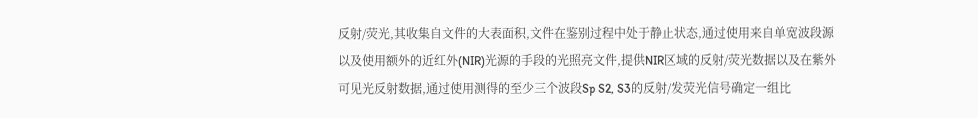反射/荧光,其收集自文件的大表面积,文件在鉴别过程中处于静止状态,通过使用来自单宽波段源以及使用额外的近红外(NIR)光源的手段的光照亮文件,提供NIR区域的反射/荧光数据以及在紫外可见光反射数据,通过使用测得的至少三个波段Sp S2, S3的反射/发荧光信号确定一组比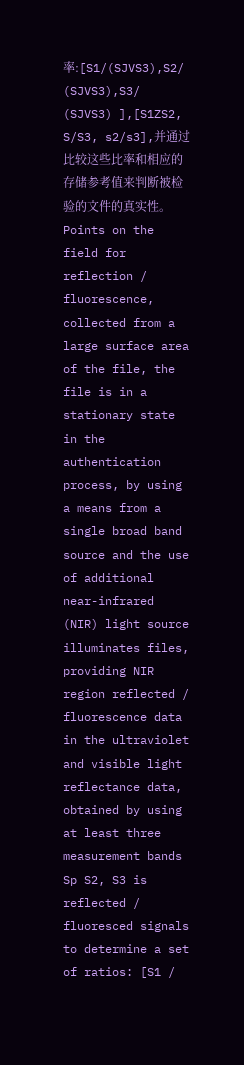率:[S1/(SJVS3),S2/ (SJVS3),S3/ (SJVS3) ],[S1ZS2, S/S3, s2/s3],并通过比较这些比率和相应的存储参考值来判断被检验的文件的真实性。 Points on the field for reflection / fluorescence, collected from a large surface area of the file, the file is in a stationary state in the authentication process, by using a means from a single broad band source and the use of additional near-infrared (NIR) light source illuminates files, providing NIR region reflected / fluorescence data in the ultraviolet and visible light reflectance data, obtained by using at least three measurement bands Sp S2, S3 is reflected / fluoresced signals to determine a set of ratios: [S1 /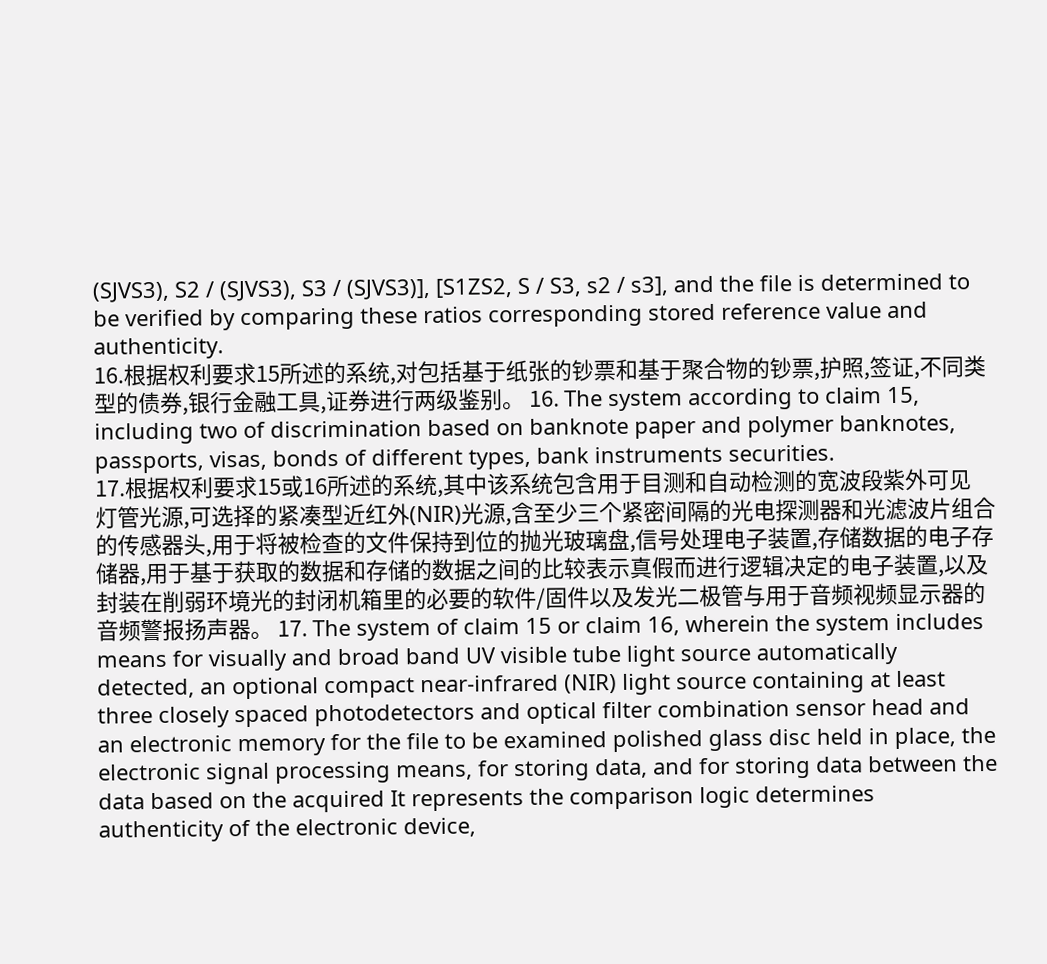(SJVS3), S2 / (SJVS3), S3 / (SJVS3)], [S1ZS2, S / S3, s2 / s3], and the file is determined to be verified by comparing these ratios corresponding stored reference value and authenticity.
16.根据权利要求15所述的系统,对包括基于纸张的钞票和基于聚合物的钞票,护照,签证,不同类型的债券,银行金融工具,证券进行两级鉴别。 16. The system according to claim 15, including two of discrimination based on banknote paper and polymer banknotes, passports, visas, bonds of different types, bank instruments securities.
17.根据权利要求15或16所述的系统,其中该系统包含用于目测和自动检测的宽波段紫外可见灯管光源,可选择的紧凑型近红外(NIR)光源,含至少三个紧密间隔的光电探测器和光滤波片组合的传感器头,用于将被检查的文件保持到位的抛光玻璃盘,信号处理电子装置,存储数据的电子存储器,用于基于获取的数据和存储的数据之间的比较表示真假而进行逻辑决定的电子装置,以及封装在削弱环境光的封闭机箱里的必要的软件/固件以及发光二极管与用于音频视频显示器的音频警报扬声器。 17. The system of claim 15 or claim 16, wherein the system includes means for visually and broad band UV visible tube light source automatically detected, an optional compact near-infrared (NIR) light source containing at least three closely spaced photodetectors and optical filter combination sensor head and an electronic memory for the file to be examined polished glass disc held in place, the electronic signal processing means, for storing data, and for storing data between the data based on the acquired It represents the comparison logic determines authenticity of the electronic device,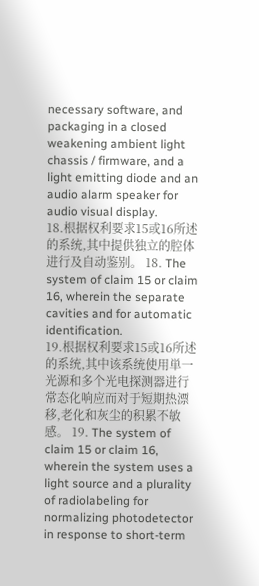necessary software, and packaging in a closed weakening ambient light chassis / firmware, and a light emitting diode and an audio alarm speaker for audio visual display.
18.根据权利要求15或16所述的系统,其中提供独立的腔体进行及自动鉴别。 18. The system of claim 15 or claim 16, wherein the separate cavities and for automatic identification.
19.根据权利要求15或16所述的系统,其中该系统使用単一光源和多个光电探测器进行常态化响应而对于短期热漂移,老化和灰尘的积累不敏感。 19. The system of claim 15 or claim 16, wherein the system uses a light source and a plurality of radiolabeling for normalizing photodetector in response to short-term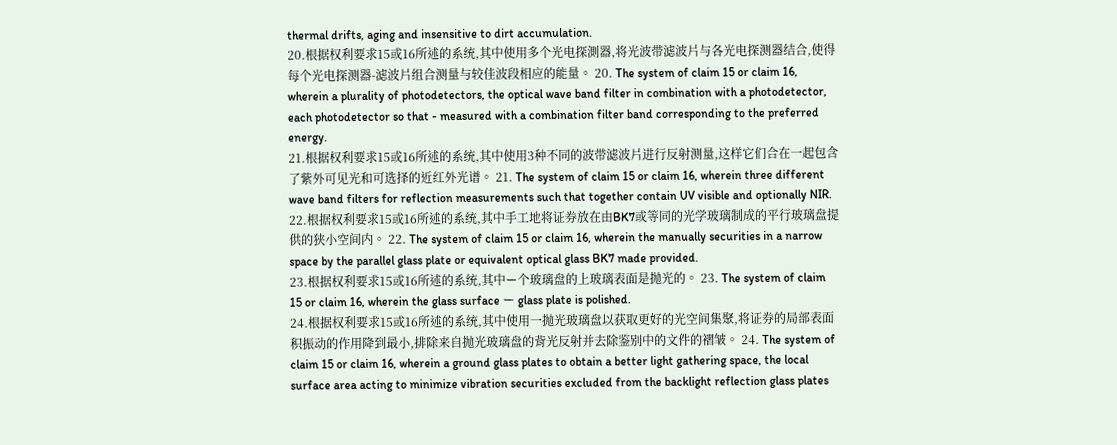thermal drifts, aging and insensitive to dirt accumulation.
20.根据权利要求15或16所述的系统,其中使用多个光电探測器,将光波带滤波片与各光电探测器结合,使得每个光电探测器-滤波片组合测量与较佳波段相应的能量。 20. The system of claim 15 or claim 16, wherein a plurality of photodetectors, the optical wave band filter in combination with a photodetector, each photodetector so that - measured with a combination filter band corresponding to the preferred energy.
21.根据权利要求15或16所述的系统,其中使用3种不同的波带滤波片进行反射测量,这样它们合在一起包含了紫外可见光和可选择的近红外光谱。 21. The system of claim 15 or claim 16, wherein three different wave band filters for reflection measurements such that together contain UV visible and optionally NIR.
22.根据权利要求15或16所述的系统,其中手工地将证券放在由BK7或等同的光学玻璃制成的平行玻璃盘提供的狭小空间内。 22. The system of claim 15 or claim 16, wherein the manually securities in a narrow space by the parallel glass plate or equivalent optical glass BK7 made provided.
23.根据权利要求15或16所述的系统,其中ー个玻璃盘的上玻璃表面是抛光的。 23. The system of claim 15 or claim 16, wherein the glass surface ー glass plate is polished.
24.根据权利要求15或16所述的系统,其中使用一抛光玻璃盘以获取更好的光空间集聚,将证券的局部表面积振动的作用降到最小,排除来自抛光玻璃盘的背光反射并去除鉴别中的文件的褶皱。 24. The system of claim 15 or claim 16, wherein a ground glass plates to obtain a better light gathering space, the local surface area acting to minimize vibration securities excluded from the backlight reflection glass plates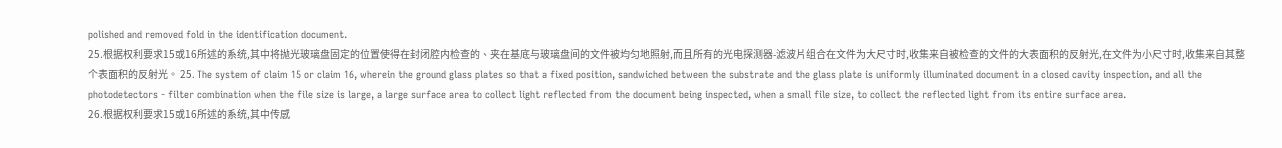polished and removed fold in the identification document.
25.根据权利要求15或16所述的系统,其中将抛光玻璃盘固定的位置使得在封闭腔内检查的、夹在基底与玻璃盘间的文件被均匀地照射,而且所有的光电探测器-滤波片组合在文件为大尺寸时,收集来自被检查的文件的大表面积的反射光,在文件为小尺寸时,收集来自其整个表面积的反射光。 25. The system of claim 15 or claim 16, wherein the ground glass plates so that a fixed position, sandwiched between the substrate and the glass plate is uniformly illuminated document in a closed cavity inspection, and all the photodetectors - filter combination when the file size is large, a large surface area to collect light reflected from the document being inspected, when a small file size, to collect the reflected light from its entire surface area.
26.根据权利要求15或16所述的系统,其中传感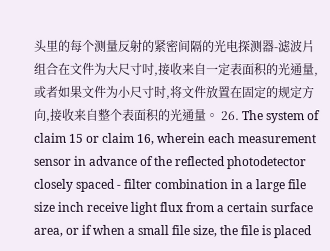头里的每个测量反射的紧密间隔的光电探测器-滤波片组合在文件为大尺寸吋,接收来自一定表面积的光通量,或者如果文件为小尺寸时,将文件放置在固定的规定方向,接收来自整个表面积的光通量。 26. The system of claim 15 or claim 16, wherein each measurement sensor in advance of the reflected photodetector closely spaced - filter combination in a large file size inch receive light flux from a certain surface area, or if when a small file size, the file is placed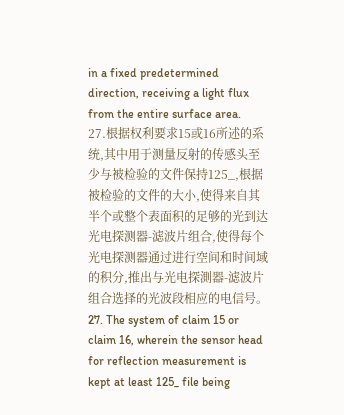in a fixed predetermined direction, receiving a light flux from the entire surface area.
27.根据权利要求15或16所述的系统,其中用于测量反射的传感头至少与被检验的文件保持125_,根据被检验的文件的大小,使得来自其半个或整个表面积的足够的光到达光电探测器-滤波片组合,使得每个光电探测器通过进行空间和时间域的积分,推出与光电探測器-滤波片组合选择的光波段相应的电信号。 27. The system of claim 15 or claim 16, wherein the sensor head for reflection measurement is kept at least 125_ file being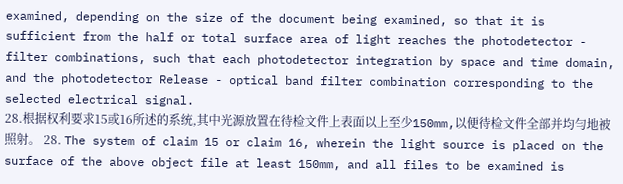examined, depending on the size of the document being examined, so that it is sufficient from the half or total surface area of light reaches the photodetector - filter combinations, such that each photodetector integration by space and time domain, and the photodetector Release - optical band filter combination corresponding to the selected electrical signal.
28.根据权利要求15或16所述的系统,其中光源放置在待检文件上表面以上至少150mm,以便待检文件全部并均勻地被照射。 28. The system of claim 15 or claim 16, wherein the light source is placed on the surface of the above object file at least 150mm, and all files to be examined is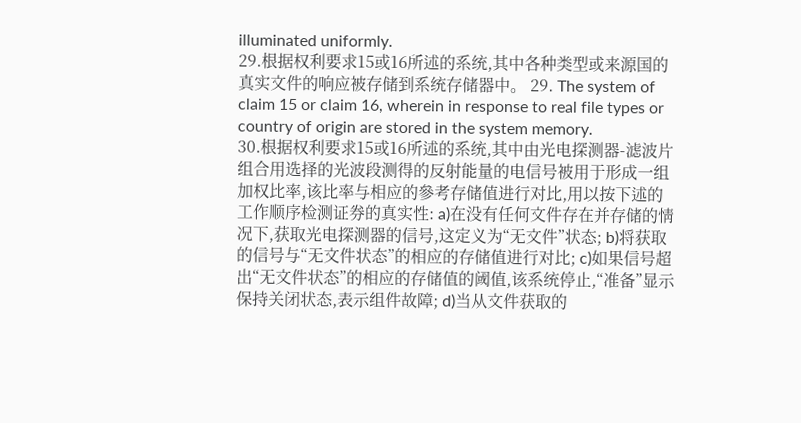illuminated uniformly.
29.根据权利要求15或16所述的系统,其中各种类型或来源国的真实文件的响应被存储到系统存储器中。 29. The system of claim 15 or claim 16, wherein in response to real file types or country of origin are stored in the system memory.
30.根据权利要求15或16所述的系统,其中由光电探测器-滤波片组合用选择的光波段测得的反射能量的电信号被用于形成一组加权比率,该比率与相应的參考存储值进行对比,用以按下述的工作顺序检测证券的真实性: a)在没有任何文件存在并存储的情况下,获取光电探测器的信号,这定义为“无文件”状态; b)将获取的信号与“无文件状态”的相应的存储值进行对比; c)如果信号超出“无文件状态”的相应的存储值的阈值,该系统停止,“准备”显示保持关闭状态,表示组件故障; d)当从文件获取的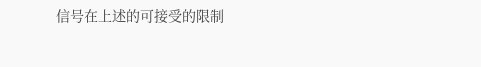信号在上述的可接受的限制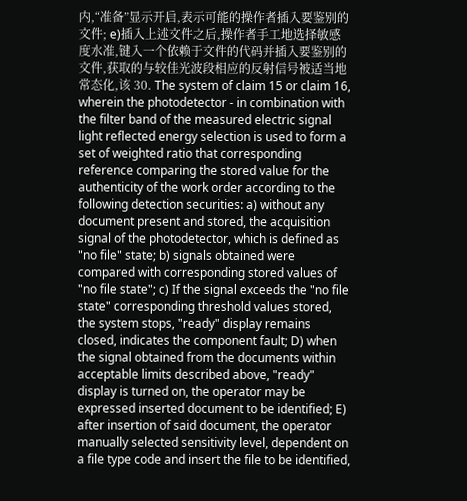内,“准备”显示开启,表示可能的操作者插入要鉴别的文件; e)插入上述文件之后,操作者手工地选择敏感度水准,键入一个依赖于文件的代码并插入要鉴别的文件,获取的与较佳光波段相应的反射信号被适当地常态化,该 30. The system of claim 15 or claim 16, wherein the photodetector - in combination with the filter band of the measured electric signal light reflected energy selection is used to form a set of weighted ratio that corresponding reference comparing the stored value for the authenticity of the work order according to the following detection securities: a) without any document present and stored, the acquisition signal of the photodetector, which is defined as "no file" state; b) signals obtained were compared with corresponding stored values of "no file state"; c) If the signal exceeds the "no file state" corresponding threshold values stored, the system stops, "ready" display remains closed, indicates the component fault; D) when the signal obtained from the documents within acceptable limits described above, "ready" display is turned on, the operator may be expressed inserted document to be identified; E) after insertion of said document, the operator manually selected sensitivity level, dependent on a file type code and insert the file to be identified,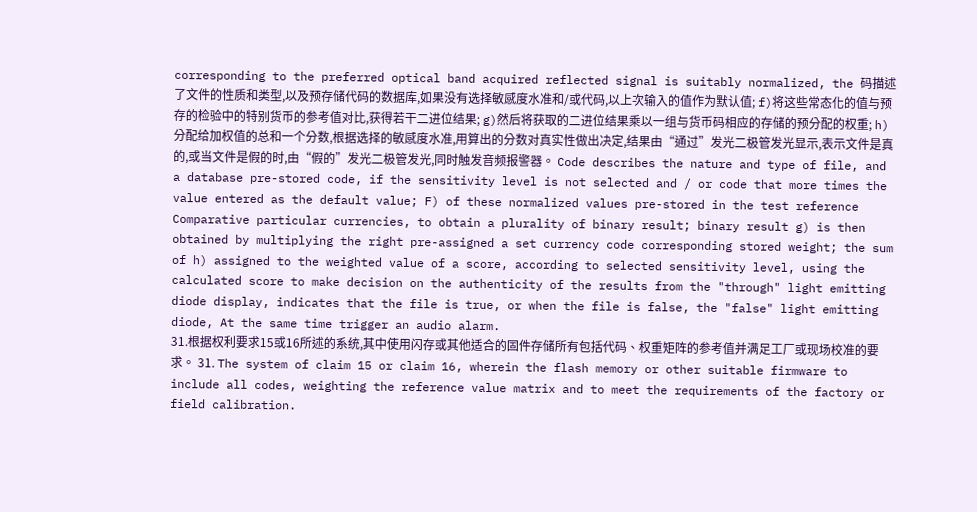corresponding to the preferred optical band acquired reflected signal is suitably normalized, the 码描述了文件的性质和类型,以及预存储代码的数据库,如果没有选择敏感度水准和/或代码,以上次输入的值作为默认值; f)将这些常态化的值与预存的检验中的特别货币的参考值对比,获得若干二进位结果; g)然后将获取的二进位结果乘以一组与货币码相应的存储的预分配的权重; h)分配给加权值的总和一个分数,根据选择的敏感度水准,用算出的分数对真实性做出决定,结果由“通过”发光二极管发光显示,表示文件是真的,或当文件是假的时,由“假的”发光二极管发光,同时触发音频报警器。 Code describes the nature and type of file, and a database pre-stored code, if the sensitivity level is not selected and / or code that more times the value entered as the default value; F) of these normalized values pre-stored in the test reference Comparative particular currencies, to obtain a plurality of binary result; binary result g) is then obtained by multiplying the right pre-assigned a set currency code corresponding stored weight; the sum of h) assigned to the weighted value of a score, according to selected sensitivity level, using the calculated score to make decision on the authenticity of the results from the "through" light emitting diode display, indicates that the file is true, or when the file is false, the "false" light emitting diode, At the same time trigger an audio alarm.
31.根据权利要求15或16所述的系统,其中使用闪存或其他适合的固件存储所有包括代码、权重矩阵的参考值并满足工厂或现场校准的要求。 31. The system of claim 15 or claim 16, wherein the flash memory or other suitable firmware to include all codes, weighting the reference value matrix and to meet the requirements of the factory or field calibration.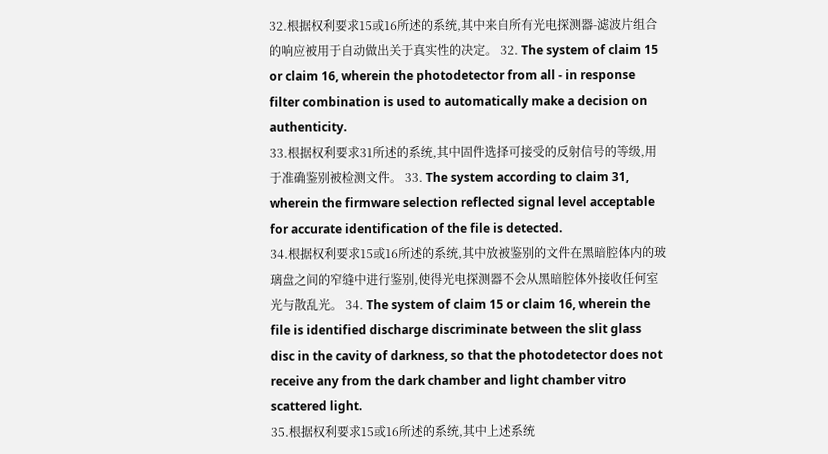32.根据权利要求15或16所述的系统,其中来自所有光电探测器-滤波片组合的响应被用于自动做出关于真实性的决定。 32. The system of claim 15 or claim 16, wherein the photodetector from all - in response filter combination is used to automatically make a decision on authenticity.
33.根据权利要求31所述的系统,其中固件选择可接受的反射信号的等级,用于准确鉴别被检测文件。 33. The system according to claim 31, wherein the firmware selection reflected signal level acceptable for accurate identification of the file is detected.
34.根据权利要求15或16所述的系统,其中放被鉴别的文件在黑暗腔体内的玻璃盘之间的窄缝中进行鉴别,使得光电探测器不会从黑暗腔体外接收任何室光与散乱光。 34. The system of claim 15 or claim 16, wherein the file is identified discharge discriminate between the slit glass disc in the cavity of darkness, so that the photodetector does not receive any from the dark chamber and light chamber vitro scattered light.
35.根据权利要求15或16所述的系统,其中上述系统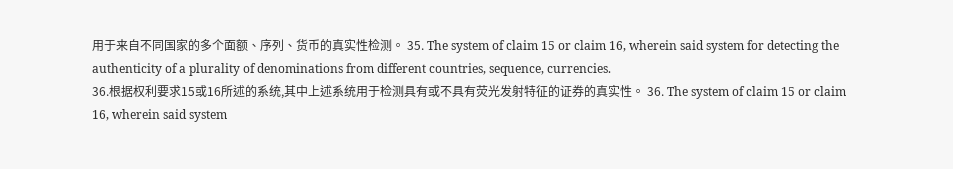用于来自不同国家的多个面额、序列、货币的真实性检测。 35. The system of claim 15 or claim 16, wherein said system for detecting the authenticity of a plurality of denominations from different countries, sequence, currencies.
36.根据权利要求15或16所述的系统,其中上述系统用于检测具有或不具有荧光发射特征的证券的真实性。 36. The system of claim 15 or claim 16, wherein said system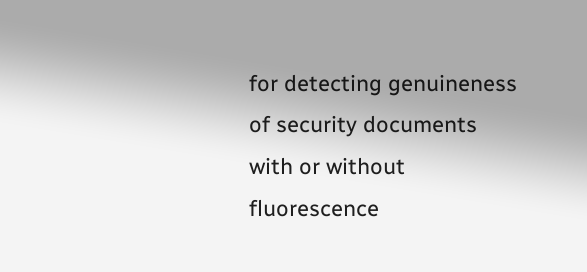for detecting genuineness of security documents with or without fluorescence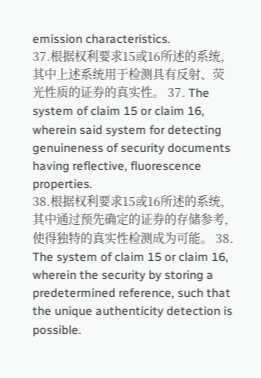emission characteristics.
37.根据权利要求15或16所述的系统,其中上述系统用于检测具有反射、荧光性质的证券的真实性。 37. The system of claim 15 or claim 16, wherein said system for detecting genuineness of security documents having reflective, fluorescence properties.
38.根据权利要求15或16所述的系统,其中通过预先确定的证券的存储参考,使得独特的真实性检测成为可能。 38. The system of claim 15 or claim 16, wherein the security by storing a predetermined reference, such that the unique authenticity detection is possible.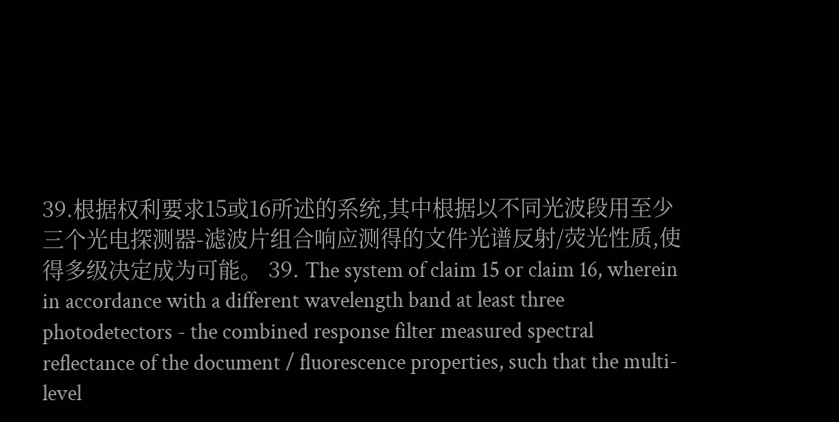39.根据权利要求15或16所述的系统,其中根据以不同光波段用至少三个光电探测器-滤波片组合响应测得的文件光谱反射/荧光性质,使得多级决定成为可能。 39. The system of claim 15 or claim 16, wherein in accordance with a different wavelength band at least three photodetectors - the combined response filter measured spectral reflectance of the document / fluorescence properties, such that the multi-level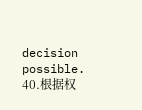decision possible.
40.根据权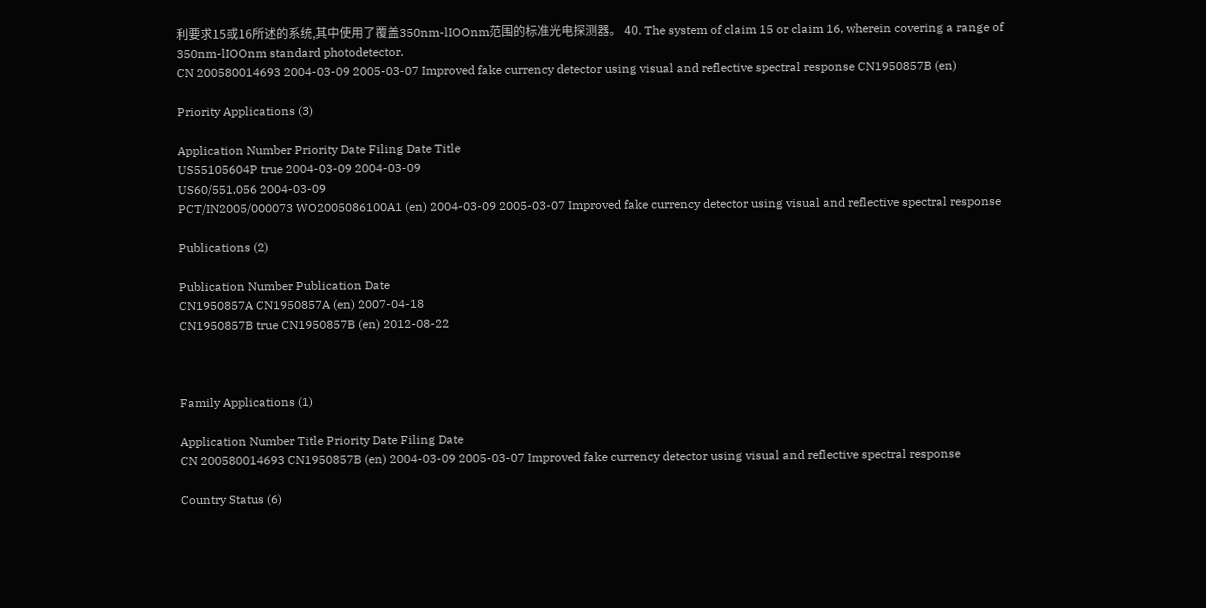利要求15或16所述的系统,其中使用了覆盖350nm-lIOOnm范围的标准光电探测器。 40. The system of claim 15 or claim 16, wherein covering a range of 350nm-lIOOnm standard photodetector.
CN 200580014693 2004-03-09 2005-03-07 Improved fake currency detector using visual and reflective spectral response CN1950857B (en)

Priority Applications (3)

Application Number Priority Date Filing Date Title
US55105604P true 2004-03-09 2004-03-09
US60/551,056 2004-03-09
PCT/IN2005/000073 WO2005086100A1 (en) 2004-03-09 2005-03-07 Improved fake currency detector using visual and reflective spectral response

Publications (2)

Publication Number Publication Date
CN1950857A CN1950857A (en) 2007-04-18
CN1950857B true CN1950857B (en) 2012-08-22



Family Applications (1)

Application Number Title Priority Date Filing Date
CN 200580014693 CN1950857B (en) 2004-03-09 2005-03-07 Improved fake currency detector using visual and reflective spectral response

Country Status (6)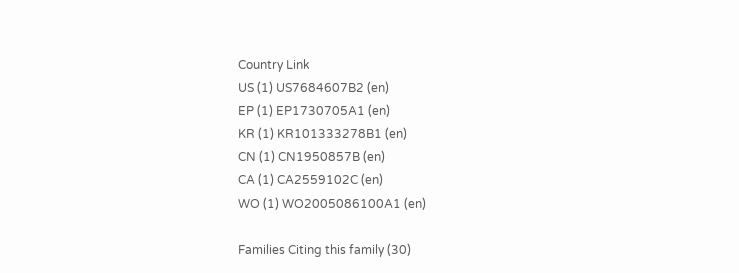Country Link
US (1) US7684607B2 (en)
EP (1) EP1730705A1 (en)
KR (1) KR101333278B1 (en)
CN (1) CN1950857B (en)
CA (1) CA2559102C (en)
WO (1) WO2005086100A1 (en)

Families Citing this family (30)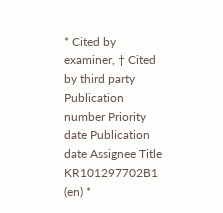* Cited by examiner, † Cited by third party
Publication number Priority date Publication date Assignee Title
KR101297702B1 (en) *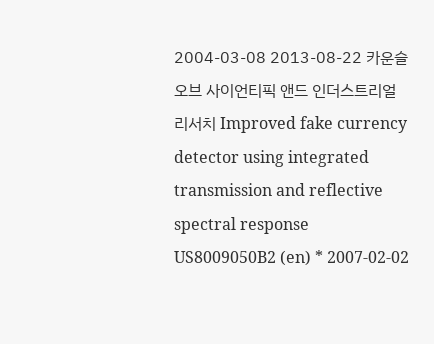2004-03-08 2013-08-22 카운슬 오브 사이언티픽 앤드 인더스트리얼 리서치 Improved fake currency detector using integrated transmission and reflective spectral response
US8009050B2 (en) * 2007-02-02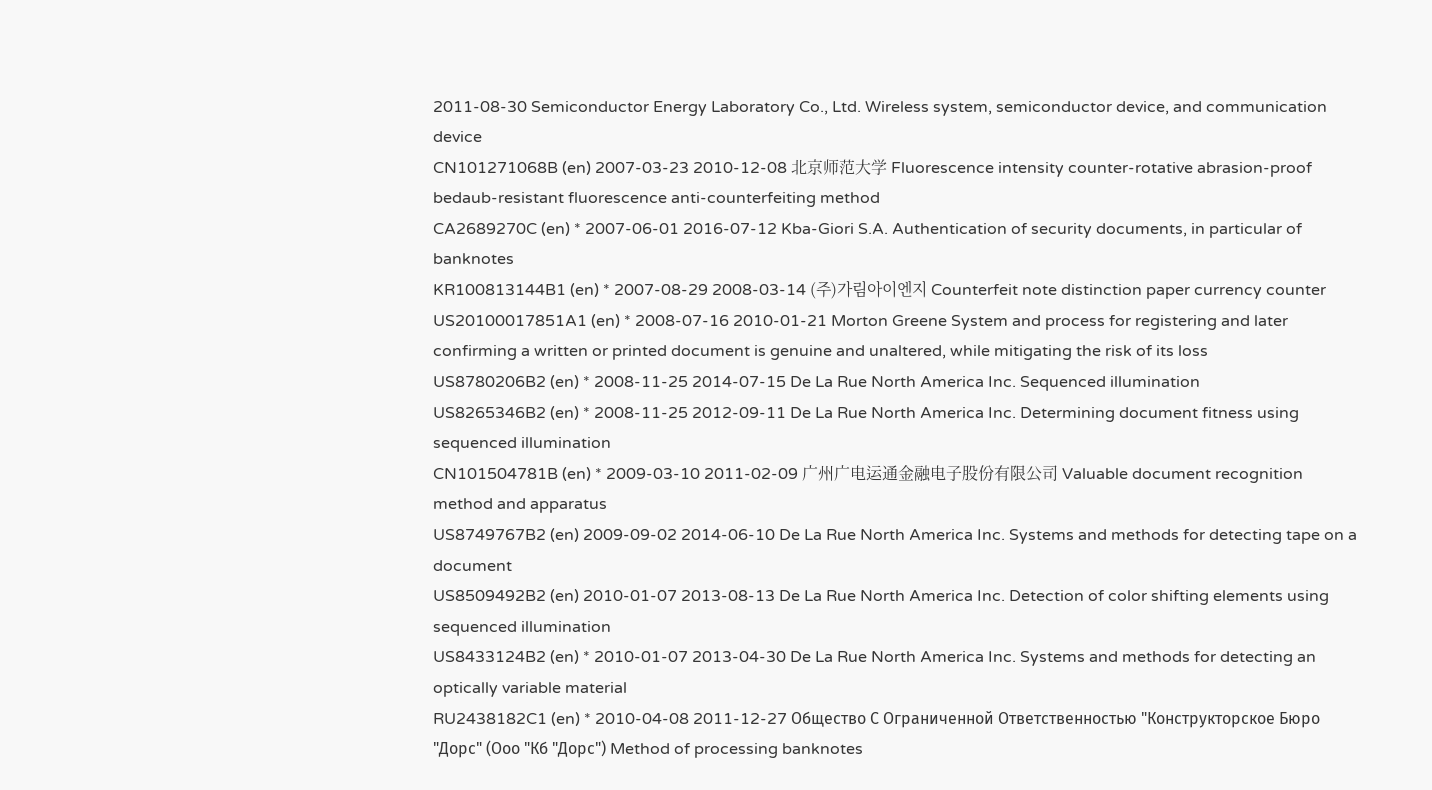2011-08-30 Semiconductor Energy Laboratory Co., Ltd. Wireless system, semiconductor device, and communication device
CN101271068B (en) 2007-03-23 2010-12-08 北京师范大学 Fluorescence intensity counter-rotative abrasion-proof bedaub-resistant fluorescence anti-counterfeiting method
CA2689270C (en) * 2007-06-01 2016-07-12 Kba-Giori S.A. Authentication of security documents, in particular of banknotes
KR100813144B1 (en) * 2007-08-29 2008-03-14 (주)가림아이엔지 Counterfeit note distinction paper currency counter
US20100017851A1 (en) * 2008-07-16 2010-01-21 Morton Greene System and process for registering and later confirming a written or printed document is genuine and unaltered, while mitigating the risk of its loss
US8780206B2 (en) * 2008-11-25 2014-07-15 De La Rue North America Inc. Sequenced illumination
US8265346B2 (en) * 2008-11-25 2012-09-11 De La Rue North America Inc. Determining document fitness using sequenced illumination
CN101504781B (en) * 2009-03-10 2011-02-09 广州广电运通金融电子股份有限公司 Valuable document recognition method and apparatus
US8749767B2 (en) 2009-09-02 2014-06-10 De La Rue North America Inc. Systems and methods for detecting tape on a document
US8509492B2 (en) 2010-01-07 2013-08-13 De La Rue North America Inc. Detection of color shifting elements using sequenced illumination
US8433124B2 (en) * 2010-01-07 2013-04-30 De La Rue North America Inc. Systems and methods for detecting an optically variable material
RU2438182C1 (en) * 2010-04-08 2011-12-27 Общество С Ограниченной Ответственностью "Конструкторское Бюро "Дорс" (Ооо "Кб "Дорс") Method of processing banknotes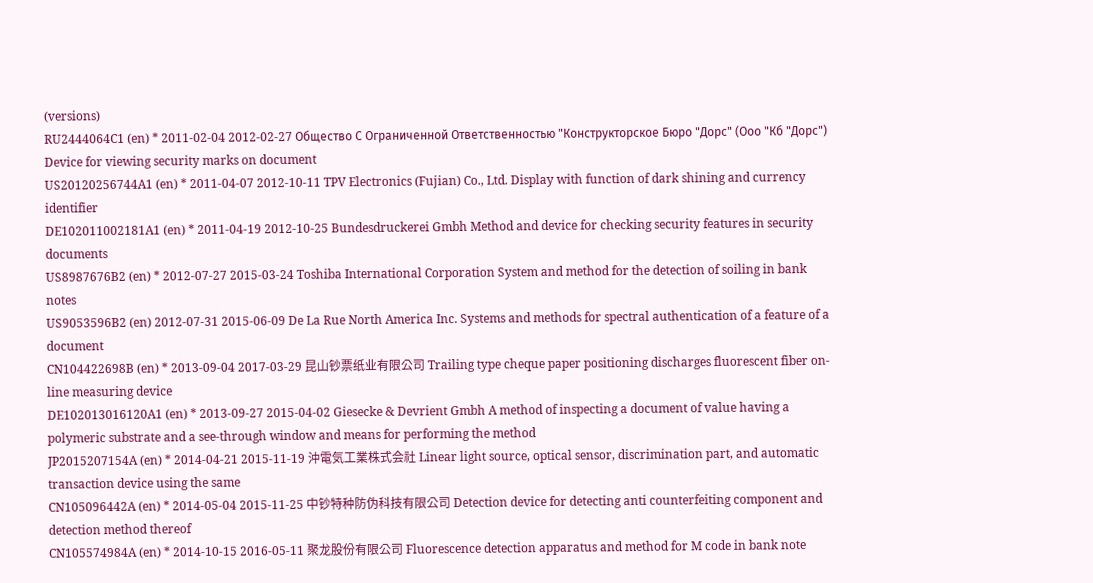(versions)
RU2444064C1 (en) * 2011-02-04 2012-02-27 Общество С Ограниченной Ответственностью "Конструкторское Бюро "Дорс" (Ооо "Кб "Дорс") Device for viewing security marks on document
US20120256744A1 (en) * 2011-04-07 2012-10-11 TPV Electronics (Fujian) Co., Ltd. Display with function of dark shining and currency identifier
DE102011002181A1 (en) * 2011-04-19 2012-10-25 Bundesdruckerei Gmbh Method and device for checking security features in security documents
US8987676B2 (en) * 2012-07-27 2015-03-24 Toshiba International Corporation System and method for the detection of soiling in bank notes
US9053596B2 (en) 2012-07-31 2015-06-09 De La Rue North America Inc. Systems and methods for spectral authentication of a feature of a document
CN104422698B (en) * 2013-09-04 2017-03-29 昆山钞票纸业有限公司 Trailing type cheque paper positioning discharges fluorescent fiber on-line measuring device
DE102013016120A1 (en) * 2013-09-27 2015-04-02 Giesecke & Devrient Gmbh A method of inspecting a document of value having a polymeric substrate and a see-through window and means for performing the method
JP2015207154A (en) * 2014-04-21 2015-11-19 沖電気工業株式会社 Linear light source, optical sensor, discrimination part, and automatic transaction device using the same
CN105096442A (en) * 2014-05-04 2015-11-25 中钞特种防伪科技有限公司 Detection device for detecting anti counterfeiting component and detection method thereof
CN105574984A (en) * 2014-10-15 2016-05-11 聚龙股份有限公司 Fluorescence detection apparatus and method for M code in bank note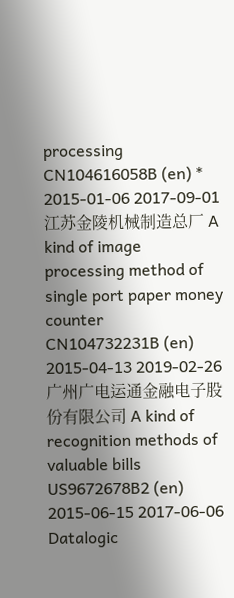processing
CN104616058B (en) * 2015-01-06 2017-09-01 江苏金陵机械制造总厂 A kind of image processing method of single port paper money counter
CN104732231B (en) 2015-04-13 2019-02-26 广州广电运通金融电子股份有限公司 A kind of recognition methods of valuable bills
US9672678B2 (en) 2015-06-15 2017-06-06 Datalogic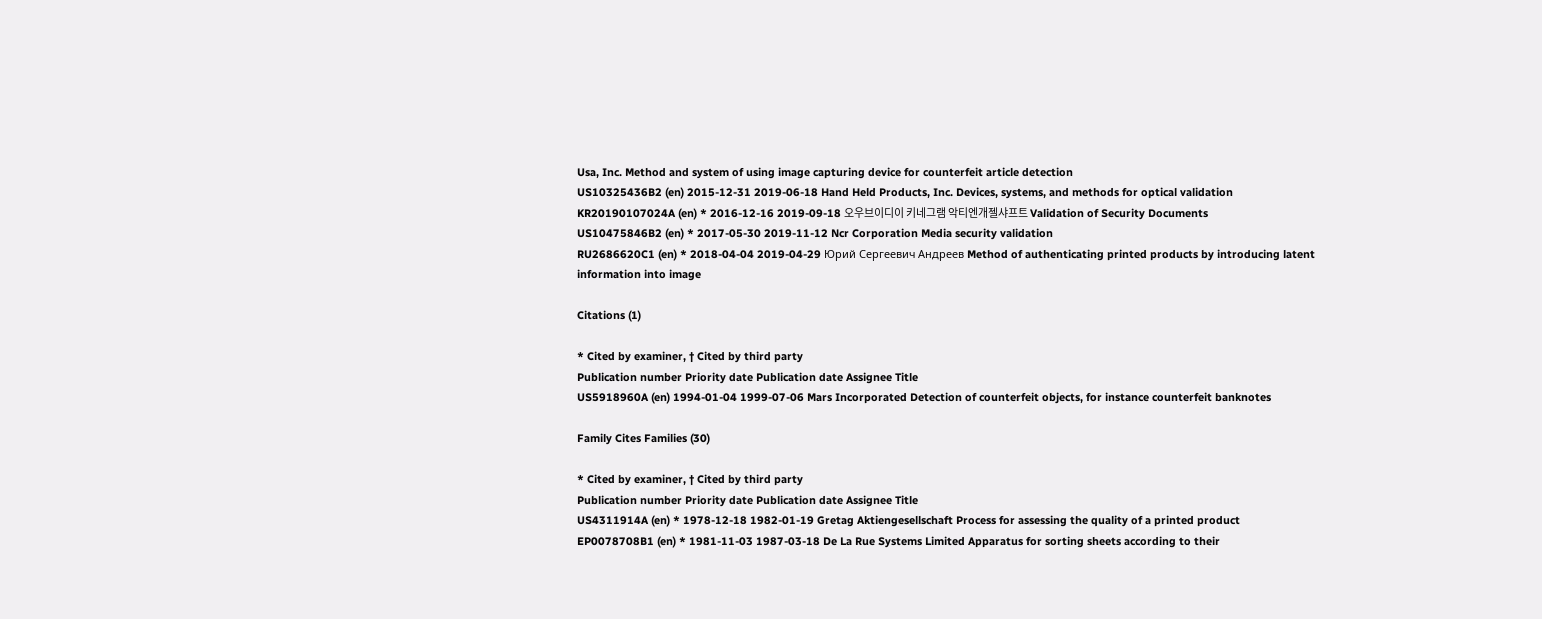Usa, Inc. Method and system of using image capturing device for counterfeit article detection
US10325436B2 (en) 2015-12-31 2019-06-18 Hand Held Products, Inc. Devices, systems, and methods for optical validation
KR20190107024A (en) * 2016-12-16 2019-09-18 오우브이디이 키네그램 악티엔개젤샤프트 Validation of Security Documents
US10475846B2 (en) * 2017-05-30 2019-11-12 Ncr Corporation Media security validation
RU2686620C1 (en) * 2018-04-04 2019-04-29 Юрий Сергеевич Андреев Method of authenticating printed products by introducing latent information into image

Citations (1)

* Cited by examiner, † Cited by third party
Publication number Priority date Publication date Assignee Title
US5918960A (en) 1994-01-04 1999-07-06 Mars Incorporated Detection of counterfeit objects, for instance counterfeit banknotes

Family Cites Families (30)

* Cited by examiner, † Cited by third party
Publication number Priority date Publication date Assignee Title
US4311914A (en) * 1978-12-18 1982-01-19 Gretag Aktiengesellschaft Process for assessing the quality of a printed product
EP0078708B1 (en) * 1981-11-03 1987-03-18 De La Rue Systems Limited Apparatus for sorting sheets according to their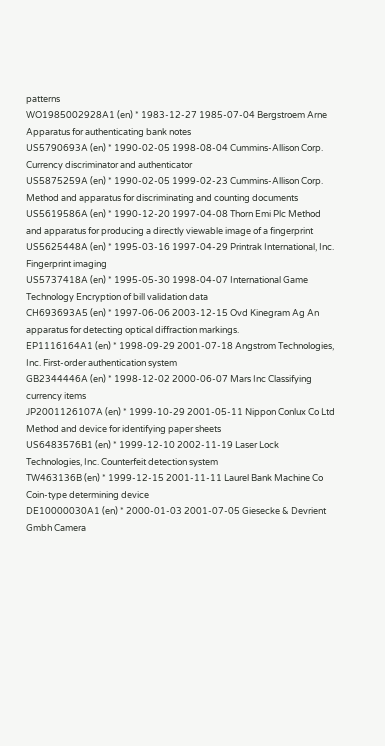patterns
WO1985002928A1 (en) * 1983-12-27 1985-07-04 Bergstroem Arne Apparatus for authenticating bank notes
US5790693A (en) * 1990-02-05 1998-08-04 Cummins-Allison Corp. Currency discriminator and authenticator
US5875259A (en) * 1990-02-05 1999-02-23 Cummins-Allison Corp. Method and apparatus for discriminating and counting documents
US5619586A (en) * 1990-12-20 1997-04-08 Thorn Emi Plc Method and apparatus for producing a directly viewable image of a fingerprint
US5625448A (en) * 1995-03-16 1997-04-29 Printrak International, Inc. Fingerprint imaging
US5737418A (en) * 1995-05-30 1998-04-07 International Game Technology Encryption of bill validation data
CH693693A5 (en) * 1997-06-06 2003-12-15 Ovd Kinegram Ag An apparatus for detecting optical diffraction markings.
EP1116164A1 (en) * 1998-09-29 2001-07-18 Angstrom Technologies, Inc. First-order authentication system
GB2344446A (en) * 1998-12-02 2000-06-07 Mars Inc Classifying currency items
JP2001126107A (en) * 1999-10-29 2001-05-11 Nippon Conlux Co Ltd Method and device for identifying paper sheets
US6483576B1 (en) * 1999-12-10 2002-11-19 Laser Lock Technologies, Inc. Counterfeit detection system
TW463136B (en) * 1999-12-15 2001-11-11 Laurel Bank Machine Co Coin-type determining device
DE10000030A1 (en) * 2000-01-03 2001-07-05 Giesecke & Devrient Gmbh Camera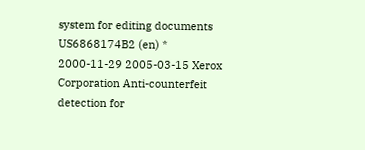system for editing documents
US6868174B2 (en) * 2000-11-29 2005-03-15 Xerox Corporation Anti-counterfeit detection for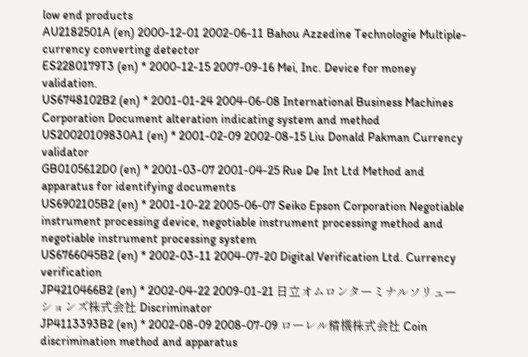low end products
AU2182501A (en) 2000-12-01 2002-06-11 Bahou Azzedine Technologie Multiple-currency converting detector
ES2280179T3 (en) * 2000-12-15 2007-09-16 Mei, Inc. Device for money validation.
US6748102B2 (en) * 2001-01-24 2004-06-08 International Business Machines Corporation Document alteration indicating system and method
US20020109830A1 (en) * 2001-02-09 2002-08-15 Liu Donald Pakman Currency validator
GB0105612D0 (en) * 2001-03-07 2001-04-25 Rue De Int Ltd Method and apparatus for identifying documents
US6902105B2 (en) * 2001-10-22 2005-06-07 Seiko Epson Corporation Negotiable instrument processing device, negotiable instrument processing method and negotiable instrument processing system
US6766045B2 (en) * 2002-03-11 2004-07-20 Digital Verification Ltd. Currency verification
JP4210466B2 (en) * 2002-04-22 2009-01-21 日立オムロンターミナルソリューションズ株式会社 Discriminator
JP4113393B2 (en) * 2002-08-09 2008-07-09 ローレル精機株式会社 Coin discrimination method and apparatus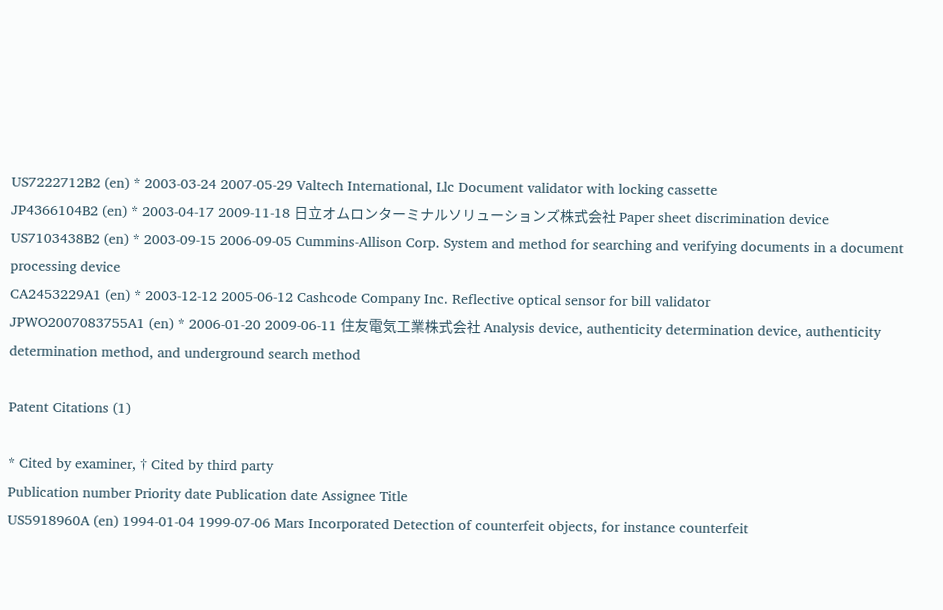US7222712B2 (en) * 2003-03-24 2007-05-29 Valtech International, Llc Document validator with locking cassette
JP4366104B2 (en) * 2003-04-17 2009-11-18 日立オムロンターミナルソリューションズ株式会社 Paper sheet discrimination device
US7103438B2 (en) * 2003-09-15 2006-09-05 Cummins-Allison Corp. System and method for searching and verifying documents in a document processing device
CA2453229A1 (en) * 2003-12-12 2005-06-12 Cashcode Company Inc. Reflective optical sensor for bill validator
JPWO2007083755A1 (en) * 2006-01-20 2009-06-11 住友電気工業株式会社 Analysis device, authenticity determination device, authenticity determination method, and underground search method

Patent Citations (1)

* Cited by examiner, † Cited by third party
Publication number Priority date Publication date Assignee Title
US5918960A (en) 1994-01-04 1999-07-06 Mars Incorporated Detection of counterfeit objects, for instance counterfeit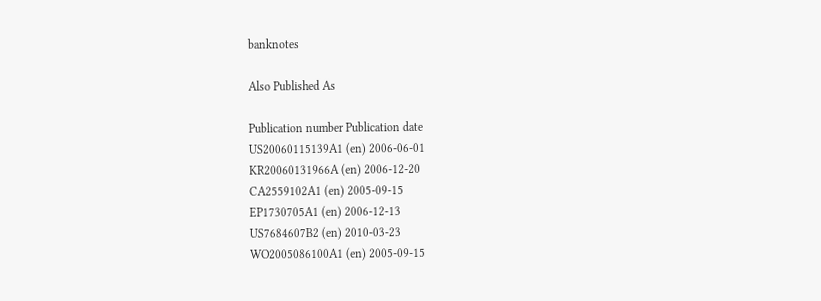banknotes

Also Published As

Publication number Publication date
US20060115139A1 (en) 2006-06-01
KR20060131966A (en) 2006-12-20
CA2559102A1 (en) 2005-09-15
EP1730705A1 (en) 2006-12-13
US7684607B2 (en) 2010-03-23
WO2005086100A1 (en) 2005-09-15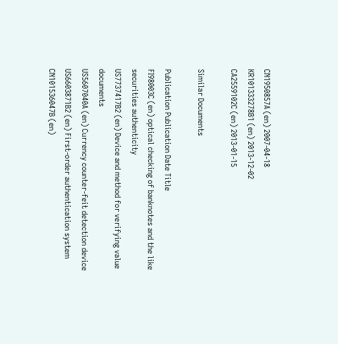CN1950857A (en) 2007-04-18
KR101333278B1 (en) 2013-12-02
CA2559102C (en) 2013-01-15

Similar Documents

Publication Publication Date Title
FI98003C (en) optical checking of banknotes and the like securities authenticity
US7737417B2 (en) Device and method for verifying value documents
US5607040A (en) Currency counter-feit detection device
US6603871B2 (en) First-order authentication system
CN101536047B (en)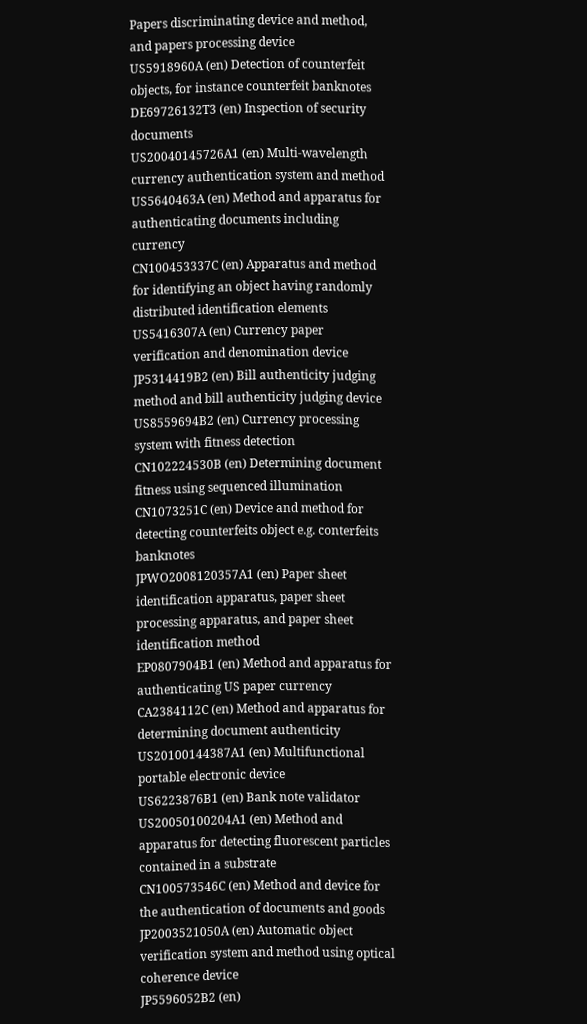Papers discriminating device and method, and papers processing device
US5918960A (en) Detection of counterfeit objects, for instance counterfeit banknotes
DE69726132T3 (en) Inspection of security documents
US20040145726A1 (en) Multi-wavelength currency authentication system and method
US5640463A (en) Method and apparatus for authenticating documents including currency
CN100453337C (en) Apparatus and method for identifying an object having randomly distributed identification elements
US5416307A (en) Currency paper verification and denomination device
JP5314419B2 (en) Bill authenticity judging method and bill authenticity judging device
US8559694B2 (en) Currency processing system with fitness detection
CN102224530B (en) Determining document fitness using sequenced illumination
CN1073251C (en) Device and method for detecting counterfeits object e.g. conterfeits banknotes
JPWO2008120357A1 (en) Paper sheet identification apparatus, paper sheet processing apparatus, and paper sheet identification method
EP0807904B1 (en) Method and apparatus for authenticating US paper currency
CA2384112C (en) Method and apparatus for determining document authenticity
US20100144387A1 (en) Multifunctional portable electronic device
US6223876B1 (en) Bank note validator
US20050100204A1 (en) Method and apparatus for detecting fluorescent particles contained in a substrate
CN100573546C (en) Method and device for the authentication of documents and goods
JP2003521050A (en) Automatic object verification system and method using optical coherence device
JP5596052B2 (en)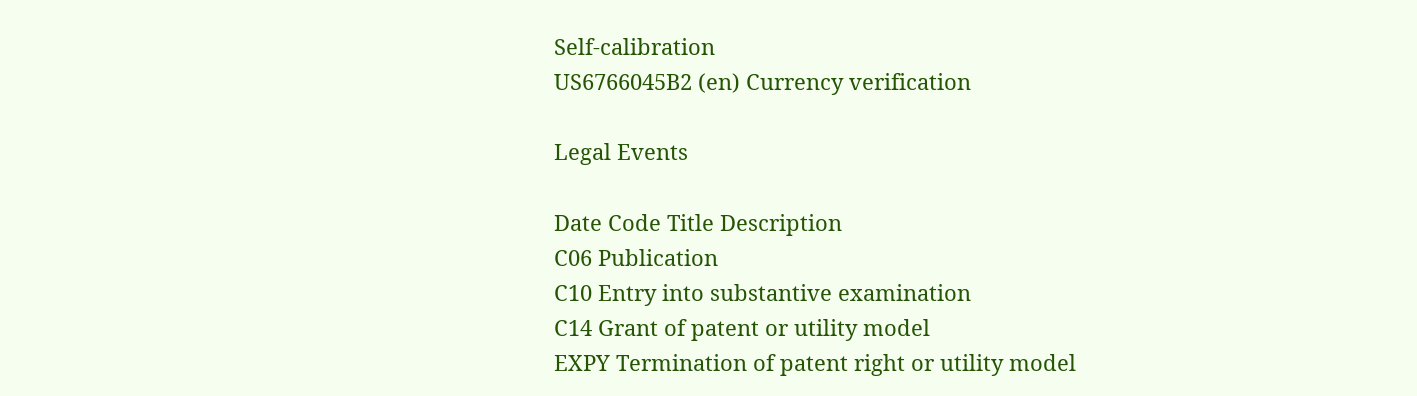Self-calibration
US6766045B2 (en) Currency verification

Legal Events

Date Code Title Description
C06 Publication
C10 Entry into substantive examination
C14 Grant of patent or utility model
EXPY Termination of patent right or utility model